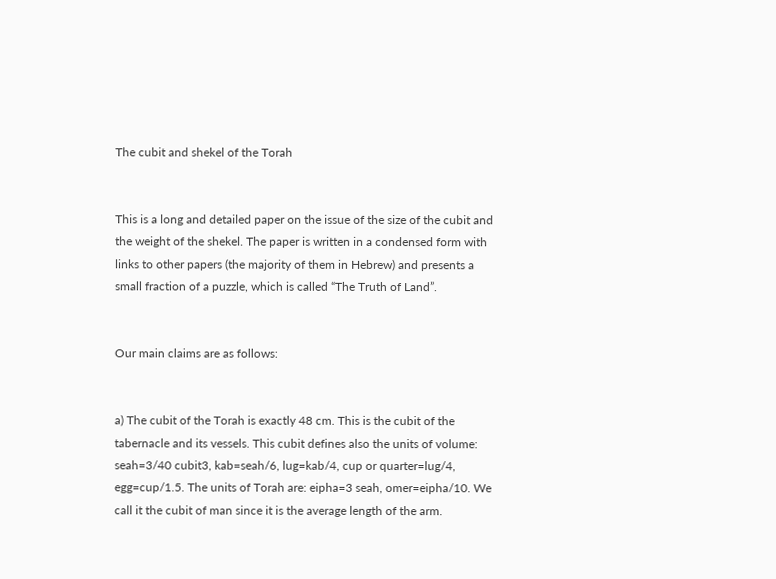The cubit and shekel of the Torah


This is a long and detailed paper on the issue of the size of the cubit and the weight of the shekel. The paper is written in a condensed form with links to other papers (the majority of them in Hebrew) and presents a small fraction of a puzzle, which is called “The Truth of Land”.


Our main claims are as follows:


a) The cubit of the Torah is exactly 48 cm. This is the cubit of the tabernacle and its vessels. This cubit defines also the units of volume: seah=3/40 cubit3, kab=seah/6, lug=kab/4, cup or quarter=lug/4, egg=cup/1.5. The units of Torah are: eipha=3 seah, omer=eipha/10. We call it the cubit of man since it is the average length of the arm.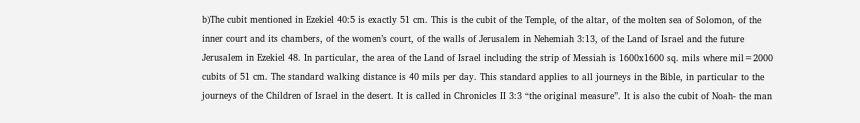b)The cubit mentioned in Ezekiel 40:5 is exactly 51 cm. This is the cubit of the Temple, of the altar, of the molten sea of Solomon, of the inner court and its chambers, of the women’s court, of the walls of Jerusalem in Nehemiah 3:13, of the Land of Israel and the future Jerusalem in Ezekiel 48. In particular, the area of the Land of Israel including the strip of Messiah is 1600x1600 sq. mils where mil=2000 cubits of 51 cm. The standard walking distance is 40 mils per day. This standard applies to all journeys in the Bible, in particular to the journeys of the Children of Israel in the desert. It is called in Chronicles II 3:3 “the original measure”. It is also the cubit of Noah- the man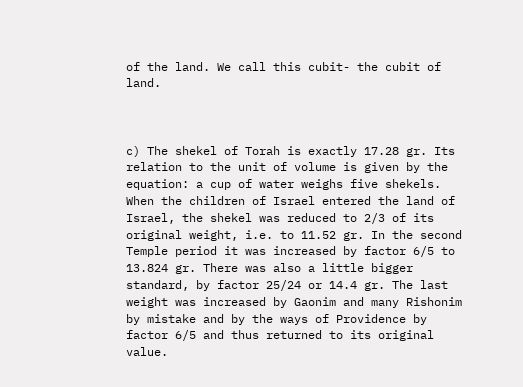of the land. We call this cubit- the cubit of land.



c) The shekel of Torah is exactly 17.28 gr. Its relation to the unit of volume is given by the equation: a cup of water weighs five shekels. When the children of Israel entered the land of Israel, the shekel was reduced to 2/3 of its original weight, i.e. to 11.52 gr. In the second Temple period it was increased by factor 6/5 to 13.824 gr. There was also a little bigger standard, by factor 25/24 or 14.4 gr. The last weight was increased by Gaonim and many Rishonim by mistake and by the ways of Providence by factor 6/5 and thus returned to its original value.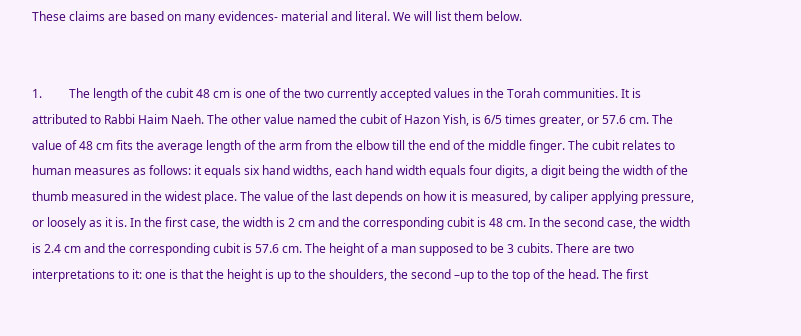These claims are based on many evidences- material and literal. We will list them below.


1.         The length of the cubit 48 cm is one of the two currently accepted values in the Torah communities. It is attributed to Rabbi Haim Naeh. The other value named the cubit of Hazon Yish, is 6/5 times greater, or 57.6 cm. The value of 48 cm fits the average length of the arm from the elbow till the end of the middle finger. The cubit relates to human measures as follows: it equals six hand widths, each hand width equals four digits, a digit being the width of the thumb measured in the widest place. The value of the last depends on how it is measured, by caliper applying pressure, or loosely as it is. In the first case, the width is 2 cm and the corresponding cubit is 48 cm. In the second case, the width is 2.4 cm and the corresponding cubit is 57.6 cm. The height of a man supposed to be 3 cubits. There are two interpretations to it: one is that the height is up to the shoulders, the second –up to the top of the head. The first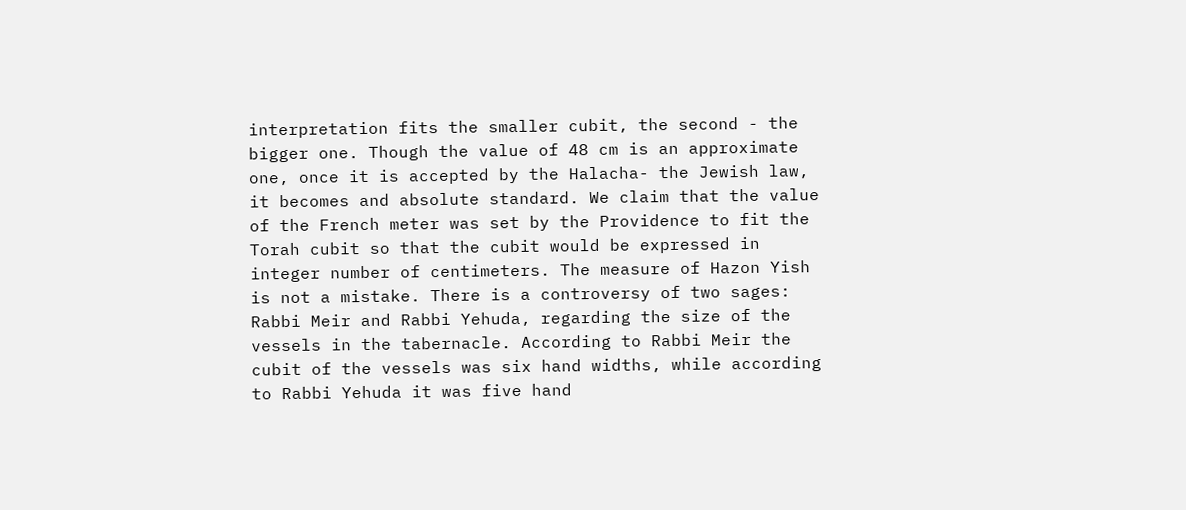interpretation fits the smaller cubit, the second - the bigger one. Though the value of 48 cm is an approximate one, once it is accepted by the Halacha- the Jewish law, it becomes and absolute standard. We claim that the value of the French meter was set by the Providence to fit the Torah cubit so that the cubit would be expressed in integer number of centimeters. The measure of Hazon Yish is not a mistake. There is a controversy of two sages: Rabbi Meir and Rabbi Yehuda, regarding the size of the vessels in the tabernacle. According to Rabbi Meir the cubit of the vessels was six hand widths, while according to Rabbi Yehuda it was five hand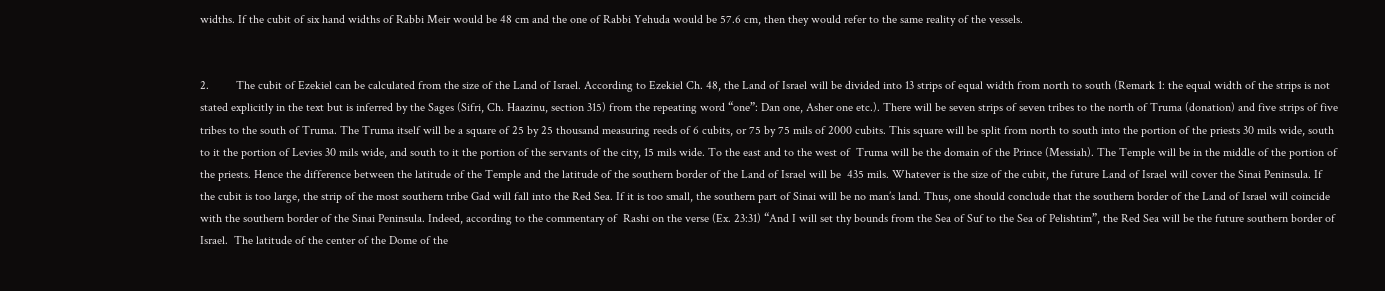widths. If the cubit of six hand widths of Rabbi Meir would be 48 cm and the one of Rabbi Yehuda would be 57.6 cm, then they would refer to the same reality of the vessels.


2.         The cubit of Ezekiel can be calculated from the size of the Land of Israel. According to Ezekiel Ch. 48, the Land of Israel will be divided into 13 strips of equal width from north to south (Remark 1: the equal width of the strips is not stated explicitly in the text but is inferred by the Sages (Sifri, Ch. Haazinu, section 315) from the repeating word “one”: Dan one, Asher one etc.). There will be seven strips of seven tribes to the north of Truma (donation) and five strips of five tribes to the south of Truma. The Truma itself will be a square of 25 by 25 thousand measuring reeds of 6 cubits, or 75 by 75 mils of 2000 cubits. This square will be split from north to south into the portion of the priests 30 mils wide, south to it the portion of Levies 30 mils wide, and south to it the portion of the servants of the city, 15 mils wide. To the east and to the west of  Truma will be the domain of the Prince (Messiah). The Temple will be in the middle of the portion of the priests. Hence the difference between the latitude of the Temple and the latitude of the southern border of the Land of Israel will be  435 mils. Whatever is the size of the cubit, the future Land of Israel will cover the Sinai Peninsula. If the cubit is too large, the strip of the most southern tribe Gad will fall into the Red Sea. If it is too small, the southern part of Sinai will be no man’s land. Thus, one should conclude that the southern border of the Land of Israel will coincide with the southern border of the Sinai Peninsula. Indeed, according to the commentary of  Rashi on the verse (Ex. 23:31) “And I will set thy bounds from the Sea of Suf to the Sea of Pelishtim”, the Red Sea will be the future southern border of Israel.  The latitude of the center of the Dome of the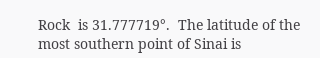Rock  is 31.777719°.  The latitude of the most southern point of Sinai is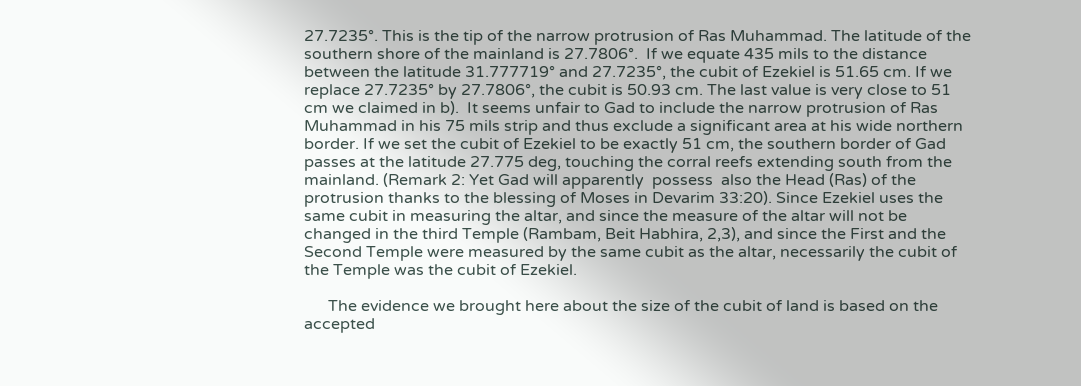27.7235°. This is the tip of the narrow protrusion of Ras Muhammad. The latitude of the southern shore of the mainland is 27.7806°.  If we equate 435 mils to the distance between the latitude 31.777719° and 27.7235°, the cubit of Ezekiel is 51.65 cm. If we replace 27.7235° by 27.7806°, the cubit is 50.93 cm. The last value is very close to 51 cm we claimed in b).  It seems unfair to Gad to include the narrow protrusion of Ras Muhammad in his 75 mils strip and thus exclude a significant area at his wide northern border. If we set the cubit of Ezekiel to be exactly 51 cm, the southern border of Gad passes at the latitude 27.775 deg, touching the corral reefs extending south from the mainland. (Remark 2: Yet Gad will apparently  possess  also the Head (Ras) of the protrusion thanks to the blessing of Moses in Devarim 33:20). Since Ezekiel uses the same cubit in measuring the altar, and since the measure of the altar will not be changed in the third Temple (Rambam, Beit Habhira, 2,3), and since the First and the Second Temple were measured by the same cubit as the altar, necessarily the cubit of the Temple was the cubit of Ezekiel.

      The evidence we brought here about the size of the cubit of land is based on the accepted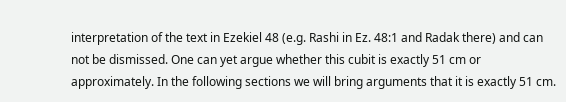interpretation of the text in Ezekiel 48 (e.g. Rashi in Ez. 48:1 and Radak there) and can not be dismissed. One can yet argue whether this cubit is exactly 51 cm or approximately. In the following sections we will bring arguments that it is exactly 51 cm.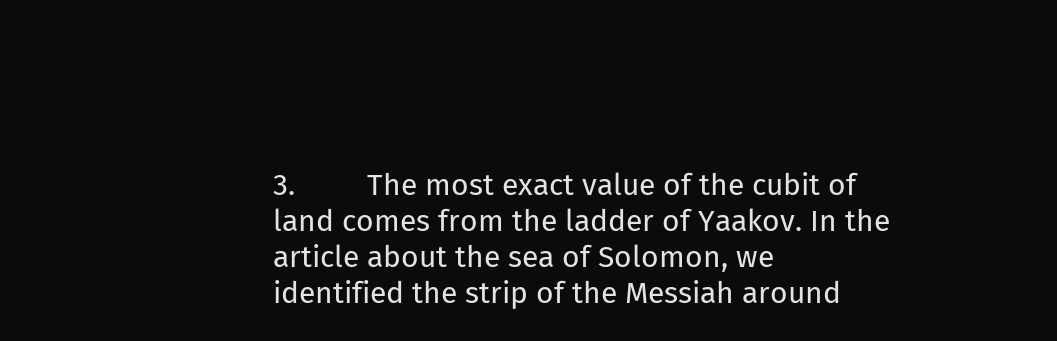3.         The most exact value of the cubit of land comes from the ladder of Yaakov. In the article about the sea of Solomon, we identified the strip of the Messiah around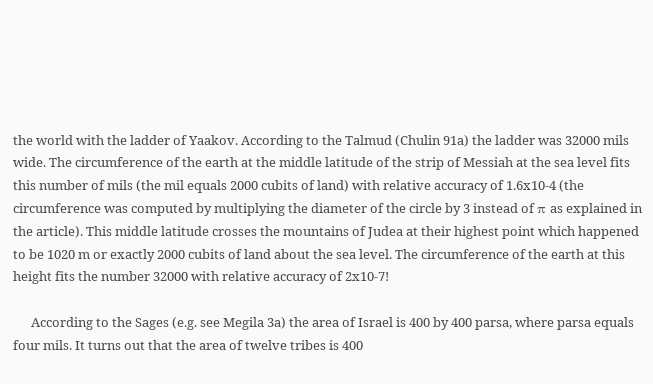the world with the ladder of Yaakov. According to the Talmud (Chulin 91a) the ladder was 32000 mils wide. The circumference of the earth at the middle latitude of the strip of Messiah at the sea level fits this number of mils (the mil equals 2000 cubits of land) with relative accuracy of 1.6x10-4 (the circumference was computed by multiplying the diameter of the circle by 3 instead of π as explained in the article). This middle latitude crosses the mountains of Judea at their highest point which happened to be 1020 m or exactly 2000 cubits of land about the sea level. The circumference of the earth at this height fits the number 32000 with relative accuracy of 2x10-7!

      According to the Sages (e.g. see Megila 3a) the area of Israel is 400 by 400 parsa, where parsa equals four mils. It turns out that the area of twelve tribes is 400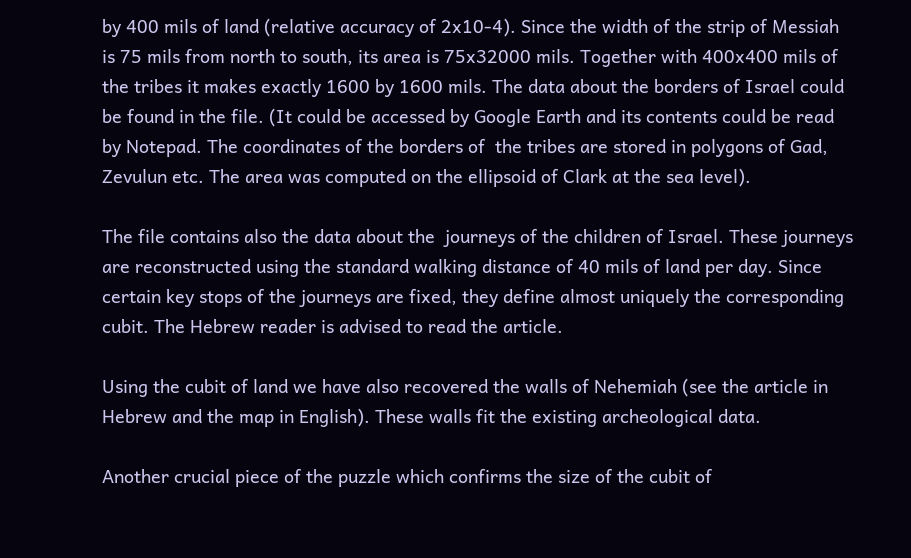by 400 mils of land (relative accuracy of 2x10-4). Since the width of the strip of Messiah is 75 mils from north to south, its area is 75x32000 mils. Together with 400x400 mils of the tribes it makes exactly 1600 by 1600 mils. The data about the borders of Israel could be found in the file. (It could be accessed by Google Earth and its contents could be read by Notepad. The coordinates of the borders of  the tribes are stored in polygons of Gad, Zevulun etc. The area was computed on the ellipsoid of Clark at the sea level).

The file contains also the data about the  journeys of the children of Israel. These journeys are reconstructed using the standard walking distance of 40 mils of land per day. Since certain key stops of the journeys are fixed, they define almost uniquely the corresponding cubit. The Hebrew reader is advised to read the article.

Using the cubit of land we have also recovered the walls of Nehemiah (see the article in Hebrew and the map in English). These walls fit the existing archeological data.

Another crucial piece of the puzzle which confirms the size of the cubit of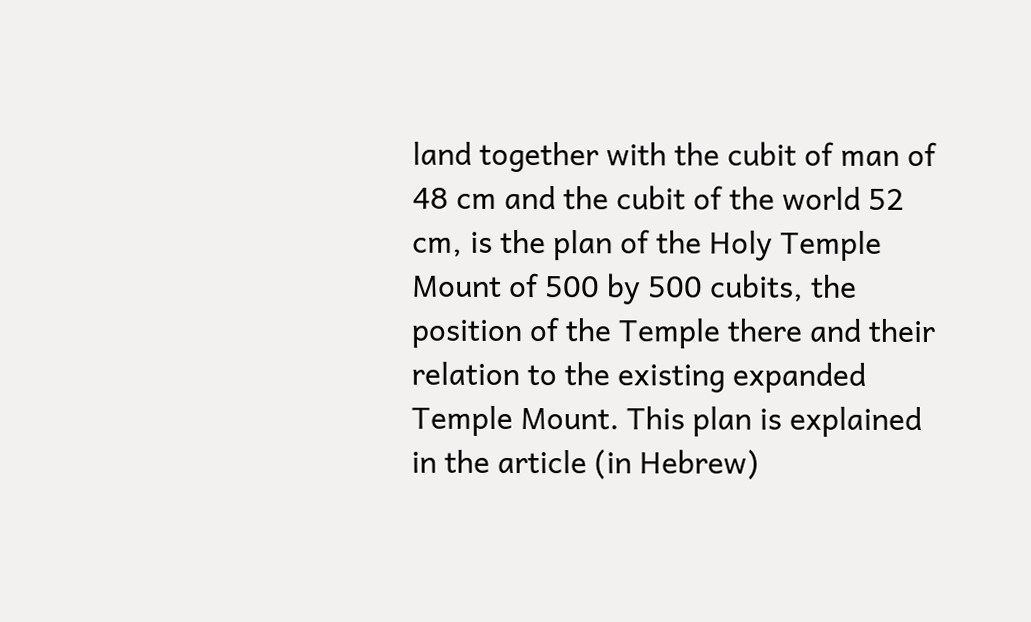land together with the cubit of man of 48 cm and the cubit of the world 52 cm, is the plan of the Holy Temple Mount of 500 by 500 cubits, the position of the Temple there and their relation to the existing expanded Temple Mount. This plan is explained in the article (in Hebrew)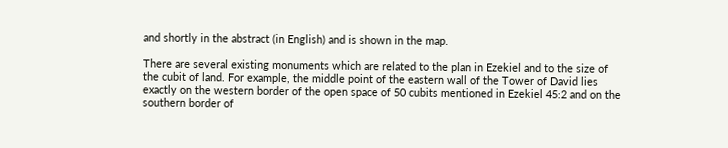and shortly in the abstract (in English) and is shown in the map.

There are several existing monuments which are related to the plan in Ezekiel and to the size of the cubit of land. For example, the middle point of the eastern wall of the Tower of David lies exactly on the western border of the open space of 50 cubits mentioned in Ezekiel 45:2 and on the southern border of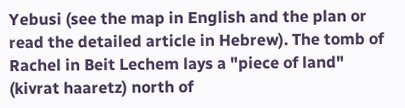Yebusi (see the map in English and the plan or read the detailed article in Hebrew). The tomb of Rachel in Beit Lechem lays a "piece of land" (kivrat haaretz) north of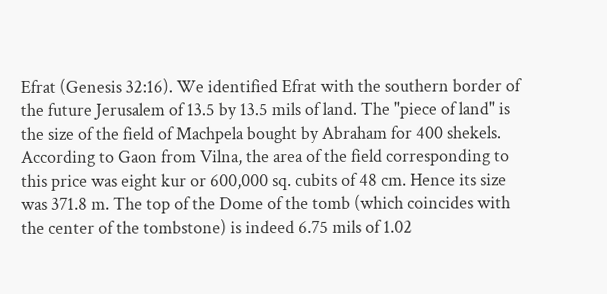Efrat (Genesis 32:16). We identified Efrat with the southern border of the future Jerusalem of 13.5 by 13.5 mils of land. The "piece of land" is the size of the field of Machpela bought by Abraham for 400 shekels. According to Gaon from Vilna, the area of the field corresponding to this price was eight kur or 600,000 sq. cubits of 48 cm. Hence its size was 371.8 m. The top of the Dome of the tomb (which coincides with the center of the tombstone) is indeed 6.75 mils of 1.02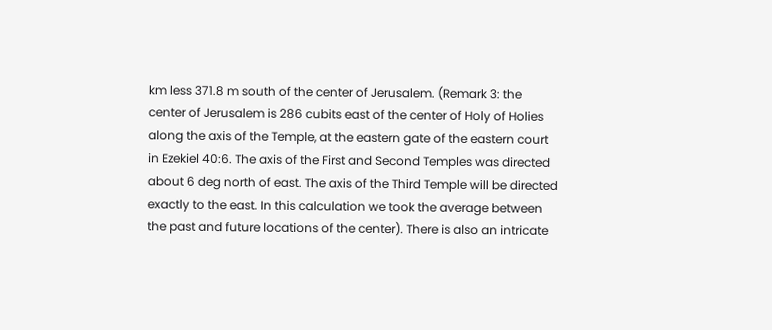km less 371.8 m south of the center of Jerusalem. (Remark 3: the center of Jerusalem is 286 cubits east of the center of Holy of Holies along the axis of the Temple, at the eastern gate of the eastern court in Ezekiel 40:6. The axis of the First and Second Temples was directed about 6 deg north of east. The axis of the Third Temple will be directed exactly to the east. In this calculation we took the average between the past and future locations of the center). There is also an intricate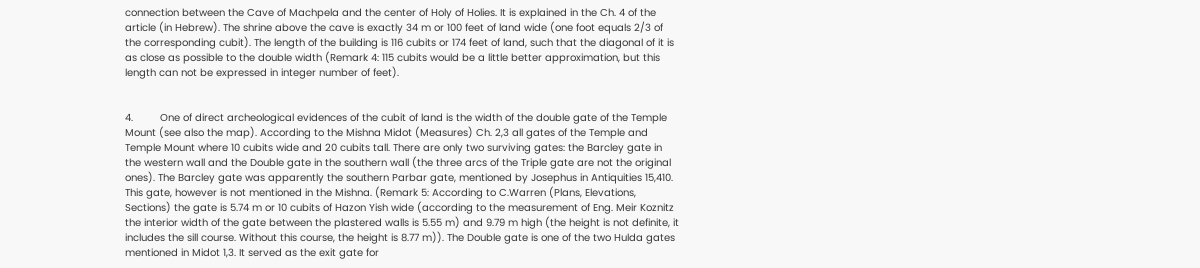connection between the Cave of Machpela and the center of Holy of Holies. It is explained in the Ch. 4 of the article (in Hebrew). The shrine above the cave is exactly 34 m or 100 feet of land wide (one foot equals 2/3 of the corresponding cubit). The length of the building is 116 cubits or 174 feet of land, such that the diagonal of it is as close as possible to the double width (Remark 4: 115 cubits would be a little better approximation, but this length can not be expressed in integer number of feet).


4.         One of direct archeological evidences of the cubit of land is the width of the double gate of the Temple Mount (see also the map). According to the Mishna Midot (Measures) Ch. 2,3 all gates of the Temple and Temple Mount where 10 cubits wide and 20 cubits tall. There are only two surviving gates: the Barcley gate in the western wall and the Double gate in the southern wall (the three arcs of the Triple gate are not the original ones). The Barcley gate was apparently the southern Parbar gate, mentioned by Josephus in Antiquities 15,410. This gate, however is not mentioned in the Mishna. (Remark 5: According to C.Warren (Plans, Elevations, Sections) the gate is 5.74 m or 10 cubits of Hazon Yish wide (according to the measurement of Eng. Meir Koznitz the interior width of the gate between the plastered walls is 5.55 m) and 9.79 m high (the height is not definite, it includes the sill course. Without this course, the height is 8.77 m)). The Double gate is one of the two Hulda gates mentioned in Midot 1,3. It served as the exit gate for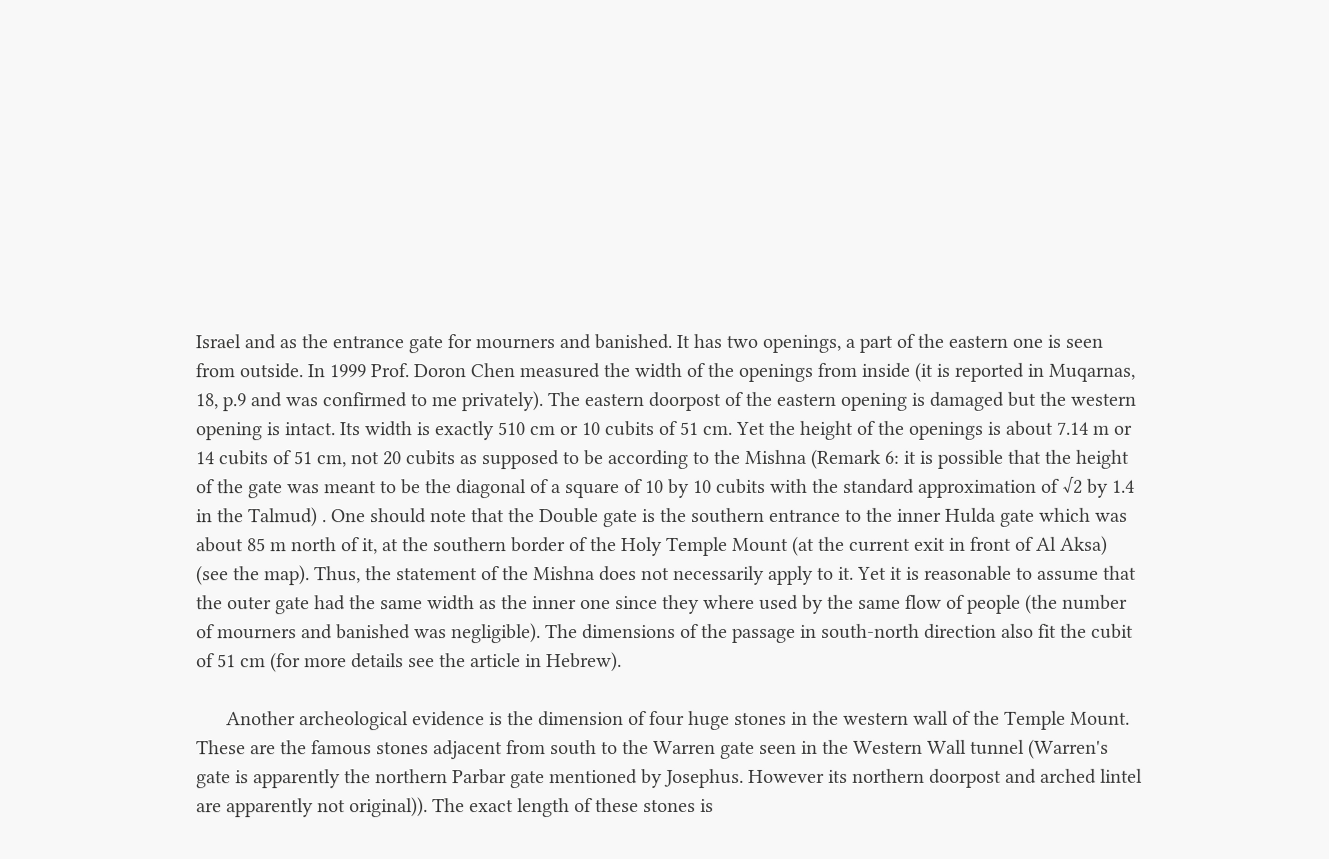Israel and as the entrance gate for mourners and banished. It has two openings, a part of the eastern one is seen from outside. In 1999 Prof. Doron Chen measured the width of the openings from inside (it is reported in Muqarnas, 18, p.9 and was confirmed to me privately). The eastern doorpost of the eastern opening is damaged but the western opening is intact. Its width is exactly 510 cm or 10 cubits of 51 cm. Yet the height of the openings is about 7.14 m or 14 cubits of 51 cm, not 20 cubits as supposed to be according to the Mishna (Remark 6: it is possible that the height of the gate was meant to be the diagonal of a square of 10 by 10 cubits with the standard approximation of √2 by 1.4 in the Talmud) . One should note that the Double gate is the southern entrance to the inner Hulda gate which was about 85 m north of it, at the southern border of the Holy Temple Mount (at the current exit in front of Al Aksa) (see the map). Thus, the statement of the Mishna does not necessarily apply to it. Yet it is reasonable to assume that the outer gate had the same width as the inner one since they where used by the same flow of people (the number of mourners and banished was negligible). The dimensions of the passage in south-north direction also fit the cubit of 51 cm (for more details see the article in Hebrew).

      Another archeological evidence is the dimension of four huge stones in the western wall of the Temple Mount. These are the famous stones adjacent from south to the Warren gate seen in the Western Wall tunnel (Warren's gate is apparently the northern Parbar gate mentioned by Josephus. However its northern doorpost and arched lintel are apparently not original)). The exact length of these stones is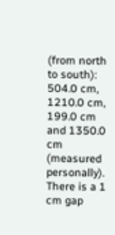(from north to south): 504.0 cm, 1210.0 cm, 199.0 cm and 1350.0 cm (measured personally). There is a 1 cm gap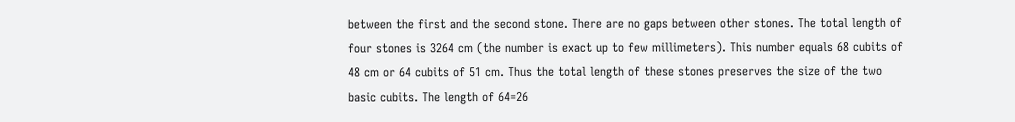between the first and the second stone. There are no gaps between other stones. The total length of four stones is 3264 cm (the number is exact up to few millimeters). This number equals 68 cubits of 48 cm or 64 cubits of 51 cm. Thus the total length of these stones preserves the size of the two basic cubits. The length of 64=26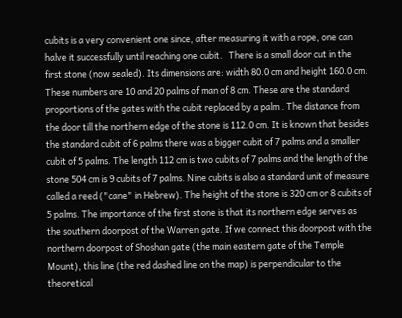cubits is a very convenient one since, after measuring it with a rope, one can halve it successfully until reaching one cubit.   There is a small door cut in the first stone (now sealed). Its dimensions are: width 80.0 cm and height 160.0 cm. These numbers are 10 and 20 palms of man of 8 cm. These are the standard proportions of the gates with the cubit replaced by a palm . The distance from the door till the northern edge of the stone is 112.0 cm. It is known that besides the standard cubit of 6 palms there was a bigger cubit of 7 palms and a smaller cubit of 5 palms. The length 112 cm is two cubits of 7 palms and the length of the stone 504 cm is 9 cubits of 7 palms. Nine cubits is also a standard unit of measure called a reed ("cane" in Hebrew). The height of the stone is 320 cm or 8 cubits of 5 palms. The importance of the first stone is that its northern edge serves as the southern doorpost of the Warren gate. If we connect this doorpost with the northern doorpost of Shoshan gate (the main eastern gate of the Temple Mount), this line (the red dashed line on the map) is perpendicular to the theoretical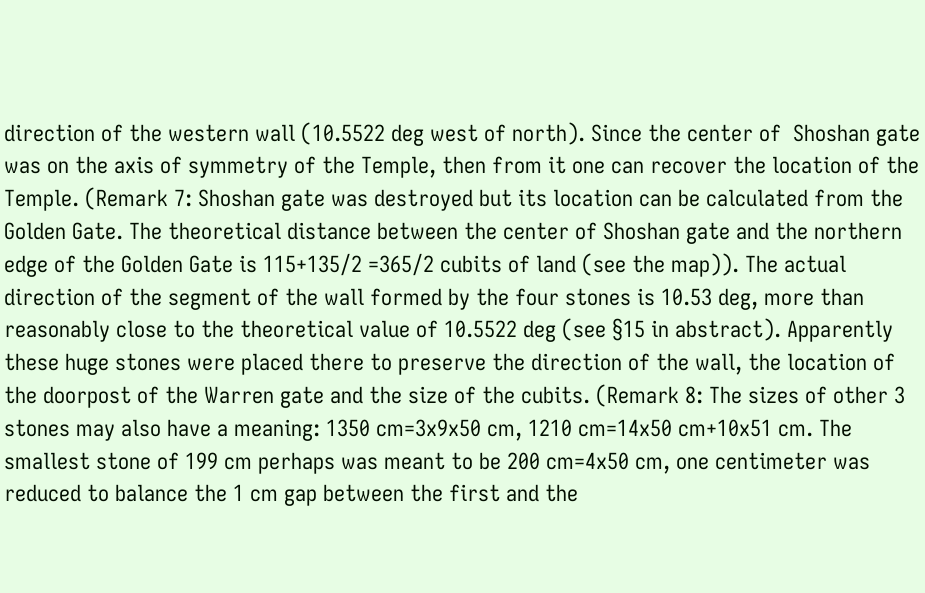direction of the western wall (10.5522 deg west of north). Since the center of  Shoshan gate was on the axis of symmetry of the Temple, then from it one can recover the location of the Temple. (Remark 7: Shoshan gate was destroyed but its location can be calculated from the Golden Gate. The theoretical distance between the center of Shoshan gate and the northern edge of the Golden Gate is 115+135/2 =365/2 cubits of land (see the map)). The actual direction of the segment of the wall formed by the four stones is 10.53 deg, more than reasonably close to the theoretical value of 10.5522 deg (see §15 in abstract). Apparently these huge stones were placed there to preserve the direction of the wall, the location of the doorpost of the Warren gate and the size of the cubits. (Remark 8: The sizes of other 3 stones may also have a meaning: 1350 cm=3x9x50 cm, 1210 cm=14x50 cm+10x51 cm. The smallest stone of 199 cm perhaps was meant to be 200 cm=4x50 cm, one centimeter was reduced to balance the 1 cm gap between the first and the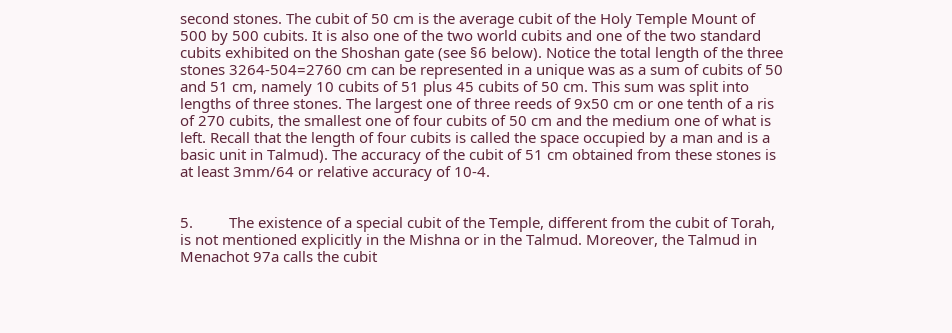second stones. The cubit of 50 cm is the average cubit of the Holy Temple Mount of 500 by 500 cubits. It is also one of the two world cubits and one of the two standard cubits exhibited on the Shoshan gate (see §6 below). Notice the total length of the three stones 3264-504=2760 cm can be represented in a unique was as a sum of cubits of 50 and 51 cm, namely 10 cubits of 51 plus 45 cubits of 50 cm. This sum was split into lengths of three stones. The largest one of three reeds of 9x50 cm or one tenth of a ris of 270 cubits, the smallest one of four cubits of 50 cm and the medium one of what is left. Recall that the length of four cubits is called the space occupied by a man and is a basic unit in Talmud). The accuracy of the cubit of 51 cm obtained from these stones is at least 3mm/64 or relative accuracy of 10-4.


5.         The existence of a special cubit of the Temple, different from the cubit of Torah, is not mentioned explicitly in the Mishna or in the Talmud. Moreover, the Talmud in Menachot 97a calls the cubit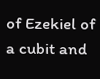of Ezekiel of a cubit and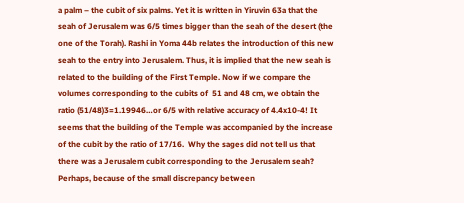a palm – the cubit of six palms. Yet it is written in Yiruvin 63a that the seah of Jerusalem was 6/5 times bigger than the seah of the desert (the one of the Torah). Rashi in Yoma 44b relates the introduction of this new seah to the entry into Jerusalem. Thus, it is implied that the new seah is related to the building of the First Temple. Now if we compare the volumes corresponding to the cubits of  51 and 48 cm, we obtain the ratio (51/48)3=1.19946…or 6/5 with relative accuracy of 4.4x10-4! It seems that the building of the Temple was accompanied by the increase of the cubit by the ratio of 17/16.  Why the sages did not tell us that there was a Jerusalem cubit corresponding to the Jerusalem seah? Perhaps, because of the small discrepancy between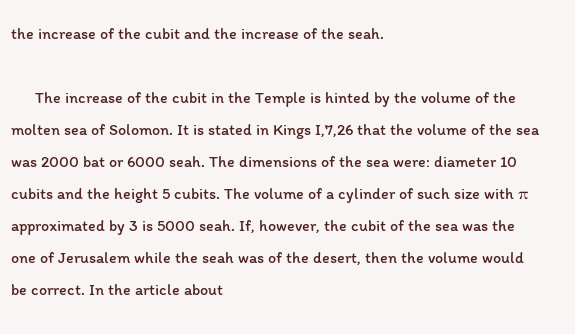the increase of the cubit and the increase of the seah.

      The increase of the cubit in the Temple is hinted by the volume of the molten sea of Solomon. It is stated in Kings I,7,26 that the volume of the sea was 2000 bat or 6000 seah. The dimensions of the sea were: diameter 10 cubits and the height 5 cubits. The volume of a cylinder of such size with π approximated by 3 is 5000 seah. If, however, the cubit of the sea was the one of Jerusalem while the seah was of the desert, then the volume would be correct. In the article about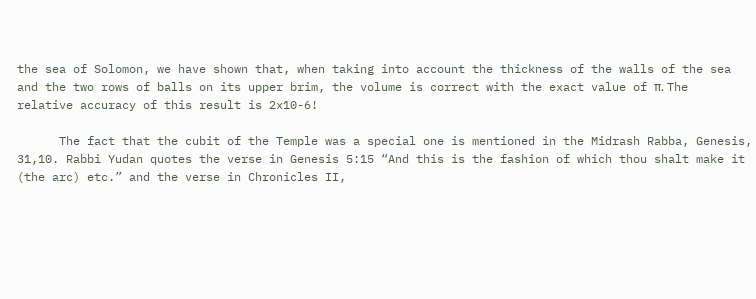the sea of Solomon, we have shown that, when taking into account the thickness of the walls of the sea and the two rows of balls on its upper brim, the volume is correct with the exact value of π. The relative accuracy of this result is 2x10-6!

      The fact that the cubit of the Temple was a special one is mentioned in the Midrash Rabba, Genesis, 31,10. Rabbi Yudan quotes the verse in Genesis 5:15 “And this is the fashion of which thou shalt make it (the arc) etc.” and the verse in Chronicles II,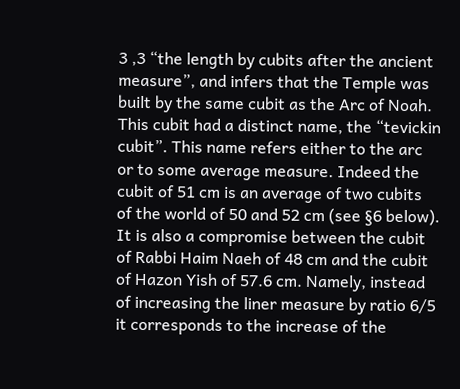3 ,3 “the length by cubits after the ancient measure”, and infers that the Temple was built by the same cubit as the Arc of Noah. This cubit had a distinct name, the “tevickin cubit”. This name refers either to the arc or to some average measure. Indeed the cubit of 51 cm is an average of two cubits of the world of 50 and 52 cm (see §6 below). It is also a compromise between the cubit of Rabbi Haim Naeh of 48 cm and the cubit of Hazon Yish of 57.6 cm. Namely, instead of increasing the liner measure by ratio 6/5 it corresponds to the increase of the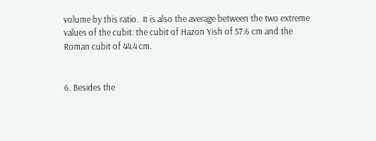volume by this ratio.  It is also the average between the two extreme values of the cubit: the cubit of Hazon Yish of 57.6 cm and the Roman cubit of 44.4 cm.


6. Besides the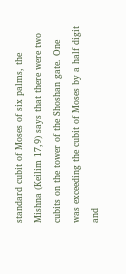standard cubit of Moses of six palms, the Mishna (Keilim 17,9) says that there were two cubits on the tower of the Shoshan gate. One was exceeding the cubit of Moses by a half digit and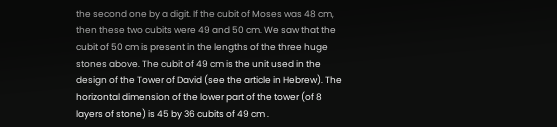the second one by a digit. If the cubit of Moses was 48 cm, then these two cubits were 49 and 50 cm. We saw that the cubit of 50 cm is present in the lengths of the three huge stones above. The cubit of 49 cm is the unit used in the design of the Tower of David (see the article in Hebrew). The horizontal dimension of the lower part of the tower (of 8 layers of stone) is 45 by 36 cubits of 49 cm .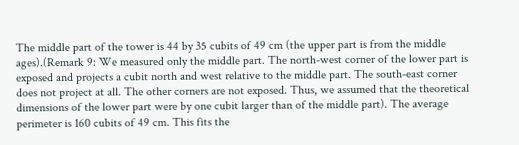The middle part of the tower is 44 by 35 cubits of 49 cm (the upper part is from the middle ages).(Remark 9: We measured only the middle part. The north-west corner of the lower part is exposed and projects a cubit north and west relative to the middle part. The south-east corner does not project at all. The other corners are not exposed. Thus, we assumed that the theoretical dimensions of the lower part were by one cubit larger than of the middle part). The average perimeter is 160 cubits of 49 cm. This fits the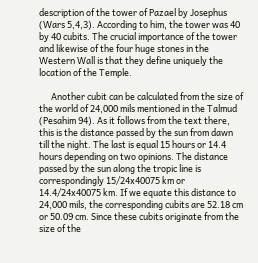description of the tower of Pazael by Josephus (Wars 5,4,3). According to him, the tower was 40 by 40 cubits. The crucial importance of the tower and likewise of the four huge stones in the Western Wall is that they define uniquely the location of the Temple.

      Another cubit can be calculated from the size of the world of 24,000 mils mentioned in the Talmud (Pesahim 94). As it follows from the text there, this is the distance passed by the sun from dawn till the night. The last is equal 15 hours or 14.4 hours depending on two opinions. The distance passed by the sun along the tropic line is correspondingly 15/24x40075 km or 14.4/24x40075 km. If we equate this distance to 24,000 mils, the corresponding cubits are 52.18 cm or 50.09 cm. Since these cubits originate from the size of the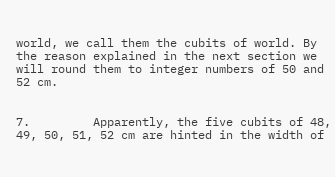world, we call them the cubits of world. By the reason explained in the next section we will round them to integer numbers of 50 and 52 cm.


7.         Apparently, the five cubits of 48, 49, 50, 51, 52 cm are hinted in the width of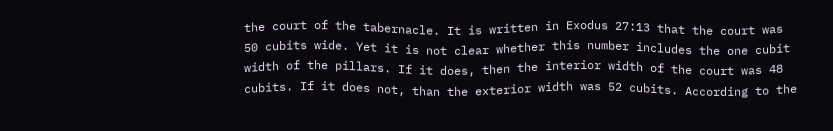the court of the tabernacle. It is written in Exodus 27:13 that the court was 50 cubits wide. Yet it is not clear whether this number includes the one cubit width of the pillars. If it does, then the interior width of the court was 48 cubits. If it does not, than the exterior width was 52 cubits. According to the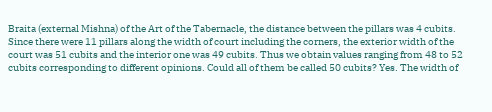Braita (external Mishna) of the Art of the Tabernacle, the distance between the pillars was 4 cubits. Since there were 11 pillars along the width of court including the corners, the exterior width of the court was 51 cubits and the interior one was 49 cubits. Thus we obtain values ranging from 48 to 52 cubits corresponding to different opinions. Could all of them be called 50 cubits? Yes. The width of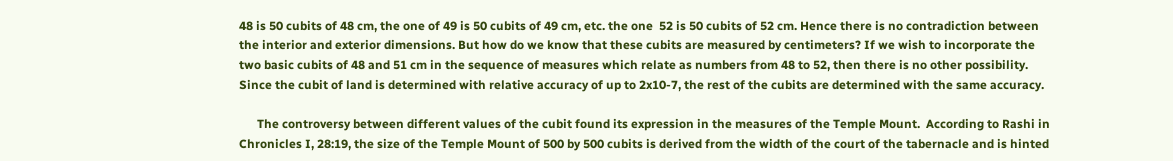48 is 50 cubits of 48 cm, the one of 49 is 50 cubits of 49 cm, etc. the one  52 is 50 cubits of 52 cm. Hence there is no contradiction between the interior and exterior dimensions. But how do we know that these cubits are measured by centimeters? If we wish to incorporate the two basic cubits of 48 and 51 cm in the sequence of measures which relate as numbers from 48 to 52, then there is no other possibility. Since the cubit of land is determined with relative accuracy of up to 2x10-7, the rest of the cubits are determined with the same accuracy.

      The controversy between different values of the cubit found its expression in the measures of the Temple Mount.  According to Rashi in Chronicles I, 28:19, the size of the Temple Mount of 500 by 500 cubits is derived from the width of the court of the tabernacle and is hinted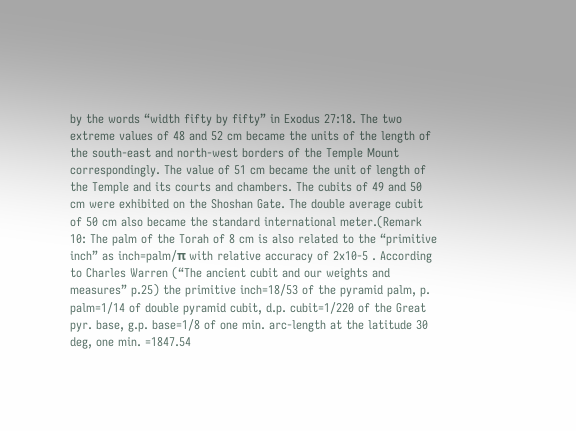by the words “width fifty by fifty” in Exodus 27:18. The two extreme values of 48 and 52 cm became the units of the length of the south-east and north-west borders of the Temple Mount correspondingly. The value of 51 cm became the unit of length of the Temple and its courts and chambers. The cubits of 49 and 50 cm were exhibited on the Shoshan Gate. The double average cubit of 50 cm also became the standard international meter.(Remark 10: The palm of the Torah of 8 cm is also related to the “primitive inch” as inch=palm/π with relative accuracy of 2x10-5 . According to Charles Warren (“The ancient cubit and our weights and measures” p.25) the primitive inch=18/53 of the pyramid palm, p. palm=1/14 of double pyramid cubit, d.p. cubit=1/220 of the Great pyr. base, g.p. base=1/8 of one min. arc-length at the latitude 30 deg, one min. =1847.54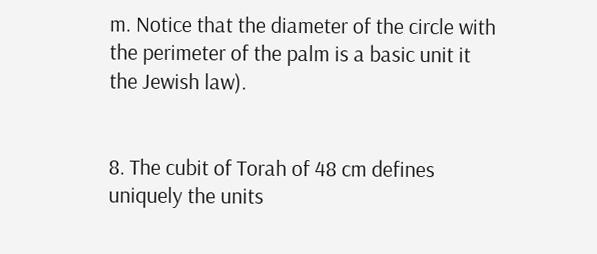m. Notice that the diameter of the circle with the perimeter of the palm is a basic unit it the Jewish law).


8. The cubit of Torah of 48 cm defines uniquely the units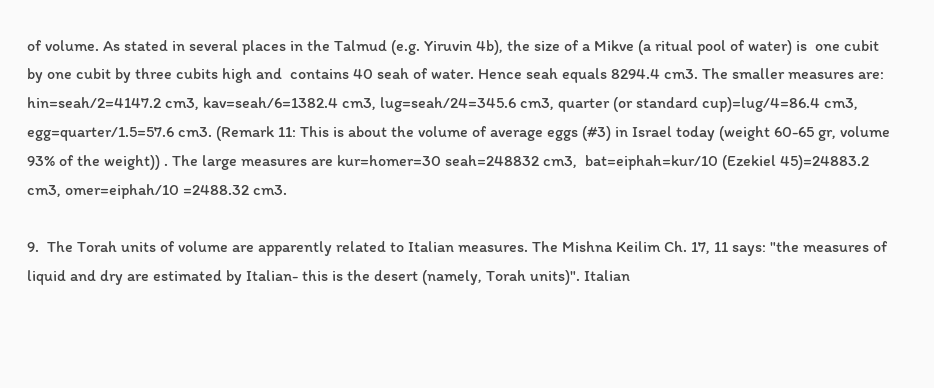of volume. As stated in several places in the Talmud (e.g. Yiruvin 4b), the size of a Mikve (a ritual pool of water) is  one cubit by one cubit by three cubits high and  contains 40 seah of water. Hence seah equals 8294.4 cm3. The smaller measures are: hin=seah/2=4147.2 cm3, kav=seah/6=1382.4 cm3, lug=seah/24=345.6 cm3, quarter (or standard cup)=lug/4=86.4 cm3, egg=quarter/1.5=57.6 cm3. (Remark 11: This is about the volume of average eggs (#3) in Israel today (weight 60-65 gr, volume 93% of the weight)) . The large measures are kur=homer=30 seah=248832 cm3,  bat=eiphah=kur/10 (Ezekiel 45)=24883.2 cm3, omer=eiphah/10 =2488.32 cm3.

9.  The Torah units of volume are apparently related to Italian measures. The Mishna Keilim Ch. 17, 11 says: "the measures of liquid and dry are estimated by Italian- this is the desert (namely, Torah units)". Italian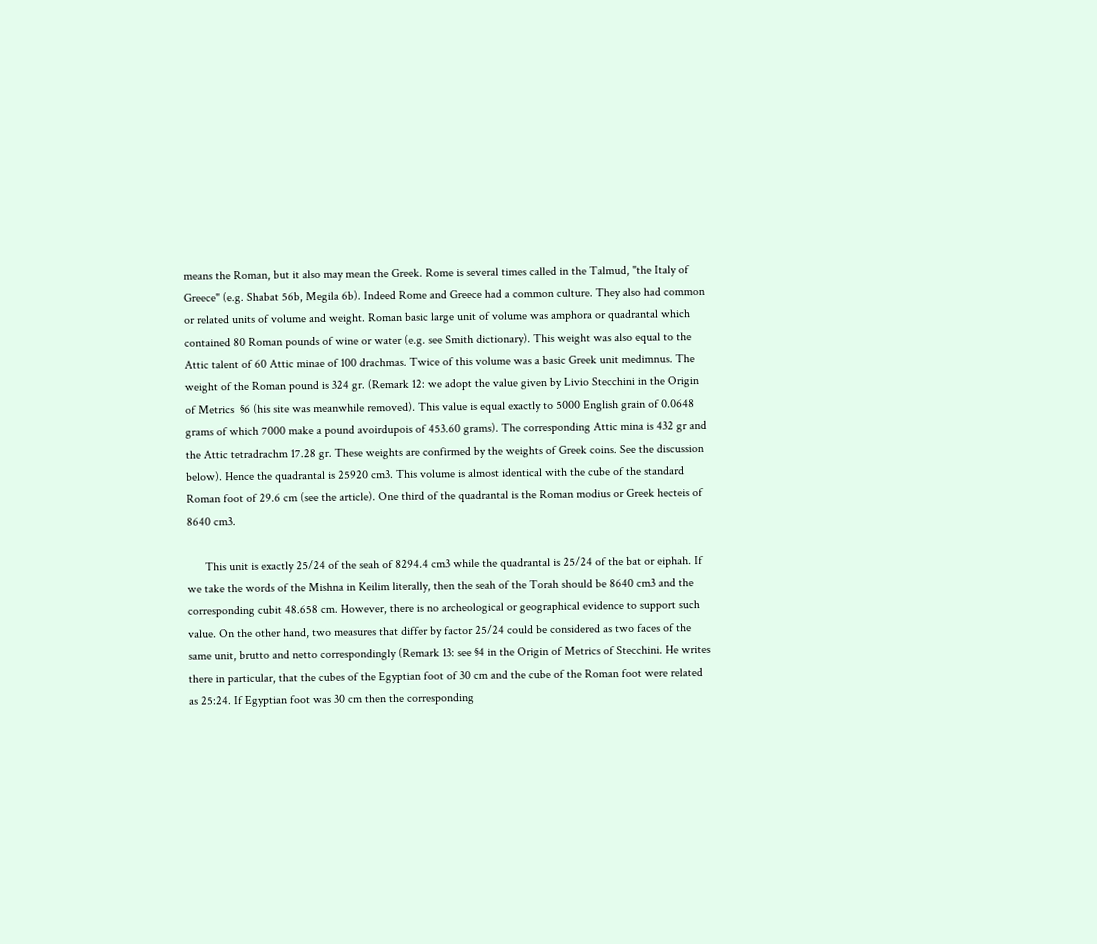means the Roman, but it also may mean the Greek. Rome is several times called in the Talmud, "the Italy of Greece" (e.g. Shabat 56b, Megila 6b). Indeed Rome and Greece had a common culture. They also had common or related units of volume and weight. Roman basic large unit of volume was amphora or quadrantal which contained 80 Roman pounds of wine or water (e.g. see Smith dictionary). This weight was also equal to the Attic talent of 60 Attic minae of 100 drachmas. Twice of this volume was a basic Greek unit medimnus. The weight of the Roman pound is 324 gr. (Remark 12: we adopt the value given by Livio Stecchini in the Origin of Metrics  §6 (his site was meanwhile removed). This value is equal exactly to 5000 English grain of 0.0648 grams of which 7000 make a pound avoirdupois of 453.60 grams). The corresponding Attic mina is 432 gr and the Attic tetradrachm 17.28 gr. These weights are confirmed by the weights of Greek coins. See the discussion below). Hence the quadrantal is 25920 cm3. This volume is almost identical with the cube of the standard Roman foot of 29.6 cm (see the article). One third of the quadrantal is the Roman modius or Greek hecteis of 8640 cm3.

      This unit is exactly 25/24 of the seah of 8294.4 cm3 while the quadrantal is 25/24 of the bat or eiphah. If we take the words of the Mishna in Keilim literally, then the seah of the Torah should be 8640 cm3 and the corresponding cubit 48.658 cm. However, there is no archeological or geographical evidence to support such value. On the other hand, two measures that differ by factor 25/24 could be considered as two faces of the same unit, brutto and netto correspondingly (Remark 13: see §4 in the Origin of Metrics of Stecchini. He writes there in particular, that the cubes of the Egyptian foot of 30 cm and the cube of the Roman foot were related as 25:24. If Egyptian foot was 30 cm then the corresponding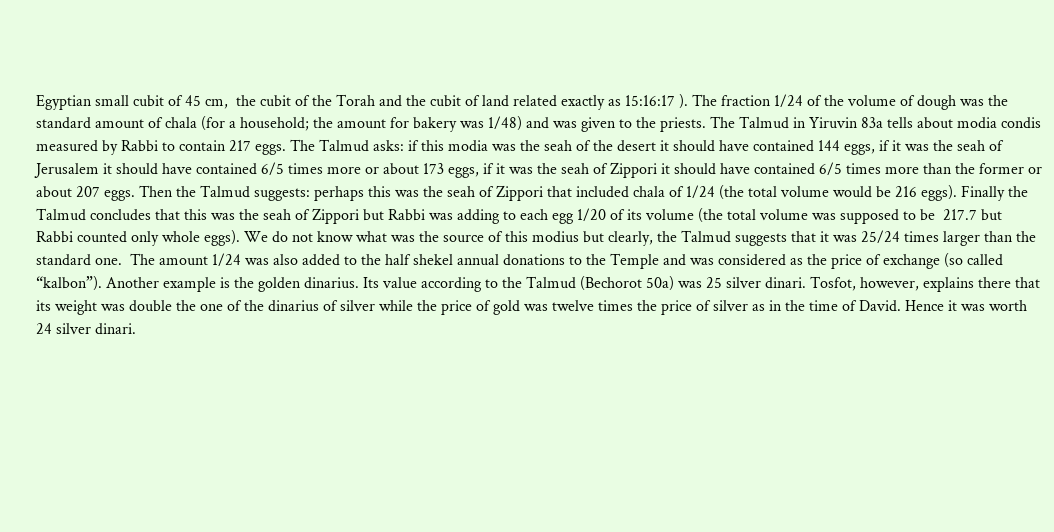Egyptian small cubit of 45 cm,  the cubit of the Torah and the cubit of land related exactly as 15:16:17 ). The fraction 1/24 of the volume of dough was the standard amount of chala (for a household; the amount for bakery was 1/48) and was given to the priests. The Talmud in Yiruvin 83a tells about modia condis measured by Rabbi to contain 217 eggs. The Talmud asks: if this modia was the seah of the desert it should have contained 144 eggs, if it was the seah of Jerusalem it should have contained 6/5 times more or about 173 eggs, if it was the seah of Zippori it should have contained 6/5 times more than the former or about 207 eggs. Then the Talmud suggests: perhaps this was the seah of Zippori that included chala of 1/24 (the total volume would be 216 eggs). Finally the Talmud concludes that this was the seah of Zippori but Rabbi was adding to each egg 1/20 of its volume (the total volume was supposed to be  217.7 but Rabbi counted only whole eggs). We do not know what was the source of this modius but clearly, the Talmud suggests that it was 25/24 times larger than the standard one.  The amount 1/24 was also added to the half shekel annual donations to the Temple and was considered as the price of exchange (so called “kalbon”). Another example is the golden dinarius. Its value according to the Talmud (Bechorot 50a) was 25 silver dinari. Tosfot, however, explains there that its weight was double the one of the dinarius of silver while the price of gold was twelve times the price of silver as in the time of David. Hence it was worth 24 silver dinari.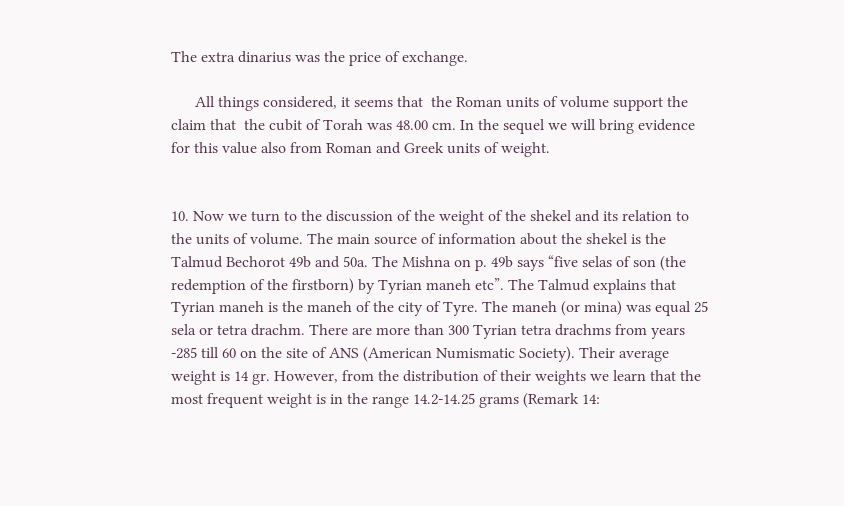The extra dinarius was the price of exchange.

      All things considered, it seems that  the Roman units of volume support the  claim that  the cubit of Torah was 48.00 cm. In the sequel we will bring evidence for this value also from Roman and Greek units of weight.


10. Now we turn to the discussion of the weight of the shekel and its relation to the units of volume. The main source of information about the shekel is the Talmud Bechorot 49b and 50a. The Mishna on p. 49b says “five selas of son (the redemption of the firstborn) by Tyrian maneh etc”. The Talmud explains that Tyrian maneh is the maneh of the city of Tyre. The maneh (or mina) was equal 25 sela or tetra drachm. There are more than 300 Tyrian tetra drachms from years -285 till 60 on the site of ANS (American Numismatic Society). Their average weight is 14 gr. However, from the distribution of their weights we learn that the most frequent weight is in the range 14.2-14.25 grams (Remark 14: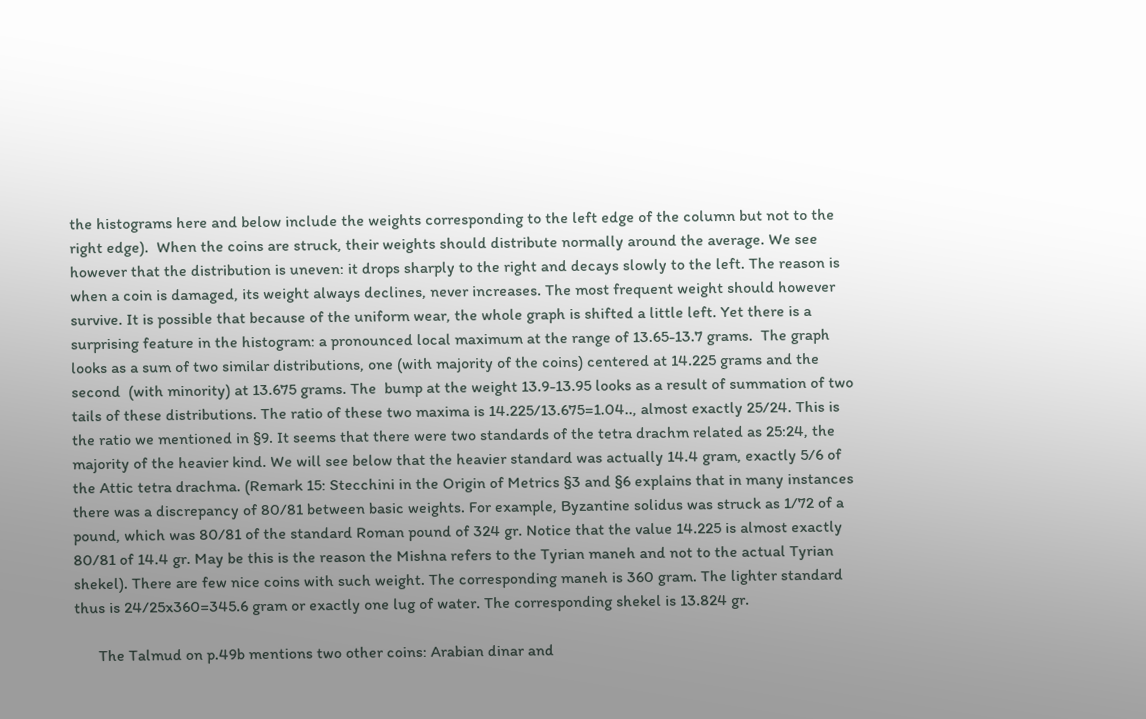the histograms here and below include the weights corresponding to the left edge of the column but not to the right edge).  When the coins are struck, their weights should distribute normally around the average. We see however that the distribution is uneven: it drops sharply to the right and decays slowly to the left. The reason is when a coin is damaged, its weight always declines, never increases. The most frequent weight should however survive. It is possible that because of the uniform wear, the whole graph is shifted a little left. Yet there is a surprising feature in the histogram: a pronounced local maximum at the range of 13.65-13.7 grams.  The graph looks as a sum of two similar distributions, one (with majority of the coins) centered at 14.225 grams and the second  (with minority) at 13.675 grams. The  bump at the weight 13.9-13.95 looks as a result of summation of two tails of these distributions. The ratio of these two maxima is 14.225/13.675=1.04.., almost exactly 25/24. This is the ratio we mentioned in §9. It seems that there were two standards of the tetra drachm related as 25:24, the majority of the heavier kind. We will see below that the heavier standard was actually 14.4 gram, exactly 5/6 of the Attic tetra drachma. (Remark 15: Stecchini in the Origin of Metrics §3 and §6 explains that in many instances there was a discrepancy of 80/81 between basic weights. For example, Byzantine solidus was struck as 1/72 of a pound, which was 80/81 of the standard Roman pound of 324 gr. Notice that the value 14.225 is almost exactly 80/81 of 14.4 gr. May be this is the reason the Mishna refers to the Tyrian maneh and not to the actual Tyrian shekel). There are few nice coins with such weight. The corresponding maneh is 360 gram. The lighter standard thus is 24/25x360=345.6 gram or exactly one lug of water. The corresponding shekel is 13.824 gr.

      The Talmud on p.49b mentions two other coins: Arabian dinar and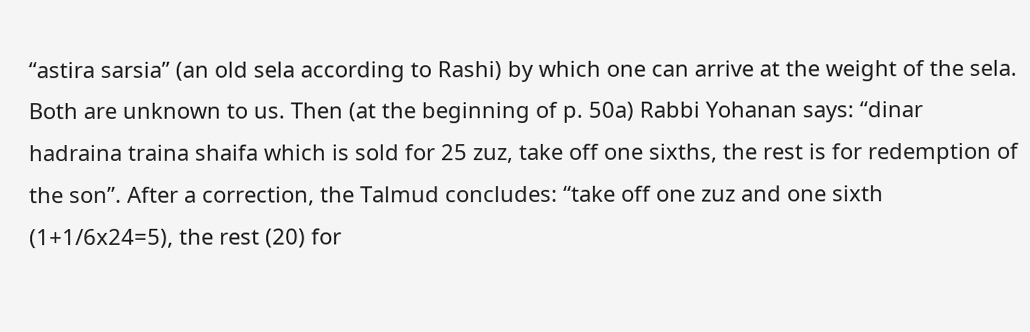“astira sarsia” (an old sela according to Rashi) by which one can arrive at the weight of the sela. Both are unknown to us. Then (at the beginning of p. 50a) Rabbi Yohanan says: “dinar hadraina traina shaifa which is sold for 25 zuz, take off one sixths, the rest is for redemption of the son”. After a correction, the Talmud concludes: “take off one zuz and one sixth (1+1/6x24=5), the rest (20) for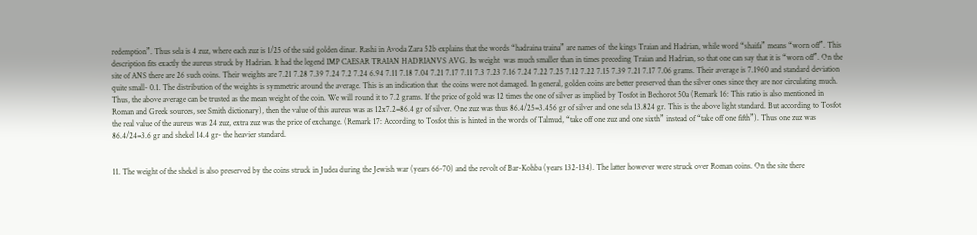redemption”. Thus sela is 4 zuz, where each zuz is 1/25 of the said golden dinar. Rashi in Avoda Zara 52b explains that the words “hadraina traina” are names of  the kings Traian and Hadrian, while word “shaifa” means “worn off”. This description fits exactly the aureus struck by Hadrian. It had the legend IMP CAESAR TRAIAN HADRIANVS AVG. Its weight  was much smaller than in times preceding Traian and Hadrian, so that one can say that it is “worn off”. On the site of ANS there are 26 such coins. Their weights are 7.21 7.28 7.39 7.24 7.2 7.24 6.94 7.11 7.18 7.04 7.21 7.17 7.11 7.3 7.23 7.16 7.24 7.22 7.25 7.12 7.22 7.15 7.39 7.21 7.17 7.06 grams. Their average is 7.1960 and standard deviation quite small- 0.1. The distribution of the weights is symmetric around the average. This is an indication that  the coins were not damaged. In general, golden coins are better preserved than the silver ones since they are nor circulating much. Thus, the above average can be trusted as the mean weight of the coin. We will round it to 7.2 grams. If the price of gold was 12 times the one of silver as implied by Tosfot in Bechorot 50a (Remark 16: This ratio is also mentioned in Roman and Greek sources, see Smith dictionary), then the value of this aureus was as 12x7.2=86.4 gr of silver. One zuz was thus 86.4/25=3.456 gr of silver and one sela 13.824 gr. This is the above light standard. But according to Tosfot the real value of the aureus was 24 zuz, extra zuz was the price of exchange. (Remark 17: According to Tosfot this is hinted in the words of Talmud, “take off one zuz and one sixth” instead of “take off one fifth”). Thus one zuz was 86.4/24=3.6 gr and shekel 14.4 gr- the heavier standard.


11. The weight of the shekel is also preserved by the coins struck in Judea during the Jewish war (years 66-70) and the revolt of Bar-Kohba (years 132-134). The latter however were struck over Roman coins. On the site there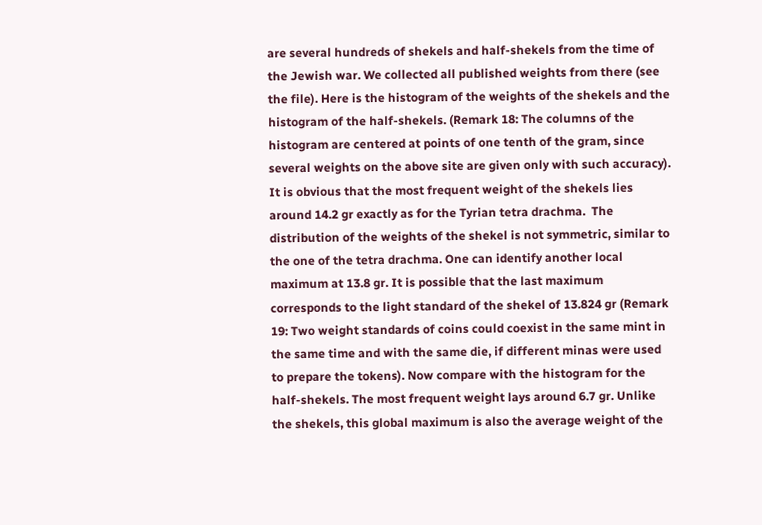are several hundreds of shekels and half-shekels from the time of the Jewish war. We collected all published weights from there (see the file). Here is the histogram of the weights of the shekels and the histogram of the half-shekels. (Remark 18: The columns of the histogram are centered at points of one tenth of the gram, since several weights on the above site are given only with such accuracy). It is obvious that the most frequent weight of the shekels lies around 14.2 gr exactly as for the Tyrian tetra drachma.  The distribution of the weights of the shekel is not symmetric, similar to the one of the tetra drachma. One can identify another local maximum at 13.8 gr. It is possible that the last maximum corresponds to the light standard of the shekel of 13.824 gr (Remark 19: Two weight standards of coins could coexist in the same mint in the same time and with the same die, if different minas were used to prepare the tokens). Now compare with the histogram for the half-shekels. The most frequent weight lays around 6.7 gr. Unlike the shekels, this global maximum is also the average weight of the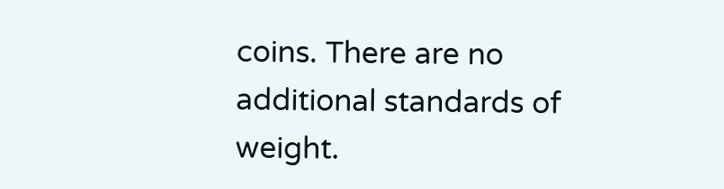coins. There are no additional standards of weight.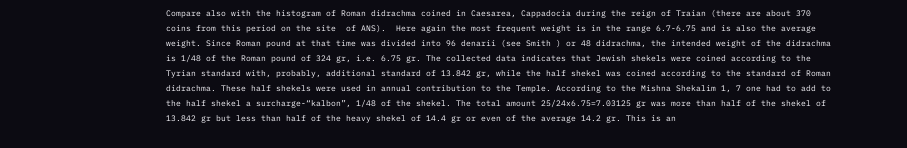Compare also with the histogram of Roman didrachma coined in Caesarea, Cappadocia during the reign of Traian (there are about 370 coins from this period on the site  of ANS).  Here again the most frequent weight is in the range 6.7-6.75 and is also the average weight. Since Roman pound at that time was divided into 96 denarii (see Smith ) or 48 didrachma, the intended weight of the didrachma is 1/48 of the Roman pound of 324 gr, i.e. 6.75 gr. The collected data indicates that Jewish shekels were coined according to the Tyrian standard with, probably, additional standard of 13.842 gr, while the half shekel was coined according to the standard of Roman didrachma. These half shekels were used in annual contribution to the Temple. According to the Mishna Shekalim 1, 7 one had to add to the half shekel a surcharge-“kalbon”, 1/48 of the shekel. The total amount 25/24x6.75=7.03125 gr was more than half of the shekel of 13.842 gr but less than half of the heavy shekel of 14.4 gr or even of the average 14.2 gr. This is an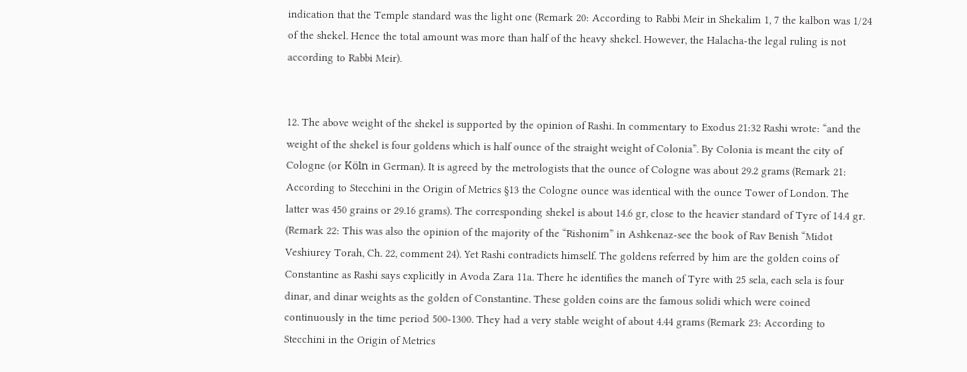indication that the Temple standard was the light one (Remark 20: According to Rabbi Meir in Shekalim 1, 7 the kalbon was 1/24 of the shekel. Hence the total amount was more than half of the heavy shekel. However, the Halacha-the legal ruling is not according to Rabbi Meir).


12. The above weight of the shekel is supported by the opinion of Rashi. In commentary to Exodus 21:32 Rashi wrote: “and the weight of the shekel is four goldens which is half ounce of the straight weight of Colonia”. By Colonia is meant the city of Cologne (or Köln in German). It is agreed by the metrologists that the ounce of Cologne was about 29.2 grams (Remark 21: According to Stecchini in the Origin of Metrics §13 the Cologne ounce was identical with the ounce Tower of London. The latter was 450 grains or 29.16 grams). The corresponding shekel is about 14.6 gr, close to the heavier standard of Tyre of 14.4 gr. (Remark 22: This was also the opinion of the majority of the “Rishonim” in Ashkenaz-see the book of Rav Benish “Midot Veshiurey Torah, Ch. 22, comment 24). Yet Rashi contradicts himself. The goldens referred by him are the golden coins of Constantine as Rashi says explicitly in Avoda Zara 11a. There he identifies the maneh of Tyre with 25 sela, each sela is four dinar, and dinar weights as the golden of Constantine. These golden coins are the famous solidi which were coined continuously in the time period 500-1300. They had a very stable weight of about 4.44 grams (Remark 23: According to Stecchini in the Origin of Metrics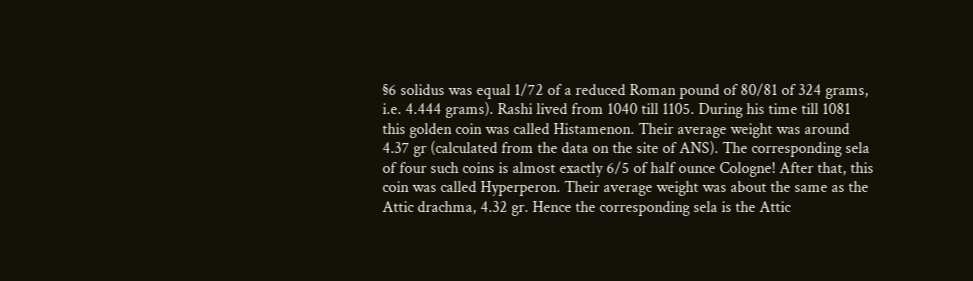§6 solidus was equal 1/72 of a reduced Roman pound of 80/81 of 324 grams, i.e. 4.444 grams). Rashi lived from 1040 till 1105. During his time till 1081 this golden coin was called Histamenon. Their average weight was around 4.37 gr (calculated from the data on the site of ANS). The corresponding sela of four such coins is almost exactly 6/5 of half ounce Cologne! After that, this coin was called Hyperperon. Their average weight was about the same as the Attic drachma, 4.32 gr. Hence the corresponding sela is the Attic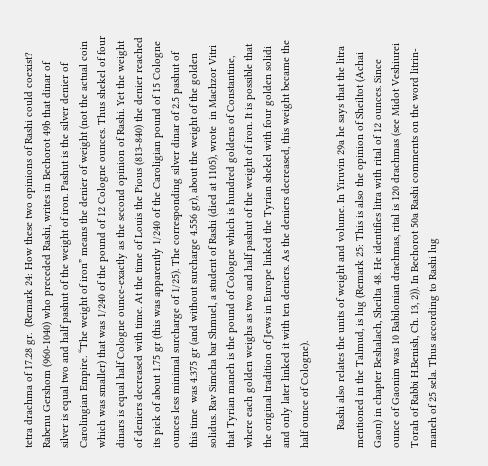tetra drachma of 17.28 gr.  (Remark 24: How these two opinions of Rashi could coexist? Rabenu Gershom (960-1040) who preceded Rashi, writes in Bechorot 49b that dinar of silver is equal two and half pashut of the weight of iron. Pashut is the silver denier of Carolingian Empire. “The weight of iron” means the denier of weight (not the actual coin which was smaller) that was 1/240 of the pound of 12 Cologne ounces. Thus shekel of four dinars is equal half Cologne ounce-exactly as the second opinion of Rashi. Yet the weight of deniers decreased with time. At the time of Louis the Pious (813-840) the denier reached its pick of about 1.75 gr (this was apparently 1/240 of the Caroligian pound of 15 Cologne ounces less minimal surcharge of 1/25). The corresponding silver dinar of 2.5 pashut of this time  was 4.375 gr (and without surcharge 4.556 gr), about the weight of the golden solidus. Rav Simcha bar Shmuel, a student of Rashi (died at 1105), wrote  in Machzor Vitri that Tyrian maneh is the pound of Cologne which is hundred goldens of Constantine, where each golden weighs as two and half pashut of the weight of iron. It is possible that the original tradition of Jews in Europe linked the Tyrian shekel with four golden solidi and only later linked it with ten deniers. As the deniers decreased, this weight became the half ounce of Cologne).

      Rashi also relates the units of weight and volume. In Yiruvin 29a he says that the litra mentioned in the Talmud, is lug (Remark 25: This is also the opinion of Sheiltot (Achai Gaon) in chapter Beshalach, Sheilta 48. He identifies litra with rital of 12 ounces. Since ounce of Gaonim was 10 Babilonian drachmas, rital is 120 drachmas (see Midot Veshiurei Torah of Rabbi H.Benish, Ch. 13, 2)). In Bechorot 50a Rashi comments on the word litrin- maneh of 25 sela. Thus according to Rashi lug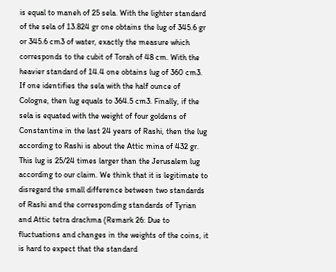is equal to maneh of 25 sela. With the lighter standard of the sela of 13.824 gr one obtains the lug of 345.6 gr or 345.6 cm3 of water, exactly the measure which corresponds to the cubit of Torah of 48 cm. With the heavier standard of 14.4 one obtains lug of 360 cm3. If one identifies the sela with the half ounce of Cologne, then lug equals to 364.5 cm3. Finally, if the sela is equated with the weight of four goldens of Constantine in the last 24 years of Rashi, then the lug according to Rashi is about the Attic mina of 432 gr. This lug is 25/24 times larger than the Jerusalem lug according to our claim. We think that it is legitimate to disregard the small difference between two standards of Rashi and the corresponding standards of Tyrian and Attic tetra drachma (Remark 26: Due to fluctuations and changes in the weights of the coins, it is hard to expect that the standard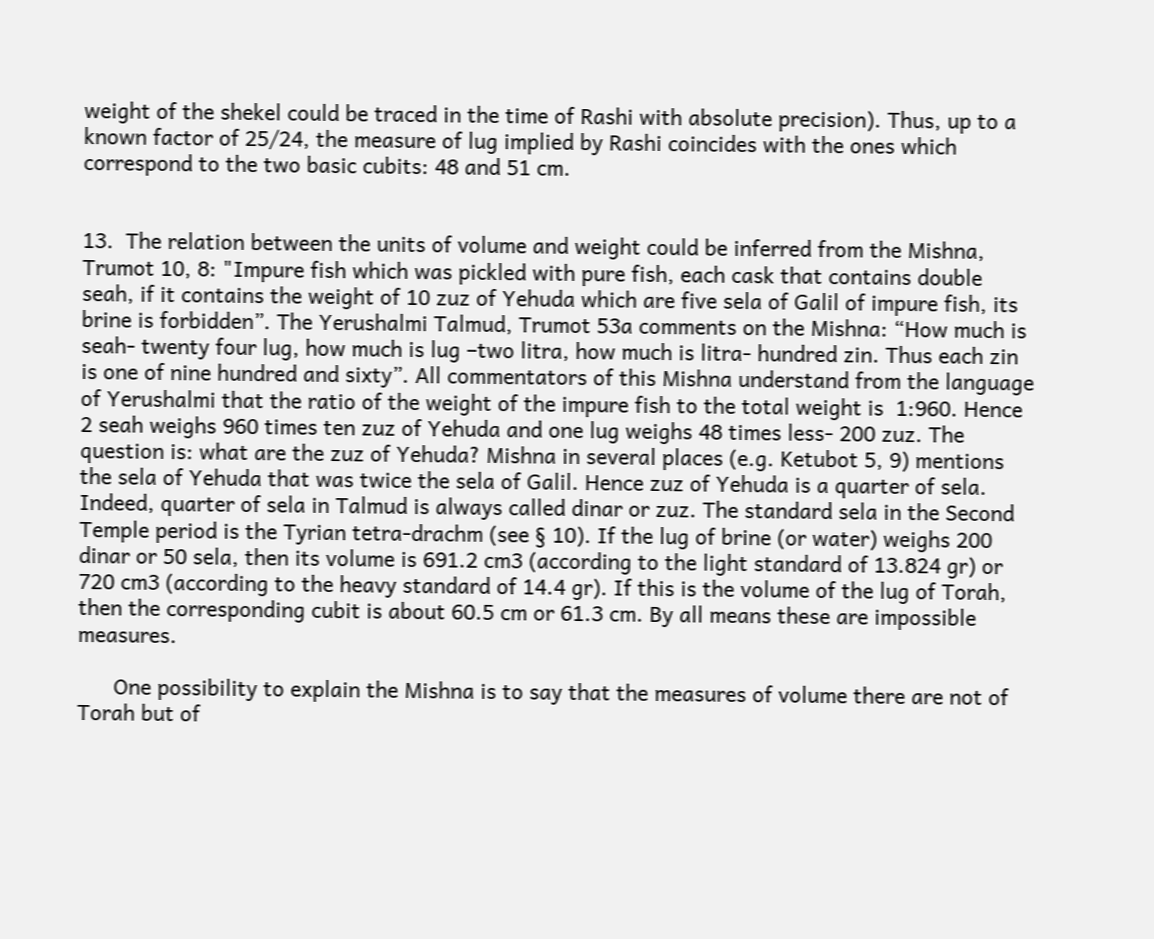weight of the shekel could be traced in the time of Rashi with absolute precision). Thus, up to a known factor of 25/24, the measure of lug implied by Rashi coincides with the ones which correspond to the two basic cubits: 48 and 51 cm.


13.  The relation between the units of volume and weight could be inferred from the Mishna, Trumot 10, 8: "Impure fish which was pickled with pure fish, each cask that contains double seah, if it contains the weight of 10 zuz of Yehuda which are five sela of Galil of impure fish, its brine is forbidden”. The Yerushalmi Talmud, Trumot 53a comments on the Mishna: “How much is seah- twenty four lug, how much is lug –two litra, how much is litra- hundred zin. Thus each zin is one of nine hundred and sixty”. All commentators of this Mishna understand from the language of Yerushalmi that the ratio of the weight of the impure fish to the total weight is  1:960. Hence 2 seah weighs 960 times ten zuz of Yehuda and one lug weighs 48 times less- 200 zuz. The question is: what are the zuz of Yehuda? Mishna in several places (e.g. Ketubot 5, 9) mentions the sela of Yehuda that was twice the sela of Galil. Hence zuz of Yehuda is a quarter of sela. Indeed, quarter of sela in Talmud is always called dinar or zuz. The standard sela in the Second Temple period is the Tyrian tetra-drachm (see § 10). If the lug of brine (or water) weighs 200 dinar or 50 sela, then its volume is 691.2 cm3 (according to the light standard of 13.824 gr) or 720 cm3 (according to the heavy standard of 14.4 gr). If this is the volume of the lug of Torah, then the corresponding cubit is about 60.5 cm or 61.3 cm. By all means these are impossible measures.

      One possibility to explain the Mishna is to say that the measures of volume there are not of Torah but of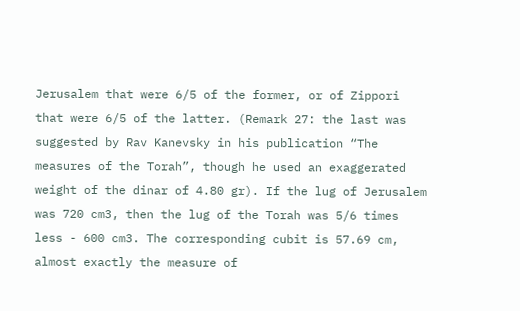Jerusalem that were 6/5 of the former, or of Zippori that were 6/5 of the latter. (Remark 27: the last was suggested by Rav Kanevsky in his publication “The measures of the Torah”, though he used an exaggerated weight of the dinar of 4.80 gr). If the lug of Jerusalem was 720 cm3, then the lug of the Torah was 5/6 times less - 600 cm3. The corresponding cubit is 57.69 cm, almost exactly the measure of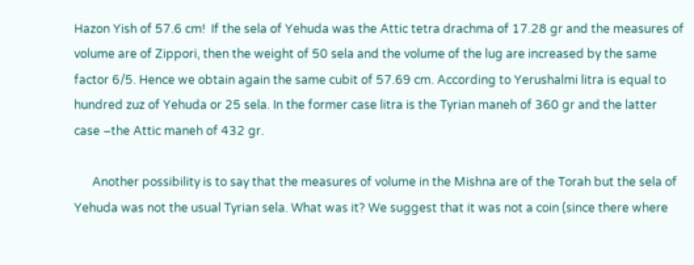Hazon Yish of 57.6 cm!  If the sela of Yehuda was the Attic tetra drachma of 17.28 gr and the measures of volume are of Zippori, then the weight of 50 sela and the volume of the lug are increased by the same factor 6/5. Hence we obtain again the same cubit of 57.69 cm. According to Yerushalmi litra is equal to hundred zuz of Yehuda or 25 sela. In the former case litra is the Tyrian maneh of 360 gr and the latter case –the Attic maneh of 432 gr.

      Another possibility is to say that the measures of volume in the Mishna are of the Torah but the sela of Yehuda was not the usual Tyrian sela. What was it? We suggest that it was not a coin (since there where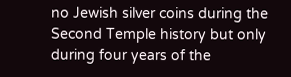no Jewish silver coins during the Second Temple history but only during four years of the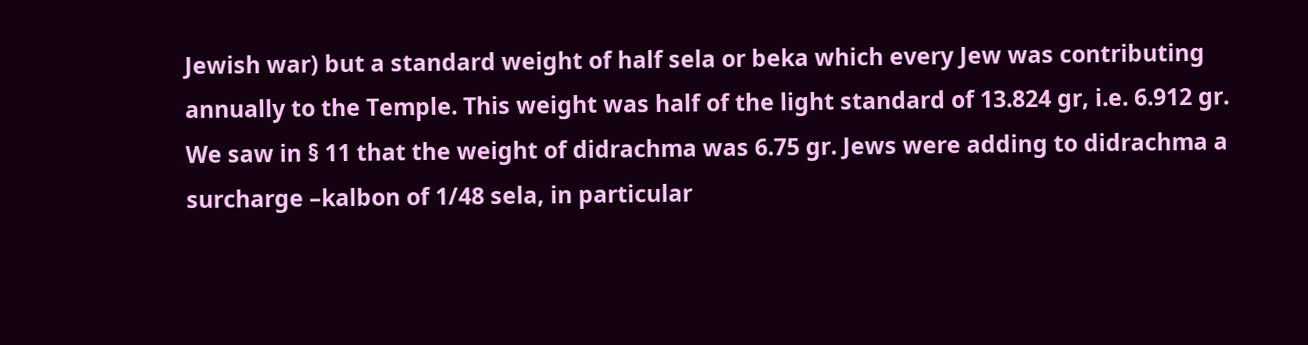Jewish war) but a standard weight of half sela or beka which every Jew was contributing annually to the Temple. This weight was half of the light standard of 13.824 gr, i.e. 6.912 gr. We saw in § 11 that the weight of didrachma was 6.75 gr. Jews were adding to didrachma a surcharge –kalbon of 1/48 sela, in particular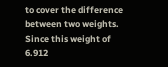to cover the difference between two weights. Since this weight of 6.912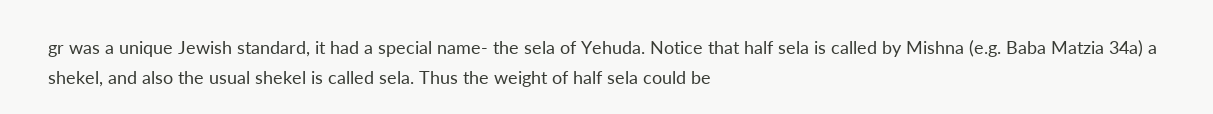gr was a unique Jewish standard, it had a special name- the sela of Yehuda. Notice that half sela is called by Mishna (e.g. Baba Matzia 34a) a shekel, and also the usual shekel is called sela. Thus the weight of half sela could be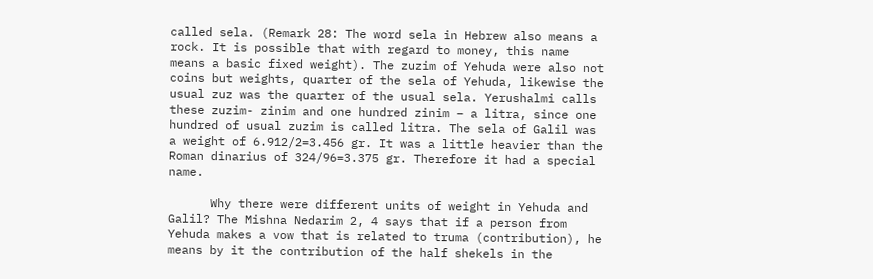called sela. (Remark 28: The word sela in Hebrew also means a rock. It is possible that with regard to money, this name means a basic fixed weight). The zuzim of Yehuda were also not coins but weights, quarter of the sela of Yehuda, likewise the usual zuz was the quarter of the usual sela. Yerushalmi calls these zuzim- zinim and one hundred zinim – a litra, since one hundred of usual zuzim is called litra. The sela of Galil was a weight of 6.912/2=3.456 gr. It was a little heavier than the Roman dinarius of 324/96=3.375 gr. Therefore it had a special name.

      Why there were different units of weight in Yehuda and Galil? The Mishna Nedarim 2, 4 says that if a person from Yehuda makes a vow that is related to truma (contribution), he means by it the contribution of the half shekels in the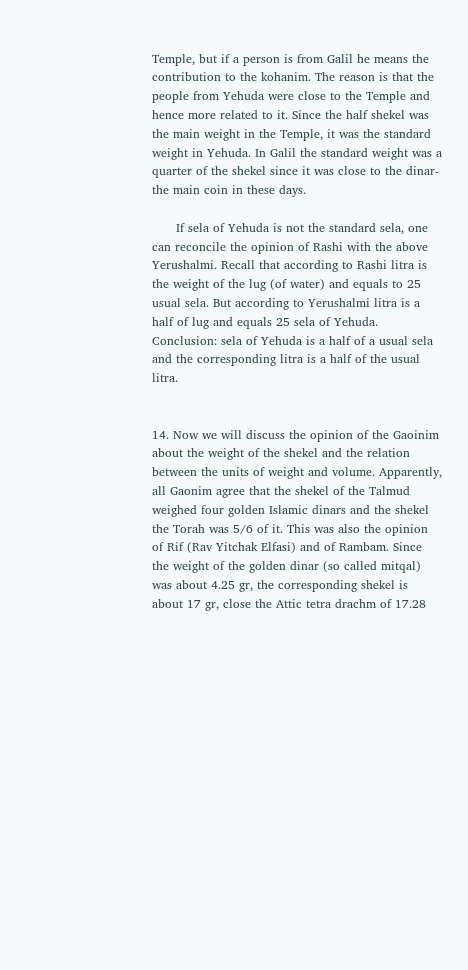Temple, but if a person is from Galil he means the contribution to the kohanim. The reason is that the people from Yehuda were close to the Temple and hence more related to it. Since the half shekel was the main weight in the Temple, it was the standard weight in Yehuda. In Galil the standard weight was a quarter of the shekel since it was close to the dinar- the main coin in these days.

      If sela of Yehuda is not the standard sela, one can reconcile the opinion of Rashi with the above Yerushalmi. Recall that according to Rashi litra is the weight of the lug (of water) and equals to 25 usual sela. But according to Yerushalmi litra is a half of lug and equals 25 sela of Yehuda. Conclusion: sela of Yehuda is a half of a usual sela and the corresponding litra is a half of the usual litra.


14. Now we will discuss the opinion of the Gaoinim about the weight of the shekel and the relation between the units of weight and volume. Apparently, all Gaonim agree that the shekel of the Talmud weighed four golden Islamic dinars and the shekel the Torah was 5/6 of it. This was also the opinion of Rif (Rav Yitchak Elfasi) and of Rambam. Since the weight of the golden dinar (so called mitqal) was about 4.25 gr, the corresponding shekel is about 17 gr, close the Attic tetra drachm of 17.28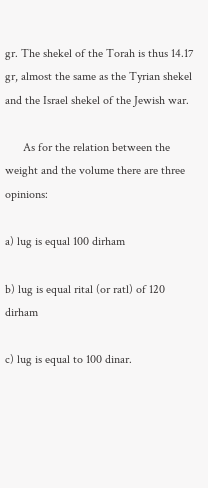gr. The shekel of the Torah is thus 14.17 gr, almost the same as the Tyrian shekel and the Israel shekel of the Jewish war.

      As for the relation between the weight and the volume there are three opinions:

a) lug is equal 100 dirham

b) lug is equal rital (or ratl) of 120 dirham

c) lug is equal to 100 dinar.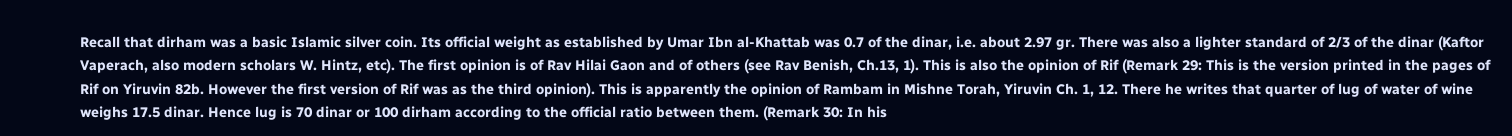Recall that dirham was a basic Islamic silver coin. Its official weight as established by Umar Ibn al-Khattab was 0.7 of the dinar, i.e. about 2.97 gr. There was also a lighter standard of 2/3 of the dinar (Kaftor Vaperach, also modern scholars W. Hintz, etc). The first opinion is of Rav Hilai Gaon and of others (see Rav Benish, Ch.13, 1). This is also the opinion of Rif (Remark 29: This is the version printed in the pages of Rif on Yiruvin 82b. However the first version of Rif was as the third opinion). This is apparently the opinion of Rambam in Mishne Torah, Yiruvin Ch. 1, 12. There he writes that quarter of lug of water of wine weighs 17.5 dinar. Hence lug is 70 dinar or 100 dirham according to the official ratio between them. (Remark 30: In his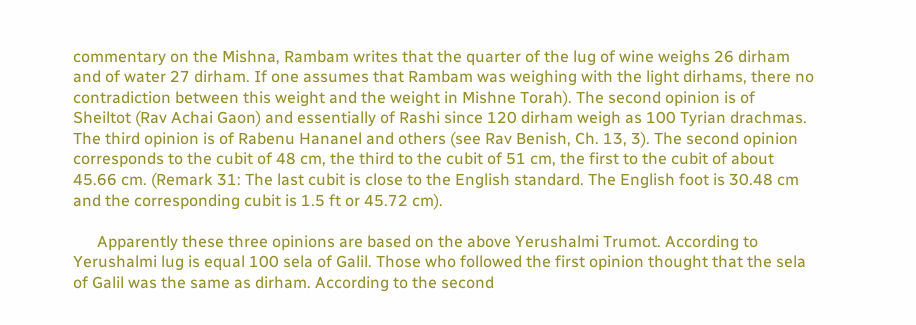commentary on the Mishna, Rambam writes that the quarter of the lug of wine weighs 26 dirham and of water 27 dirham. If one assumes that Rambam was weighing with the light dirhams, there no contradiction between this weight and the weight in Mishne Torah). The second opinion is of Sheiltot (Rav Achai Gaon) and essentially of Rashi since 120 dirham weigh as 100 Tyrian drachmas. The third opinion is of Rabenu Hananel and others (see Rav Benish, Ch. 13, 3). The second opinion corresponds to the cubit of 48 cm, the third to the cubit of 51 cm, the first to the cubit of about 45.66 cm. (Remark 31: The last cubit is close to the English standard. The English foot is 30.48 cm and the corresponding cubit is 1.5 ft or 45.72 cm).

      Apparently these three opinions are based on the above Yerushalmi Trumot. According to Yerushalmi lug is equal 100 sela of Galil. Those who followed the first opinion thought that the sela of Galil was the same as dirham. According to the second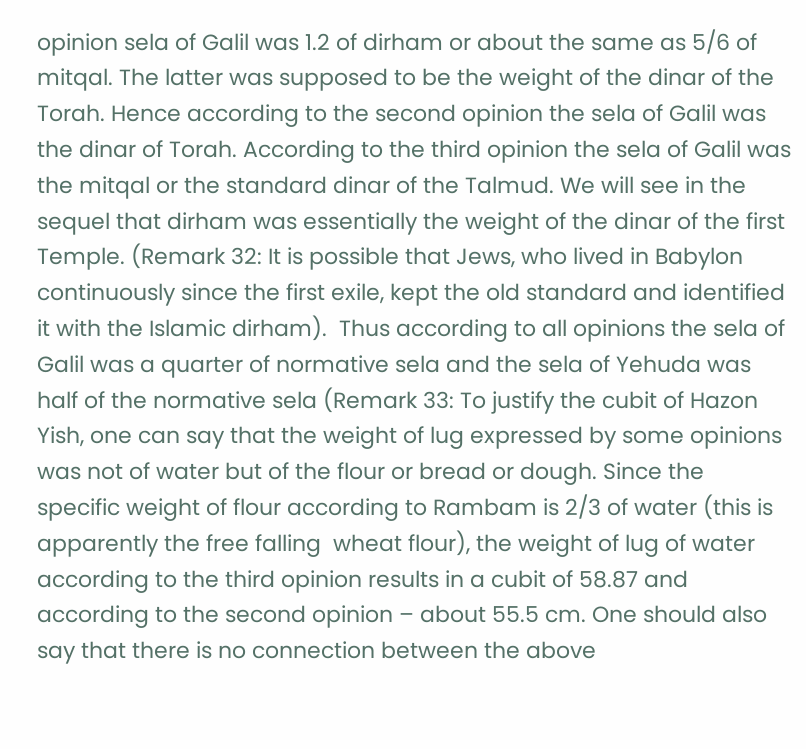opinion sela of Galil was 1.2 of dirham or about the same as 5/6 of mitqal. The latter was supposed to be the weight of the dinar of the Torah. Hence according to the second opinion the sela of Galil was the dinar of Torah. According to the third opinion the sela of Galil was the mitqal or the standard dinar of the Talmud. We will see in the sequel that dirham was essentially the weight of the dinar of the first Temple. (Remark 32: It is possible that Jews, who lived in Babylon continuously since the first exile, kept the old standard and identified it with the Islamic dirham).  Thus according to all opinions the sela of Galil was a quarter of normative sela and the sela of Yehuda was half of the normative sela (Remark 33: To justify the cubit of Hazon Yish, one can say that the weight of lug expressed by some opinions was not of water but of the flour or bread or dough. Since the specific weight of flour according to Rambam is 2/3 of water (this is apparently the free falling  wheat flour), the weight of lug of water according to the third opinion results in a cubit of 58.87 and according to the second opinion – about 55.5 cm. One should also say that there is no connection between the above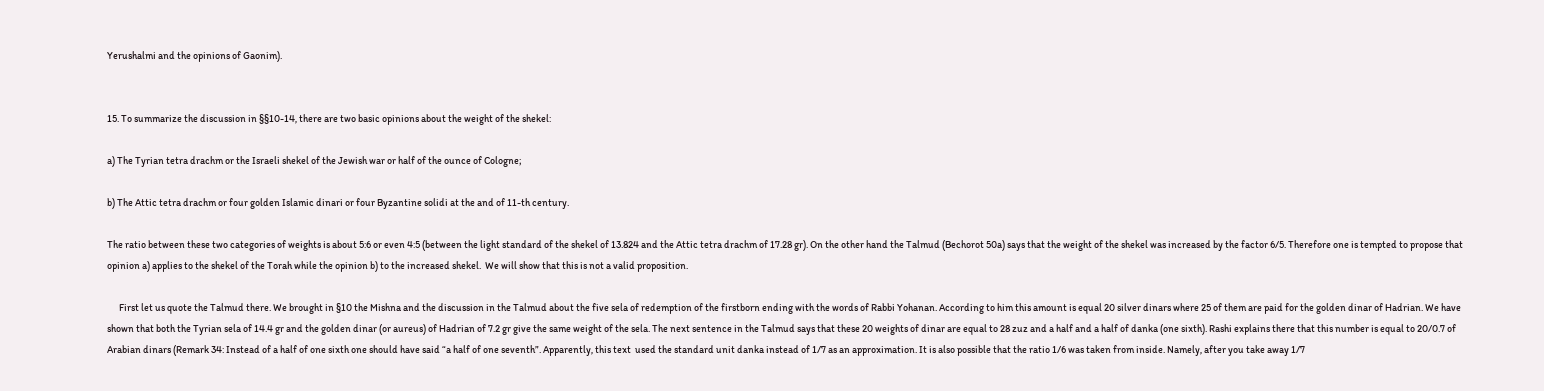Yerushalmi and the opinions of Gaonim).


15. To summarize the discussion in §§10-14, there are two basic opinions about the weight of the shekel:

a) The Tyrian tetra drachm or the Israeli shekel of the Jewish war or half of the ounce of Cologne;

b) The Attic tetra drachm or four golden Islamic dinari or four Byzantine solidi at the and of 11-th century.

The ratio between these two categories of weights is about 5:6 or even 4:5 (between the light standard of the shekel of 13.824 and the Attic tetra drachm of 17.28 gr). On the other hand the Talmud (Bechorot 50a) says that the weight of the shekel was increased by the factor 6/5. Therefore one is tempted to propose that opinion a) applies to the shekel of the Torah while the opinion b) to the increased shekel.  We will show that this is not a valid proposition.

      First let us quote the Talmud there. We brought in §10 the Mishna and the discussion in the Talmud about the five sela of redemption of the firstborn ending with the words of Rabbi Yohanan. According to him this amount is equal 20 silver dinars where 25 of them are paid for the golden dinar of Hadrian. We have shown that both the Tyrian sela of 14.4 gr and the golden dinar (or aureus) of Hadrian of 7.2 gr give the same weight of the sela. The next sentence in the Talmud says that these 20 weights of dinar are equal to 28 zuz and a half and a half of danka (one sixth). Rashi explains there that this number is equal to 20/0.7 of Arabian dinars (Remark 34: Instead of a half of one sixth one should have said “a half of one seventh”. Apparently, this text  used the standard unit danka instead of 1/7 as an approximation. It is also possible that the ratio 1/6 was taken from inside. Namely, after you take away 1/7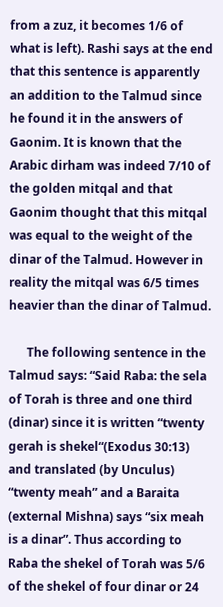from a zuz, it becomes 1/6 of what is left). Rashi says at the end that this sentence is apparently an addition to the Talmud since he found it in the answers of Gaonim. It is known that the Arabic dirham was indeed 7/10 of the golden mitqal and that Gaonim thought that this mitqal was equal to the weight of the dinar of the Talmud. However in reality the mitqal was 6/5 times heavier than the dinar of Talmud.

      The following sentence in the Talmud says: “Said Raba: the sela of Torah is three and one third (dinar) since it is written “twenty gerah is shekel“(Exodus 30:13) and translated (by Unculus) “twenty meah” and a Baraita (external Mishna) says “six meah is a dinar”. Thus according to Raba the shekel of Torah was 5/6 of the shekel of four dinar or 24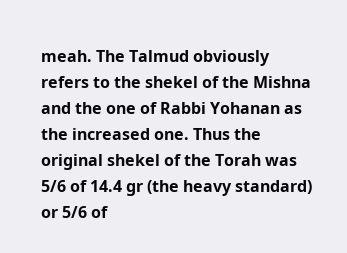meah. The Talmud obviously refers to the shekel of the Mishna and the one of Rabbi Yohanan as the increased one. Thus the original shekel of the Torah was 5/6 of 14.4 gr (the heavy standard) or 5/6 of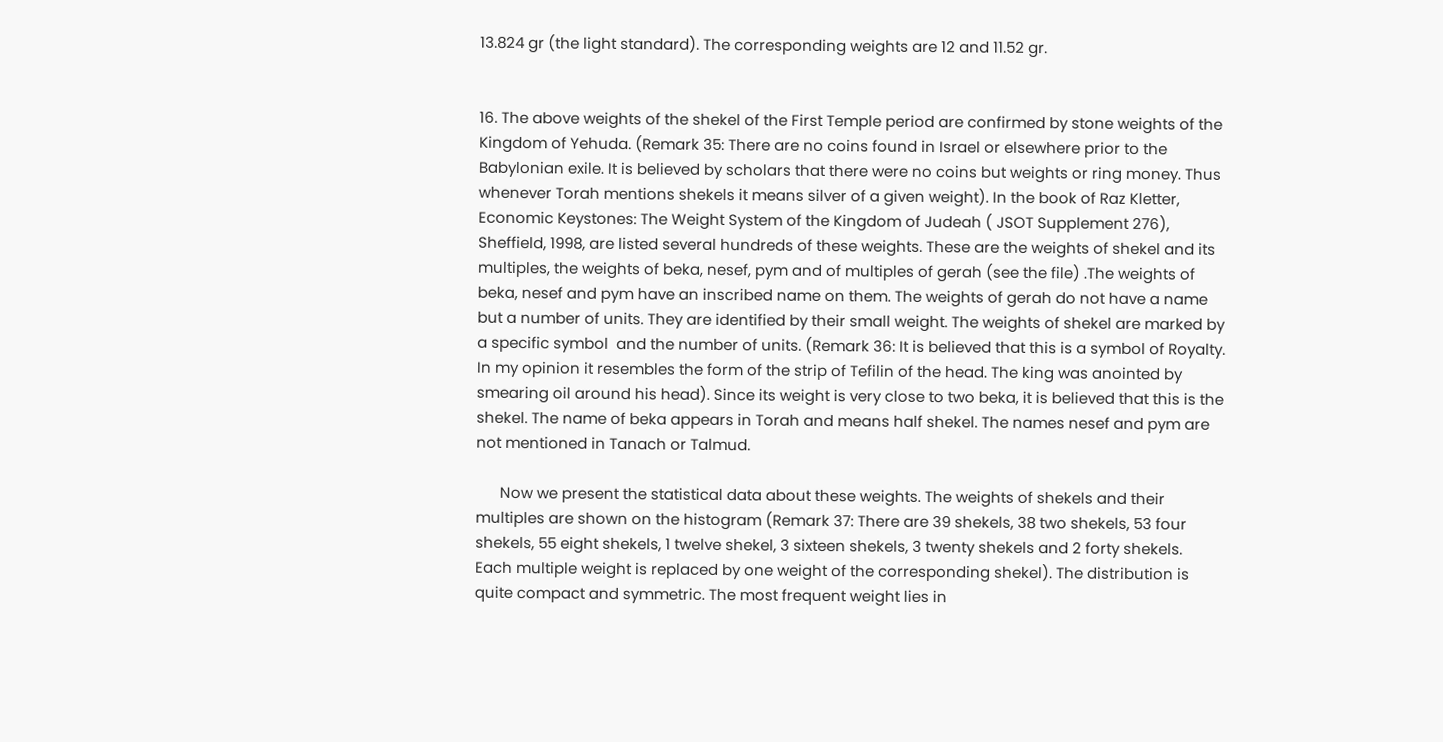13.824 gr (the light standard). The corresponding weights are 12 and 11.52 gr.


16. The above weights of the shekel of the First Temple period are confirmed by stone weights of the Kingdom of Yehuda. (Remark 35: There are no coins found in Israel or elsewhere prior to the Babylonian exile. It is believed by scholars that there were no coins but weights or ring money. Thus whenever Torah mentions shekels it means silver of a given weight). In the book of Raz Kletter, Economic Keystones: The Weight System of the Kingdom of Judeah ( JSOT Supplement 276), Sheffield, 1998, are listed several hundreds of these weights. These are the weights of shekel and its multiples, the weights of beka, nesef, pym and of multiples of gerah (see the file) .The weights of beka, nesef and pym have an inscribed name on them. The weights of gerah do not have a name but a number of units. They are identified by their small weight. The weights of shekel are marked by a specific symbol  and the number of units. (Remark 36: It is believed that this is a symbol of Royalty. In my opinion it resembles the form of the strip of Tefilin of the head. The king was anointed by smearing oil around his head). Since its weight is very close to two beka, it is believed that this is the shekel. The name of beka appears in Torah and means half shekel. The names nesef and pym are not mentioned in Tanach or Talmud.

      Now we present the statistical data about these weights. The weights of shekels and their multiples are shown on the histogram (Remark 37: There are 39 shekels, 38 two shekels, 53 four shekels, 55 eight shekels, 1 twelve shekel, 3 sixteen shekels, 3 twenty shekels and 2 forty shekels.  Each multiple weight is replaced by one weight of the corresponding shekel). The distribution is quite compact and symmetric. The most frequent weight lies in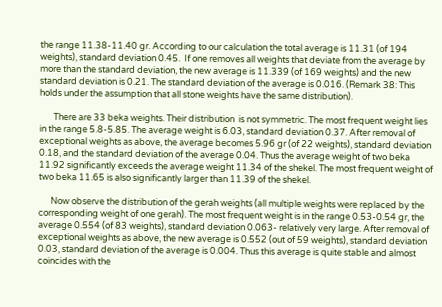the range 11.38-11.40 gr. According to our calculation the total average is 11.31 (of 194 weights), standard deviation 0.45.  If one removes all weights that deviate from the average by more than the standard deviation, the new average is 11.339 (of 169 weights) and the new standard deviation is 0.21. The standard deviation of the average is 0.016. (Remark 38: This holds under the assumption that all stone weights have the same distribution).

       There are 33 beka weights. Their distribution  is not symmetric. The most frequent weight lies in the range 5.8-5.85. The average weight is 6.03, standard deviation 0.37. After removal of exceptional weights as above, the average becomes 5.96 gr (of 22 weights), standard deviation 0.18, and the standard deviation of the average 0.04. Thus the average weight of two beka 11.92 significantly exceeds the average weight 11.34 of the shekel. The most frequent weight of two beka 11.65 is also significantly larger than 11.39 of the shekel.

      Now observe the distribution of the gerah weights (all multiple weights were replaced by the corresponding weight of one gerah). The most frequent weight is in the range 0.53-0.54 gr, the average 0.554 (of 83 weights), standard deviation 0.063- relatively very large. After removal of exceptional weights as above, the new average is 0.552 (out of 59 weights), standard deviation 0.03, standard deviation of the average is 0.004. Thus this average is quite stable and almost coincides with the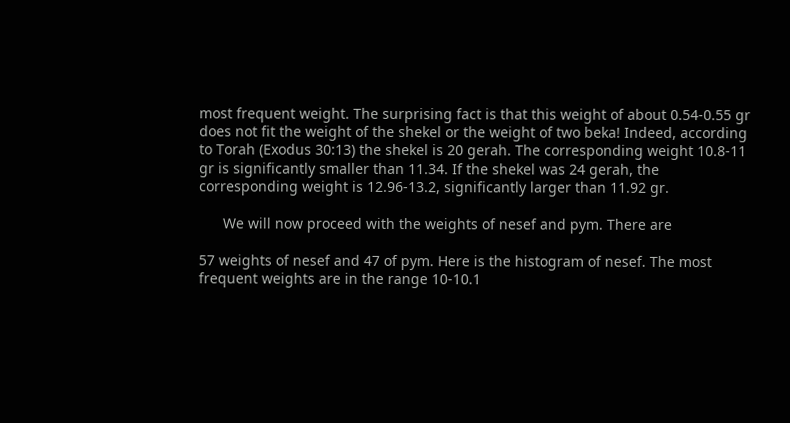most frequent weight. The surprising fact is that this weight of about 0.54-0.55 gr does not fit the weight of the shekel or the weight of two beka! Indeed, according to Torah (Exodus 30:13) the shekel is 20 gerah. The corresponding weight 10.8-11 gr is significantly smaller than 11.34. If the shekel was 24 gerah, the corresponding weight is 12.96-13.2, significantly larger than 11.92 gr.

      We will now proceed with the weights of nesef and pym. There are

57 weights of nesef and 47 of pym. Here is the histogram of nesef. The most frequent weights are in the range 10-10.1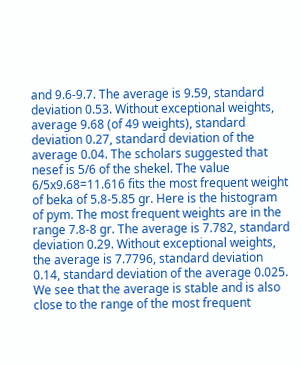and 9.6-9.7. The average is 9.59, standard deviation 0.53. Without exceptional weights, average 9.68 (of 49 weights), standard deviation 0.27, standard deviation of the average 0.04. The scholars suggested that nesef is 5/6 of the shekel. The value  6/5x9.68=11.616 fits the most frequent weight of beka of 5.8-5.85 gr. Here is the histogram of pym. The most frequent weights are in the range 7.8-8 gr. The average is 7.782, standard deviation 0.29. Without exceptional weights, the average is 7.7796, standard deviation 0.14, standard deviation of the average 0.025. We see that the average is stable and is also close to the range of the most frequent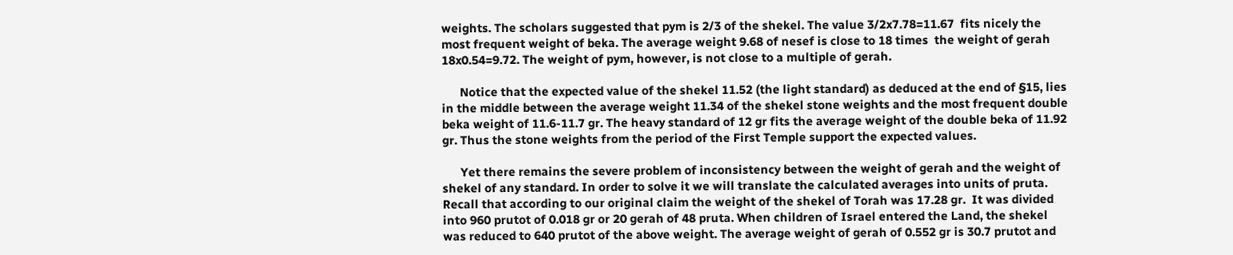weights. The scholars suggested that pym is 2/3 of the shekel. The value 3/2x7.78=11.67  fits nicely the most frequent weight of beka. The average weight 9.68 of nesef is close to 18 times  the weight of gerah 18x0.54=9.72. The weight of pym, however, is not close to a multiple of gerah.

      Notice that the expected value of the shekel 11.52 (the light standard) as deduced at the end of §15, lies in the middle between the average weight 11.34 of the shekel stone weights and the most frequent double beka weight of 11.6-11.7 gr. The heavy standard of 12 gr fits the average weight of the double beka of 11.92 gr. Thus the stone weights from the period of the First Temple support the expected values.

      Yet there remains the severe problem of inconsistency between the weight of gerah and the weight of shekel of any standard. In order to solve it we will translate the calculated averages into units of pruta. Recall that according to our original claim the weight of the shekel of Torah was 17.28 gr.  It was divided into 960 prutot of 0.018 gr or 20 gerah of 48 pruta. When children of Israel entered the Land, the shekel was reduced to 640 prutot of the above weight. The average weight of gerah of 0.552 gr is 30.7 prutot and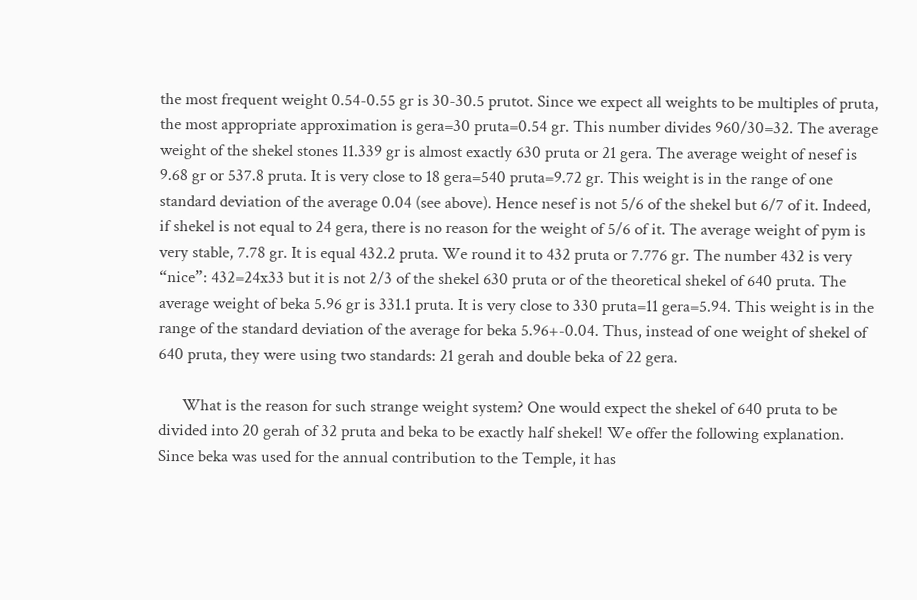the most frequent weight 0.54-0.55 gr is 30-30.5 prutot. Since we expect all weights to be multiples of pruta, the most appropriate approximation is gera=30 pruta=0.54 gr. This number divides 960/30=32. The average weight of the shekel stones 11.339 gr is almost exactly 630 pruta or 21 gera. The average weight of nesef is 9.68 gr or 537.8 pruta. It is very close to 18 gera=540 pruta=9.72 gr. This weight is in the range of one standard deviation of the average 0.04 (see above). Hence nesef is not 5/6 of the shekel but 6/7 of it. Indeed, if shekel is not equal to 24 gera, there is no reason for the weight of 5/6 of it. The average weight of pym is very stable, 7.78 gr. It is equal 432.2 pruta. We round it to 432 pruta or 7.776 gr. The number 432 is very “nice”: 432=24x33 but it is not 2/3 of the shekel 630 pruta or of the theoretical shekel of 640 pruta. The average weight of beka 5.96 gr is 331.1 pruta. It is very close to 330 pruta=11 gera=5.94. This weight is in the range of the standard deviation of the average for beka 5.96+-0.04. Thus, instead of one weight of shekel of 640 pruta, they were using two standards: 21 gerah and double beka of 22 gera.

      What is the reason for such strange weight system? One would expect the shekel of 640 pruta to be divided into 20 gerah of 32 pruta and beka to be exactly half shekel! We offer the following explanation. Since beka was used for the annual contribution to the Temple, it has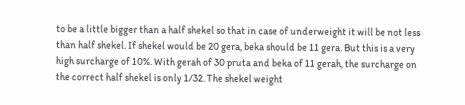to be a little bigger than a half shekel so that in case of underweight it will be not less than half shekel. If shekel would be 20 gera, beka should be 11 gera. But this is a very high surcharge of 10%. With gerah of 30 pruta and beka of 11 gerah, the surcharge on the correct half shekel is only 1/32. The shekel weight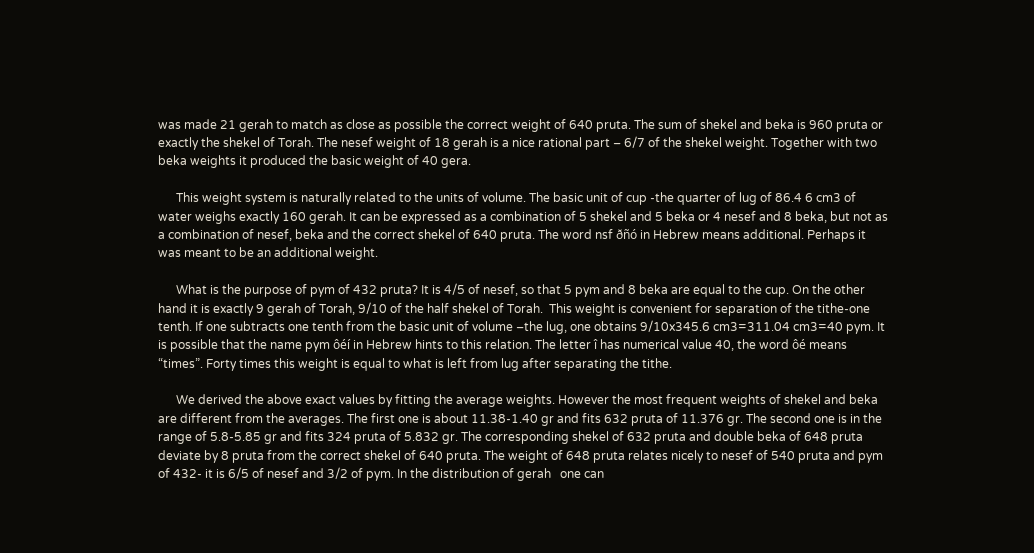was made 21 gerah to match as close as possible the correct weight of 640 pruta. The sum of shekel and beka is 960 pruta or exactly the shekel of Torah. The nesef weight of 18 gerah is a nice rational part – 6/7 of the shekel weight. Together with two beka weights it produced the basic weight of 40 gera.

      This weight system is naturally related to the units of volume. The basic unit of cup -the quarter of lug of 86.4 6 cm3 of water weighs exactly 160 gerah. It can be expressed as a combination of 5 shekel and 5 beka or 4 nesef and 8 beka, but not as a combination of nesef, beka and the correct shekel of 640 pruta. The word nsf ðñó in Hebrew means additional. Perhaps it was meant to be an additional weight.

      What is the purpose of pym of 432 pruta? It is 4/5 of nesef, so that 5 pym and 8 beka are equal to the cup. On the other hand it is exactly 9 gerah of Torah, 9/10 of the half shekel of Torah.  This weight is convenient for separation of the tithe-one tenth. If one subtracts one tenth from the basic unit of volume –the lug, one obtains 9/10x345.6 cm3=311.04 cm3=40 pym. It is possible that the name pym ôéí in Hebrew hints to this relation. The letter î has numerical value 40, the word ôé means “times”. Forty times this weight is equal to what is left from lug after separating the tithe.

      We derived the above exact values by fitting the average weights. However the most frequent weights of shekel and beka are different from the averages. The first one is about 11.38-1.40 gr and fits 632 pruta of 11.376 gr. The second one is in the range of 5.8-5.85 gr and fits 324 pruta of 5.832 gr. The corresponding shekel of 632 pruta and double beka of 648 pruta deviate by 8 pruta from the correct shekel of 640 pruta. The weight of 648 pruta relates nicely to nesef of 540 pruta and pym of 432- it is 6/5 of nesef and 3/2 of pym. In the distribution of gerah   one can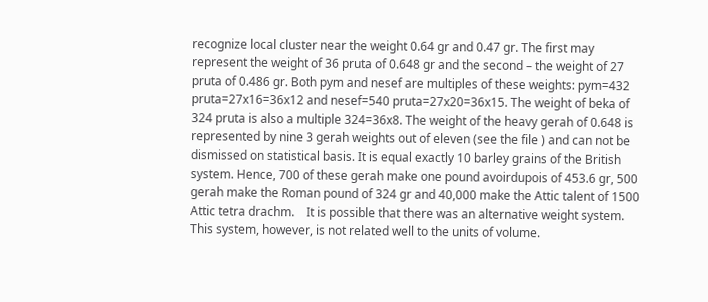recognize local cluster near the weight 0.64 gr and 0.47 gr. The first may represent the weight of 36 pruta of 0.648 gr and the second – the weight of 27 pruta of 0.486 gr. Both pym and nesef are multiples of these weights: pym=432 pruta=27x16=36x12 and nesef=540 pruta=27x20=36x15. The weight of beka of 324 pruta is also a multiple 324=36x8. The weight of the heavy gerah of 0.648 is represented by nine 3 gerah weights out of eleven (see the file ) and can not be dismissed on statistical basis. It is equal exactly 10 barley grains of the British system. Hence, 700 of these gerah make one pound avoirdupois of 453.6 gr, 500 gerah make the Roman pound of 324 gr and 40,000 make the Attic talent of 1500 Attic tetra drachm.    It is possible that there was an alternative weight system. This system, however, is not related well to the units of volume.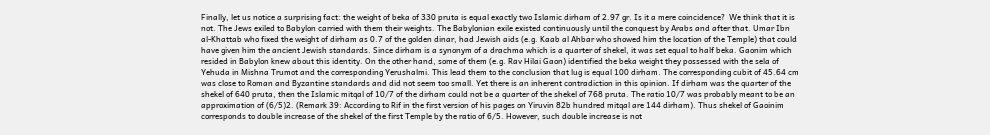Finally, let us notice a surprising fact: the weight of beka of 330 pruta is equal exactly two Islamic dirham of 2.97 gr. Is it a mere coincidence?  We think that it is not. The Jews exiled to Babylon carried with them their weights. The Babylonian exile existed continuously until the conquest by Arabs and after that. Umar Ibn al-Khattab who fixed the weight of dirham as 0.7 of the golden dinar, had Jewish aids (e.g. Kaab al Ahbar who showed him the location of the Temple) that could have given him the ancient Jewish standards. Since dirham is a synonym of a drachma which is a quarter of shekel, it was set equal to half beka. Gaonim which resided in Babylon knew about this identity. On the other hand, some of them (e.g. Rav Hilai Gaon) identified the beka weight they possessed with the sela of Yehuda in Mishna Trumot and the corresponding Yerushalmi. This lead them to the conclusion that lug is equal 100 dirham. The corresponding cubit of 45.64 cm was close to Roman and Byzantine standards and did not seem too small. Yet there is an inherent contradiction in this opinion. If dirham was the quarter of the shekel of 640 pruta, then the Islamic mitqal of 10/7 of the dirham could not be a quarter of the shekel of 768 pruta. The ratio 10/7 was probably meant to be an approximation of (6/5)2. (Remark 39: According to Rif in the first version of his pages on Yiruvin 82b hundred mitqal are 144 dirham). Thus shekel of Gaoinim corresponds to double increase of the shekel of the first Temple by the ratio of 6/5. However, such double increase is not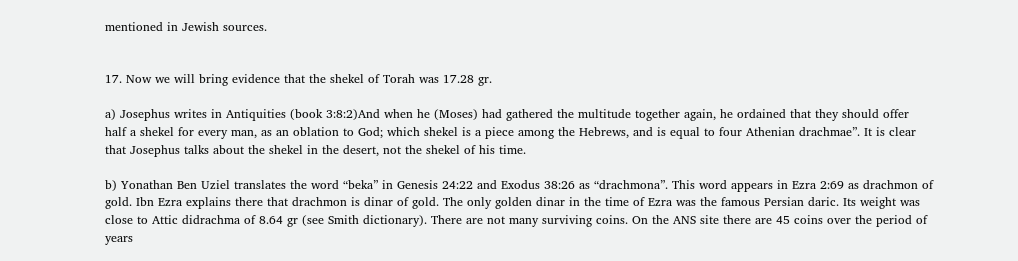mentioned in Jewish sources.


17. Now we will bring evidence that the shekel of Torah was 17.28 gr.

a) Josephus writes in Antiquities (book 3:8:2)And when he (Moses) had gathered the multitude together again, he ordained that they should offer half a shekel for every man, as an oblation to God; which shekel is a piece among the Hebrews, and is equal to four Athenian drachmae”. It is clear that Josephus talks about the shekel in the desert, not the shekel of his time.

b) Yonathan Ben Uziel translates the word “beka” in Genesis 24:22 and Exodus 38:26 as “drachmona”. This word appears in Ezra 2:69 as drachmon of gold. Ibn Ezra explains there that drachmon is dinar of gold. The only golden dinar in the time of Ezra was the famous Persian daric. Its weight was close to Attic didrachma of 8.64 gr (see Smith dictionary). There are not many surviving coins. On the ANS site there are 45 coins over the period of years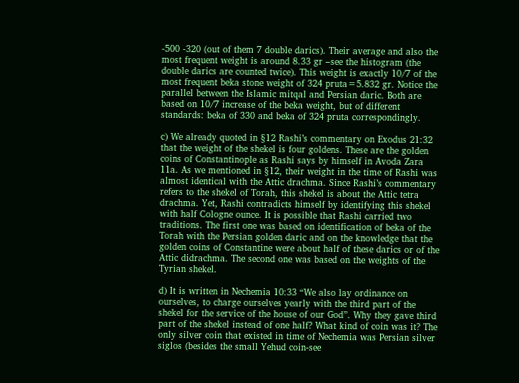-500 -320 (out of them 7 double darics). Their average and also the most frequent weight is around 8.33 gr –see the histogram (the double darics are counted twice). This weight is exactly 10/7 of the most frequent beka stone weight of 324 pruta=5.832 gr. Notice the parallel between the Islamic mitqal and Persian daric. Both are based on 10/7 increase of the beka weight, but of different standards: beka of 330 and beka of 324 pruta correspondingly.

c) We already quoted in §12 Rashi’s commentary on Exodus 21:32 that the weight of the shekel is four goldens. These are the golden coins of Constantinople as Rashi says by himself in Avoda Zara 11a. As we mentioned in §12, their weight in the time of Rashi was almost identical with the Attic drachma. Since Rashi’s commentary refers to the shekel of Torah, this shekel is about the Attic tetra drachma. Yet, Rashi contradicts himself by identifying this shekel with half Cologne ounce. It is possible that Rashi carried two traditions. The first one was based on identification of beka of the Torah with the Persian golden daric and on the knowledge that the golden coins of Constantine were about half of these darics or of the Attic didrachma. The second one was based on the weights of the Tyrian shekel.

d) It is written in Nechemia 10:33 “We also lay ordinance on ourselves, to charge ourselves yearly with the third part of the shekel for the service of the house of our God”. Why they gave third part of the shekel instead of one half? What kind of coin was it? The only silver coin that existed in time of Nechemia was Persian silver siglos (besides the small Yehud coin-see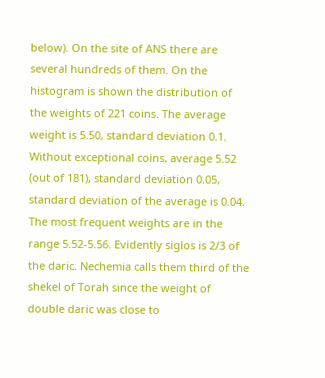below). On the site of ANS there are several hundreds of them. On the histogram is shown the distribution of the weights of 221 coins. The average weight is 5.50, standard deviation 0.1. Without exceptional coins, average 5.52 (out of 181), standard deviation 0.05, standard deviation of the average is 0.04. The most frequent weights are in the range 5.52-5.56. Evidently siglos is 2/3 of the daric. Nechemia calls them third of the shekel of Torah since the weight of double daric was close to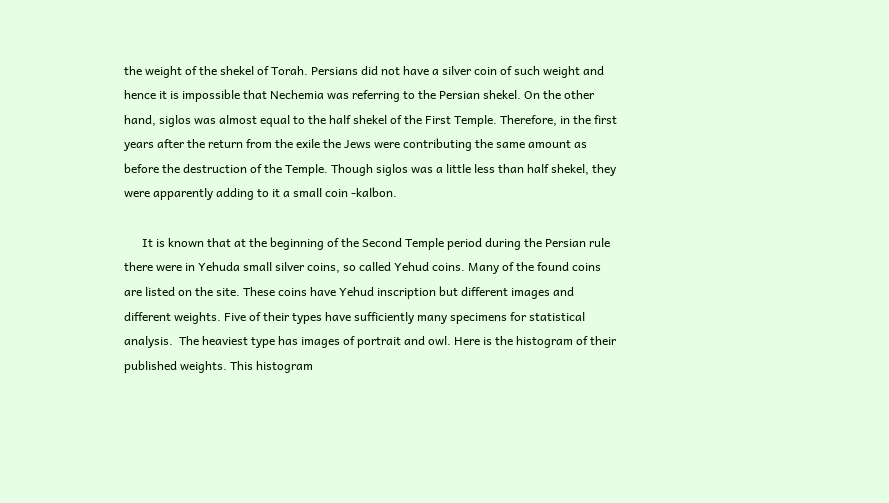the weight of the shekel of Torah. Persians did not have a silver coin of such weight and hence it is impossible that Nechemia was referring to the Persian shekel. On the other hand, siglos was almost equal to the half shekel of the First Temple. Therefore, in the first years after the return from the exile the Jews were contributing the same amount as before the destruction of the Temple. Though siglos was a little less than half shekel, they were apparently adding to it a small coin -kalbon.

      It is known that at the beginning of the Second Temple period during the Persian rule there were in Yehuda small silver coins, so called Yehud coins. Many of the found coins are listed on the site. These coins have Yehud inscription but different images and different weights. Five of their types have sufficiently many specimens for statistical analysis.  The heaviest type has images of portrait and owl. Here is the histogram of their published weights. This histogram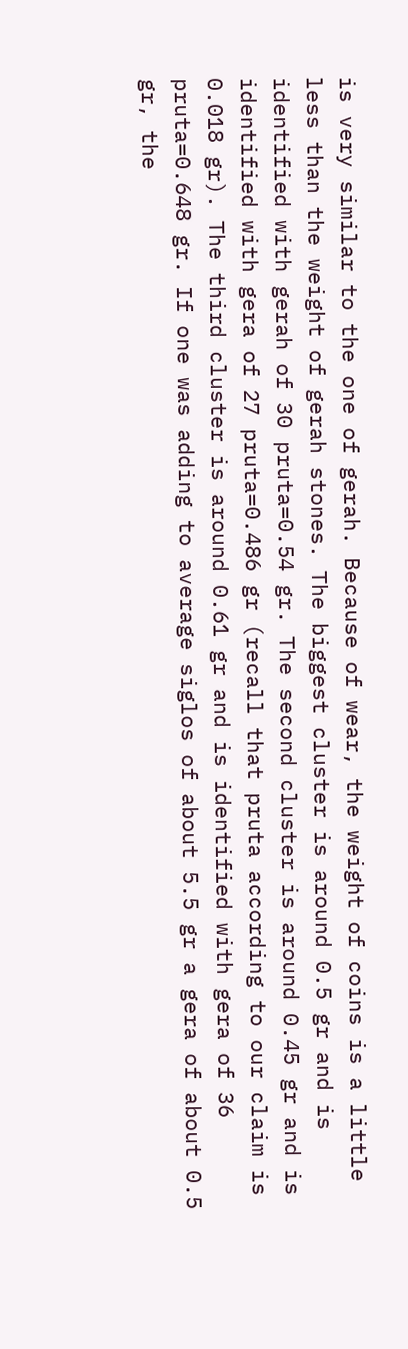is very similar to the one of gerah. Because of wear, the weight of coins is a little less than the weight of gerah stones. The biggest cluster is around 0.5 gr and is identified with gerah of 30 pruta=0.54 gr. The second cluster is around 0.45 gr and is identified with gera of 27 pruta=0.486 gr (recall that pruta according to our claim is 0.018 gr). The third cluster is around 0.61 gr and is identified with gera of 36 pruta=0.648 gr. If one was adding to average siglos of about 5.5 gr a gera of about 0.5 gr, the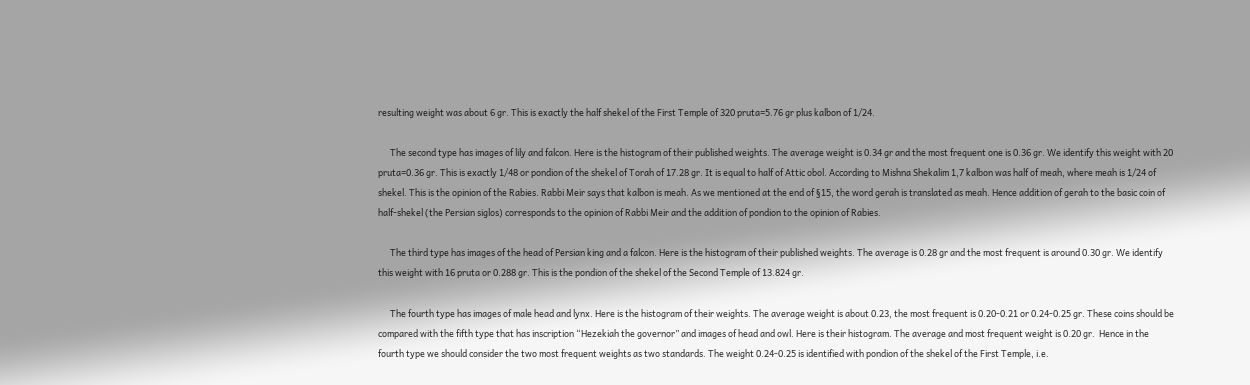resulting weight was about 6 gr. This is exactly the half shekel of the First Temple of 320 pruta=5.76 gr plus kalbon of 1/24.

      The second type has images of lily and falcon. Here is the histogram of their published weights. The average weight is 0.34 gr and the most frequent one is 0.36 gr. We identify this weight with 20 pruta=0.36 gr. This is exactly 1/48 or pondion of the shekel of Torah of 17.28 gr. It is equal to half of Attic obol. According to Mishna Shekalim 1,7 kalbon was half of meah, where meah is 1/24 of shekel. This is the opinion of the Rabies. Rabbi Meir says that kalbon is meah. As we mentioned at the end of §15, the word gerah is translated as meah. Hence addition of gerah to the basic coin of half-shekel (the Persian siglos) corresponds to the opinion of Rabbi Meir and the addition of pondion to the opinion of Rabies.

      The third type has images of the head of Persian king and a falcon. Here is the histogram of their published weights. The average is 0.28 gr and the most frequent is around 0.30 gr. We identify this weight with 16 pruta or 0.288 gr. This is the pondion of the shekel of the Second Temple of 13.824 gr.

      The fourth type has images of male head and lynx. Here is the histogram of their weights. The average weight is about 0.23, the most frequent is 0.20-0.21 or 0.24-0.25 gr. These coins should be compared with the fifth type that has inscription “Hezekiah the governor” and images of head and owl. Here is their histogram. The average and most frequent weight is 0.20 gr.  Hence in the fourth type we should consider the two most frequent weights as two standards. The weight 0.24-0.25 is identified with pondion of the shekel of the First Temple, i.e.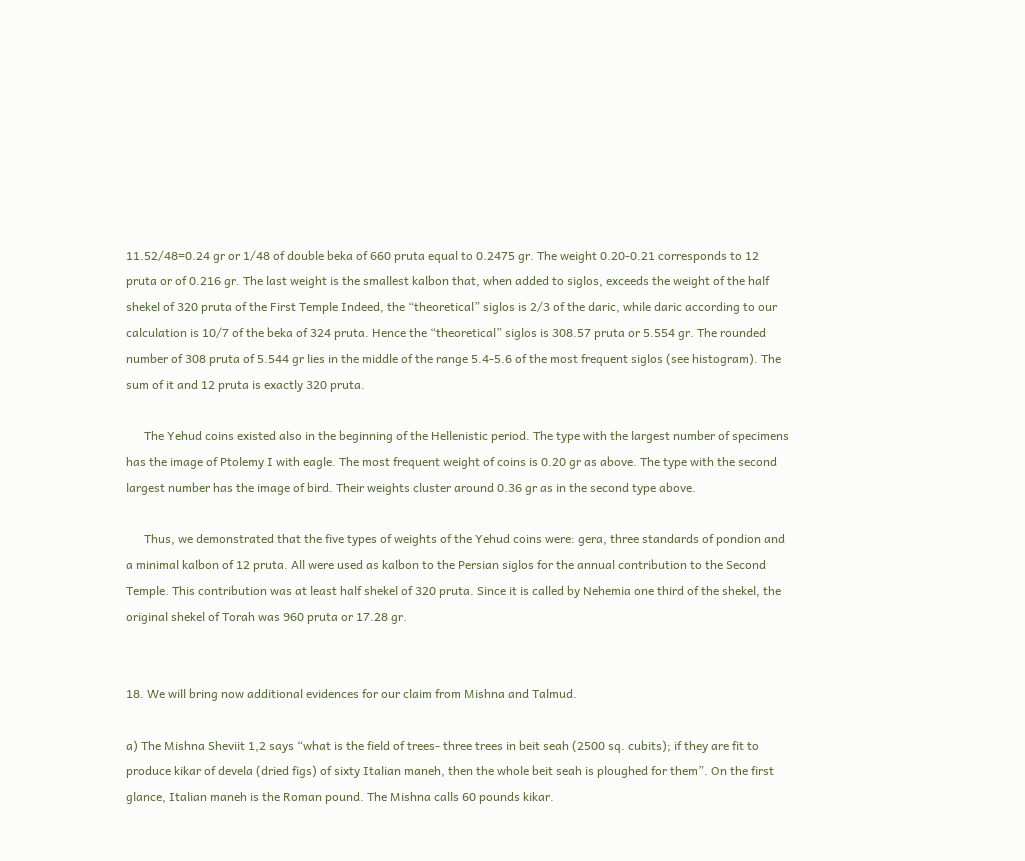11.52/48=0.24 gr or 1/48 of double beka of 660 pruta equal to 0.2475 gr. The weight 0.20-0.21 corresponds to 12 pruta or of 0.216 gr. The last weight is the smallest kalbon that, when added to siglos, exceeds the weight of the half shekel of 320 pruta of the First Temple Indeed, the “theoretical” siglos is 2/3 of the daric, while daric according to our calculation is 10/7 of the beka of 324 pruta. Hence the “theoretical” siglos is 308.57 pruta or 5.554 gr. The rounded number of 308 pruta of 5.544 gr lies in the middle of the range 5.4-5.6 of the most frequent siglos (see histogram). The sum of it and 12 pruta is exactly 320 pruta.

      The Yehud coins existed also in the beginning of the Hellenistic period. The type with the largest number of specimens has the image of Ptolemy I with eagle. The most frequent weight of coins is 0.20 gr as above. The type with the second largest number has the image of bird. Their weights cluster around 0.36 gr as in the second type above.

      Thus, we demonstrated that the five types of weights of the Yehud coins were: gera, three standards of pondion and a minimal kalbon of 12 pruta. All were used as kalbon to the Persian siglos for the annual contribution to the Second Temple. This contribution was at least half shekel of 320 pruta. Since it is called by Nehemia one third of the shekel, the original shekel of Torah was 960 pruta or 17.28 gr.


18. We will bring now additional evidences for our claim from Mishna and Talmud.

a) The Mishna Sheviit 1,2 says “what is the field of trees- three trees in beit seah (2500 sq. cubits); if they are fit to produce kikar of devela (dried figs) of sixty Italian maneh, then the whole beit seah is ploughed for them”. On the first glance, Italian maneh is the Roman pound. The Mishna calls 60 pounds kikar.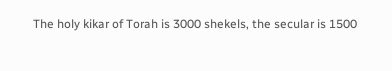The holy kikar of Torah is 3000 shekels, the secular is 1500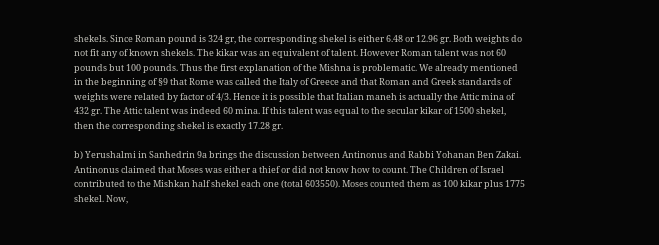shekels. Since Roman pound is 324 gr, the corresponding shekel is either 6.48 or 12.96 gr. Both weights do not fit any of known shekels. The kikar was an equivalent of talent. However Roman talent was not 60 pounds but 100 pounds. Thus the first explanation of the Mishna is problematic. We already mentioned in the beginning of §9 that Rome was called the Italy of Greece and that Roman and Greek standards of weights were related by factor of 4/3. Hence it is possible that Italian maneh is actually the Attic mina of 432 gr. The Attic talent was indeed 60 mina. If this talent was equal to the secular kikar of 1500 shekel, then the corresponding shekel is exactly 17.28 gr.

b) Yerushalmi in Sanhedrin 9a brings the discussion between Antinonus and Rabbi Yohanan Ben Zakai. Antinonus claimed that Moses was either a thief or did not know how to count. The Children of Israel contributed to the Mishkan half shekel each one (total 603550). Moses counted them as 100 kikar plus 1775 shekel. Now,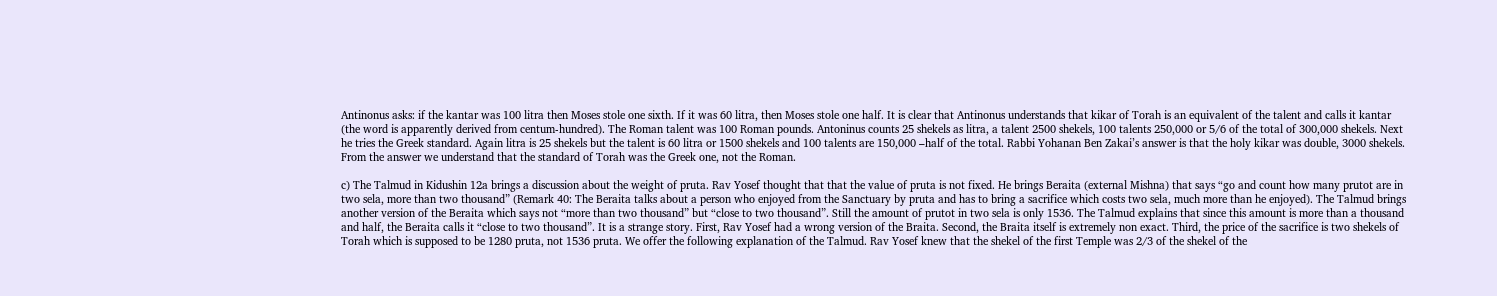Antinonus asks: if the kantar was 100 litra then Moses stole one sixth. If it was 60 litra, then Moses stole one half. It is clear that Antinonus understands that kikar of Torah is an equivalent of the talent and calls it kantar (the word is apparently derived from centum-hundred). The Roman talent was 100 Roman pounds. Antoninus counts 25 shekels as litra, a talent 2500 shekels, 100 talents 250,000 or 5/6 of the total of 300,000 shekels. Next he tries the Greek standard. Again litra is 25 shekels but the talent is 60 litra or 1500 shekels and 100 talents are 150,000 –half of the total. Rabbi Yohanan Ben Zakai’s answer is that the holy kikar was double, 3000 shekels. From the answer we understand that the standard of Torah was the Greek one, not the Roman.

c) The Talmud in Kidushin 12a brings a discussion about the weight of pruta. Rav Yosef thought that that the value of pruta is not fixed. He brings Beraita (external Mishna) that says “go and count how many prutot are in two sela, more than two thousand” (Remark 40: The Beraita talks about a person who enjoyed from the Sanctuary by pruta and has to bring a sacrifice which costs two sela, much more than he enjoyed). The Talmud brings another version of the Beraita which says not “more than two thousand” but “close to two thousand”. Still the amount of prutot in two sela is only 1536. The Talmud explains that since this amount is more than a thousand and half, the Beraita calls it “close to two thousand”. It is a strange story. First, Rav Yosef had a wrong version of the Braita. Second, the Braita itself is extremely non exact. Third, the price of the sacrifice is two shekels of Torah which is supposed to be 1280 pruta, not 1536 pruta. We offer the following explanation of the Talmud. Rav Yosef knew that the shekel of the first Temple was 2/3 of the shekel of the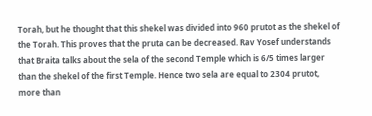Torah, but he thought that this shekel was divided into 960 prutot as the shekel of the Torah. This proves that the pruta can be decreased. Rav Yosef understands that Braita talks about the sela of the second Temple which is 6/5 times larger than the shekel of the first Temple. Hence two sela are equal to 2304 prutot, more than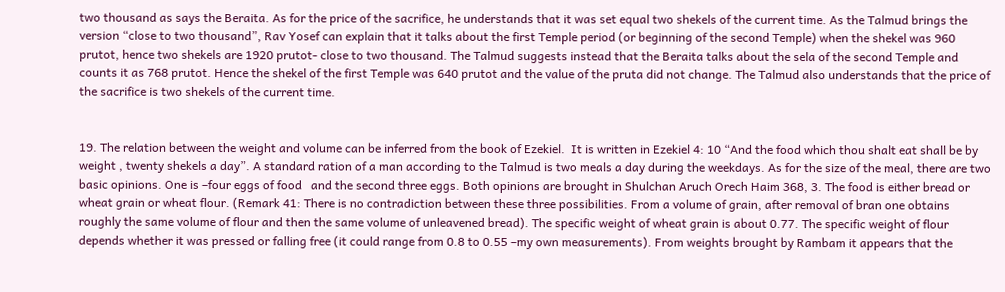two thousand as says the Beraita. As for the price of the sacrifice, he understands that it was set equal two shekels of the current time. As the Talmud brings the version “close to two thousand”, Rav Yosef can explain that it talks about the first Temple period (or beginning of the second Temple) when the shekel was 960 prutot, hence two shekels are 1920 prutot- close to two thousand. The Talmud suggests instead that the Beraita talks about the sela of the second Temple and counts it as 768 prutot. Hence the shekel of the first Temple was 640 prutot and the value of the pruta did not change. The Talmud also understands that the price of the sacrifice is two shekels of the current time.


19. The relation between the weight and volume can be inferred from the book of Ezekiel.  It is written in Ezekiel 4: 10 “And the food which thou shalt eat shall be by weight , twenty shekels a day”. A standard ration of a man according to the Talmud is two meals a day during the weekdays. As for the size of the meal, there are two basic opinions. One is –four eggs of food   and the second three eggs. Both opinions are brought in Shulchan Aruch Orech Haim 368, 3. The food is either bread or wheat grain or wheat flour. (Remark 41: There is no contradiction between these three possibilities. From a volume of grain, after removal of bran one obtains roughly the same volume of flour and then the same volume of unleavened bread). The specific weight of wheat grain is about 0.77. The specific weight of flour depends whether it was pressed or falling free (it could range from 0.8 to 0.55 –my own measurements). From weights brought by Rambam it appears that the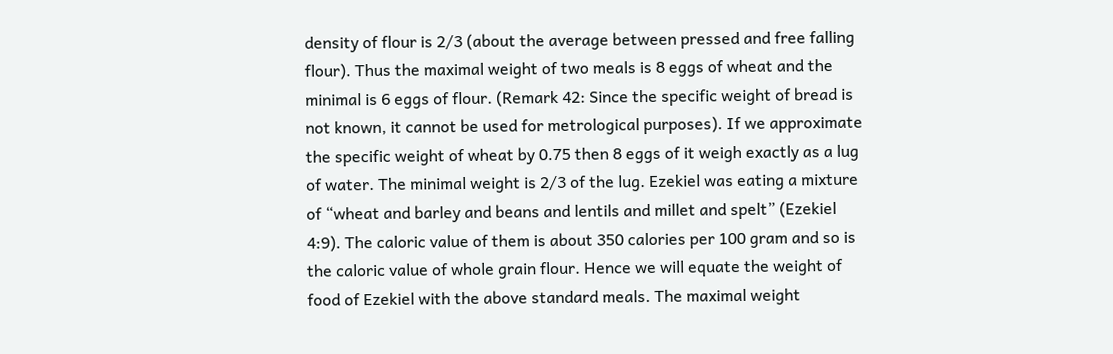density of flour is 2/3 (about the average between pressed and free falling flour). Thus the maximal weight of two meals is 8 eggs of wheat and the minimal is 6 eggs of flour. (Remark 42: Since the specific weight of bread is not known, it cannot be used for metrological purposes). If we approximate the specific weight of wheat by 0.75 then 8 eggs of it weigh exactly as a lug of water. The minimal weight is 2/3 of the lug. Ezekiel was eating a mixture of “wheat and barley and beans and lentils and millet and spelt” (Ezekiel 4:9). The caloric value of them is about 350 calories per 100 gram and so is the caloric value of whole grain flour. Hence we will equate the weight of food of Ezekiel with the above standard meals. The maximal weight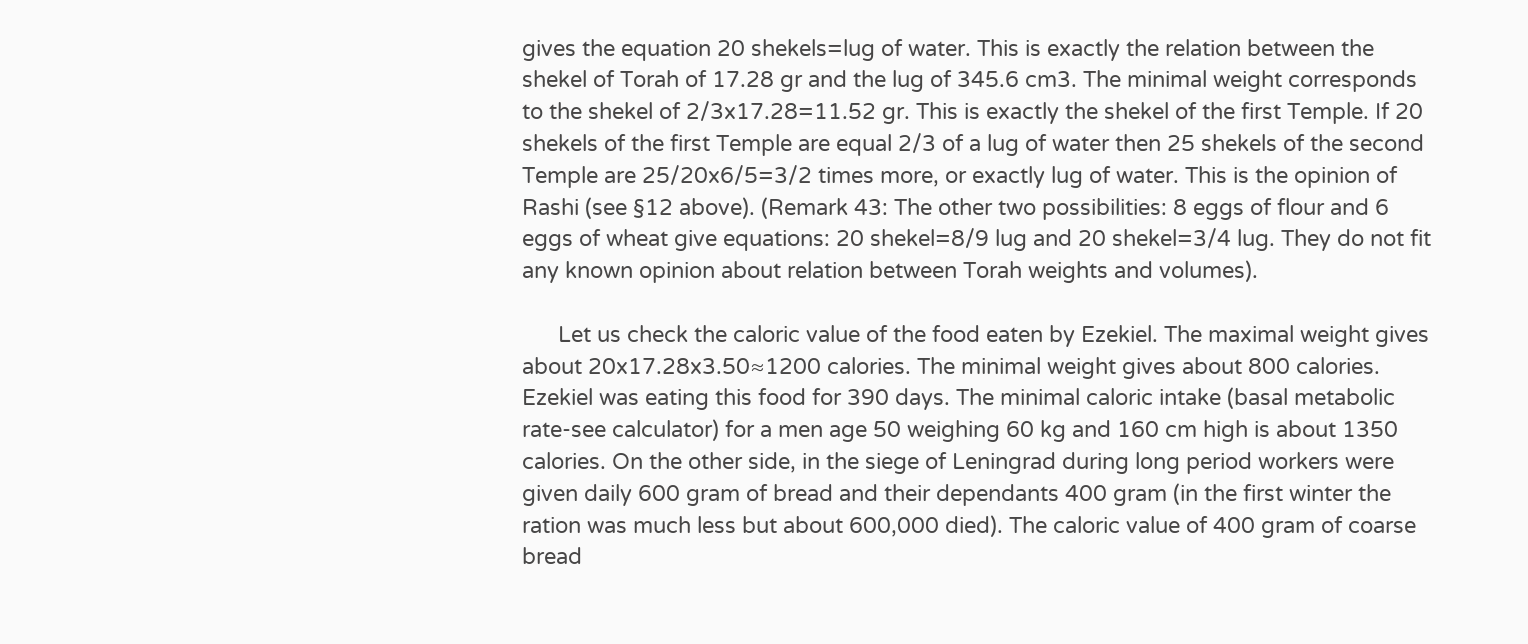gives the equation 20 shekels=lug of water. This is exactly the relation between the shekel of Torah of 17.28 gr and the lug of 345.6 cm3. The minimal weight corresponds to the shekel of 2/3x17.28=11.52 gr. This is exactly the shekel of the first Temple. If 20 shekels of the first Temple are equal 2/3 of a lug of water then 25 shekels of the second Temple are 25/20x6/5=3/2 times more, or exactly lug of water. This is the opinion of Rashi (see §12 above). (Remark 43: The other two possibilities: 8 eggs of flour and 6 eggs of wheat give equations: 20 shekel=8/9 lug and 20 shekel=3/4 lug. They do not fit any known opinion about relation between Torah weights and volumes).

      Let us check the caloric value of the food eaten by Ezekiel. The maximal weight gives about 20x17.28x3.50≈1200 calories. The minimal weight gives about 800 calories. Ezekiel was eating this food for 390 days. The minimal caloric intake (basal metabolic rate-see calculator) for a men age 50 weighing 60 kg and 160 cm high is about 1350 calories. On the other side, in the siege of Leningrad during long period workers were given daily 600 gram of bread and their dependants 400 gram (in the first winter the ration was much less but about 600,000 died). The caloric value of 400 gram of coarse bread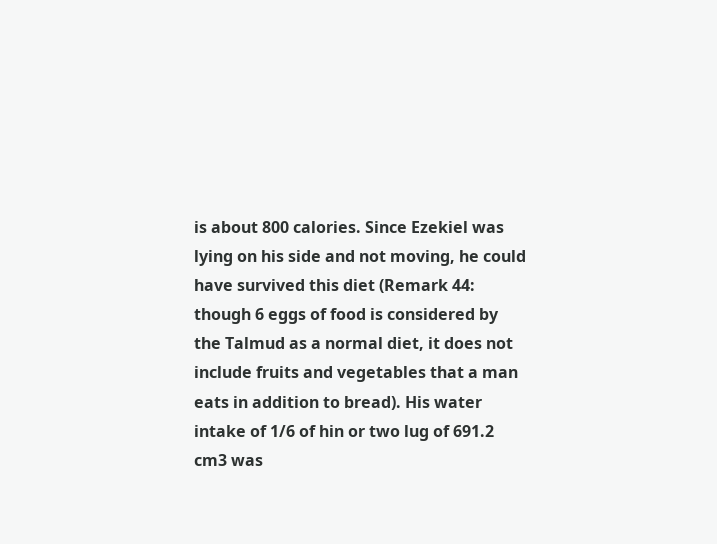is about 800 calories. Since Ezekiel was lying on his side and not moving, he could have survived this diet (Remark 44: though 6 eggs of food is considered by the Talmud as a normal diet, it does not include fruits and vegetables that a man eats in addition to bread). His water intake of 1/6 of hin or two lug of 691.2 cm3 was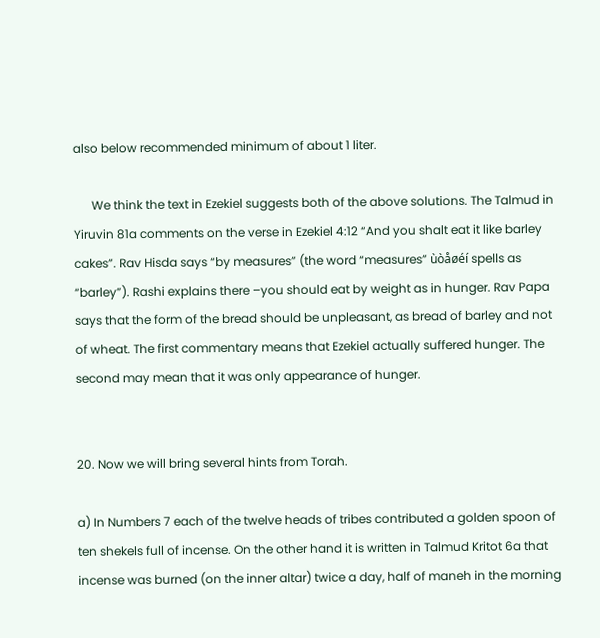also below recommended minimum of about 1 liter.

      We think the text in Ezekiel suggests both of the above solutions. The Talmud in Yiruvin 81a comments on the verse in Ezekiel 4:12 “And you shalt eat it like barley cakes”. Rav Hisda says “by measures” (the word “measures” ùòåøéí spells as “barley”). Rashi explains there –you should eat by weight as in hunger. Rav Papa says that the form of the bread should be unpleasant, as bread of barley and not of wheat. The first commentary means that Ezekiel actually suffered hunger. The second may mean that it was only appearance of hunger.


20. Now we will bring several hints from Torah.

a) In Numbers 7 each of the twelve heads of tribes contributed a golden spoon of ten shekels full of incense. On the other hand it is written in Talmud Kritot 6a that incense was burned (on the inner altar) twice a day, half of maneh in the morning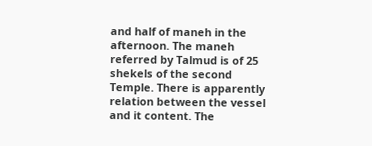and half of maneh in the afternoon. The maneh referred by Talmud is of 25 shekels of the second Temple. There is apparently relation between the vessel and it content. The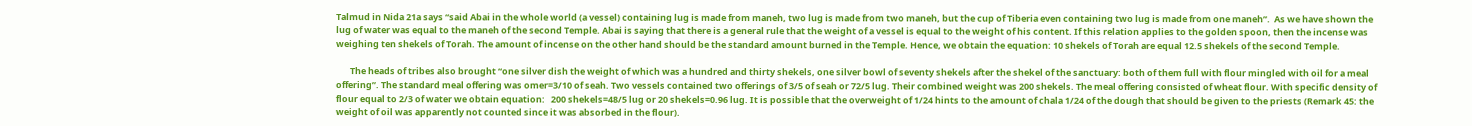Talmud in Nida 21a says “said Abai in the whole world (a vessel) containing lug is made from maneh, two lug is made from two maneh, but the cup of Tiberia even containing two lug is made from one maneh”.  As we have shown the lug of water was equal to the maneh of the second Temple. Abai is saying that there is a general rule that the weight of a vessel is equal to the weight of his content. If this relation applies to the golden spoon, then the incense was weighing ten shekels of Torah. The amount of incense on the other hand should be the standard amount burned in the Temple. Hence, we obtain the equation: 10 shekels of Torah are equal 12.5 shekels of the second Temple.

       The heads of tribes also brought “one silver dish the weight of which was a hundred and thirty shekels, one silver bowl of seventy shekels after the shekel of the sanctuary: both of them full with flour mingled with oil for a meal offering”. The standard meal offering was omer=3/10 of seah. Two vessels contained two offerings of 3/5 of seah or 72/5 lug. Their combined weight was 200 shekels. The meal offering consisted of wheat flour. With specific density of flour equal to 2/3 of water we obtain equation:   200 shekels=48/5 lug or 20 shekels=0.96 lug. It is possible that the overweight of 1/24 hints to the amount of chala 1/24 of the dough that should be given to the priests (Remark 45: the weight of oil was apparently not counted since it was absorbed in the flour).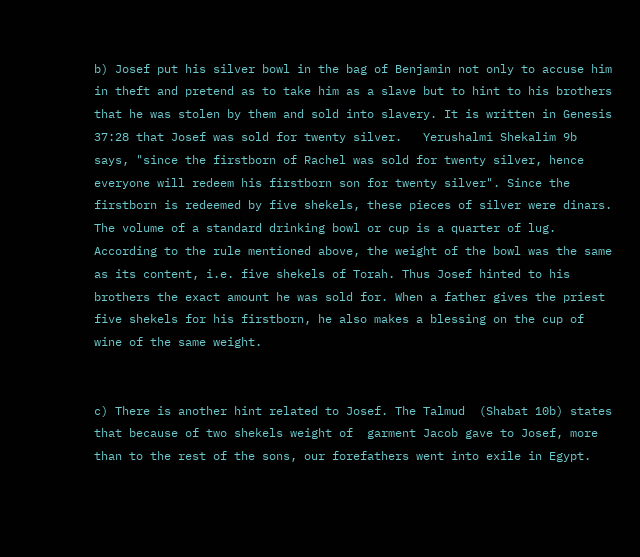b) Josef put his silver bowl in the bag of Benjamin not only to accuse him in theft and pretend as to take him as a slave but to hint to his brothers that he was stolen by them and sold into slavery. It is written in Genesis 37:28 that Josef was sold for twenty silver.   Yerushalmi Shekalim 9b says, "since the firstborn of Rachel was sold for twenty silver, hence everyone will redeem his firstborn son for twenty silver". Since the firstborn is redeemed by five shekels, these pieces of silver were dinars. The volume of a standard drinking bowl or cup is a quarter of lug. According to the rule mentioned above, the weight of the bowl was the same as its content, i.e. five shekels of Torah. Thus Josef hinted to his brothers the exact amount he was sold for. When a father gives the priest five shekels for his firstborn, he also makes a blessing on the cup of wine of the same weight.


c) There is another hint related to Josef. The Talmud  (Shabat 10b) states that because of two shekels weight of  garment Jacob gave to Josef, more than to the rest of the sons, our forefathers went into exile in Egypt.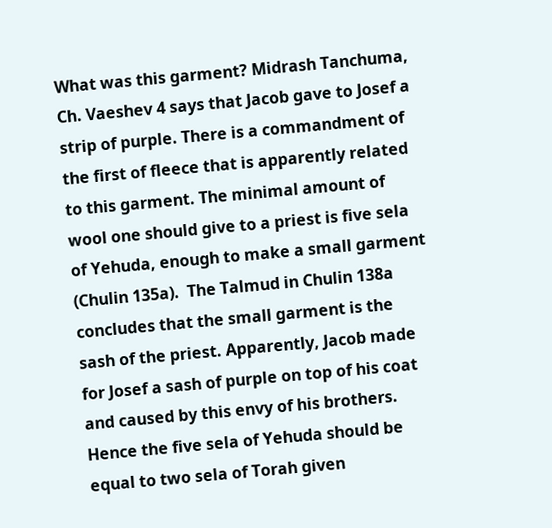What was this garment? Midrash Tanchuma, Ch. Vaeshev 4 says that Jacob gave to Josef a strip of purple. There is a commandment of the first of fleece that is apparently related to this garment. The minimal amount of wool one should give to a priest is five sela of Yehuda, enough to make a small garment (Chulin 135a).  The Talmud in Chulin 138a concludes that the small garment is the sash of the priest. Apparently, Jacob made for Josef a sash of purple on top of his coat and caused by this envy of his brothers. Hence the five sela of Yehuda should be equal to two sela of Torah given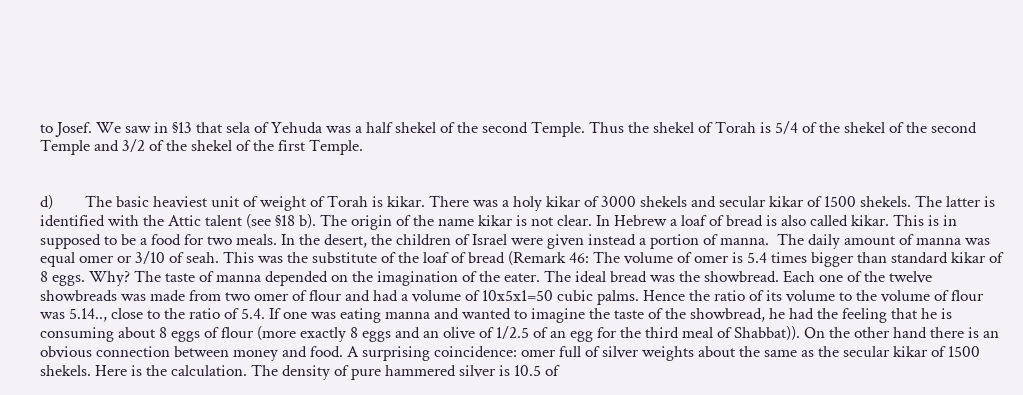to Josef. We saw in §13 that sela of Yehuda was a half shekel of the second Temple. Thus the shekel of Torah is 5/4 of the shekel of the second Temple and 3/2 of the shekel of the first Temple.


d)        The basic heaviest unit of weight of Torah is kikar. There was a holy kikar of 3000 shekels and secular kikar of 1500 shekels. The latter is identified with the Attic talent (see §18 b). The origin of the name kikar is not clear. In Hebrew a loaf of bread is also called kikar. This is in supposed to be a food for two meals. In the desert, the children of Israel were given instead a portion of manna.  The daily amount of manna was equal omer or 3/10 of seah. This was the substitute of the loaf of bread (Remark 46: The volume of omer is 5.4 times bigger than standard kikar of 8 eggs. Why? The taste of manna depended on the imagination of the eater. The ideal bread was the showbread. Each one of the twelve showbreads was made from two omer of flour and had a volume of 10x5x1=50 cubic palms. Hence the ratio of its volume to the volume of flour was 5.14.., close to the ratio of 5.4. If one was eating manna and wanted to imagine the taste of the showbread, he had the feeling that he is consuming about 8 eggs of flour (more exactly 8 eggs and an olive of 1/2.5 of an egg for the third meal of Shabbat)). On the other hand there is an obvious connection between money and food. A surprising coincidence: omer full of silver weights about the same as the secular kikar of 1500 shekels. Here is the calculation. The density of pure hammered silver is 10.5 of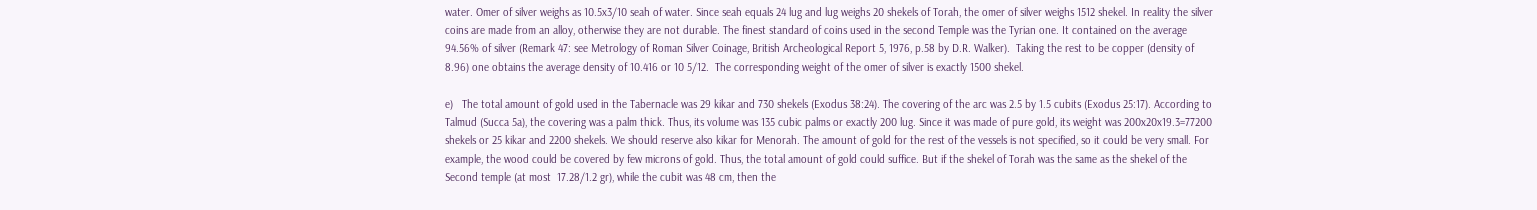water. Omer of silver weighs as 10.5x3/10 seah of water. Since seah equals 24 lug and lug weighs 20 shekels of Torah, the omer of silver weighs 1512 shekel. In reality the silver coins are made from an alloy, otherwise they are not durable. The finest standard of coins used in the second Temple was the Tyrian one. It contained on the average 94.56% of silver (Remark 47: see Metrology of Roman Silver Coinage, British Archeological Report 5, 1976, p.58 by D.R. Walker).  Taking the rest to be copper (density of 8.96) one obtains the average density of 10.416 or 10 5/12.  The corresponding weight of the omer of silver is exactly 1500 shekel.

e)   The total amount of gold used in the Tabernacle was 29 kikar and 730 shekels (Exodus 38:24). The covering of the arc was 2.5 by 1.5 cubits (Exodus 25:17). According to Talmud (Succa 5a), the covering was a palm thick. Thus, its volume was 135 cubic palms or exactly 200 lug. Since it was made of pure gold, its weight was 200x20x19.3=77200 shekels or 25 kikar and 2200 shekels. We should reserve also kikar for Menorah. The amount of gold for the rest of the vessels is not specified, so it could be very small. For example, the wood could be covered by few microns of gold. Thus, the total amount of gold could suffice. But if the shekel of Torah was the same as the shekel of the Second temple (at most  17.28/1.2 gr), while the cubit was 48 cm, then the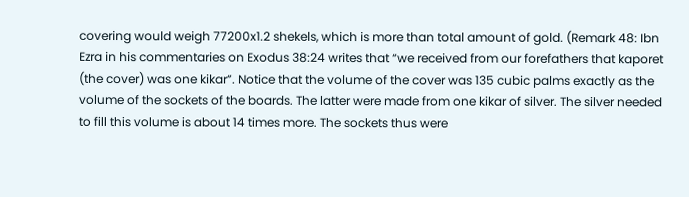covering would weigh 77200x1.2 shekels, which is more than total amount of gold. (Remark 48: Ibn Ezra in his commentaries on Exodus 38:24 writes that “we received from our forefathers that kaporet (the cover) was one kikar”. Notice that the volume of the cover was 135 cubic palms exactly as the volume of the sockets of the boards. The latter were made from one kikar of silver. The silver needed to fill this volume is about 14 times more. The sockets thus were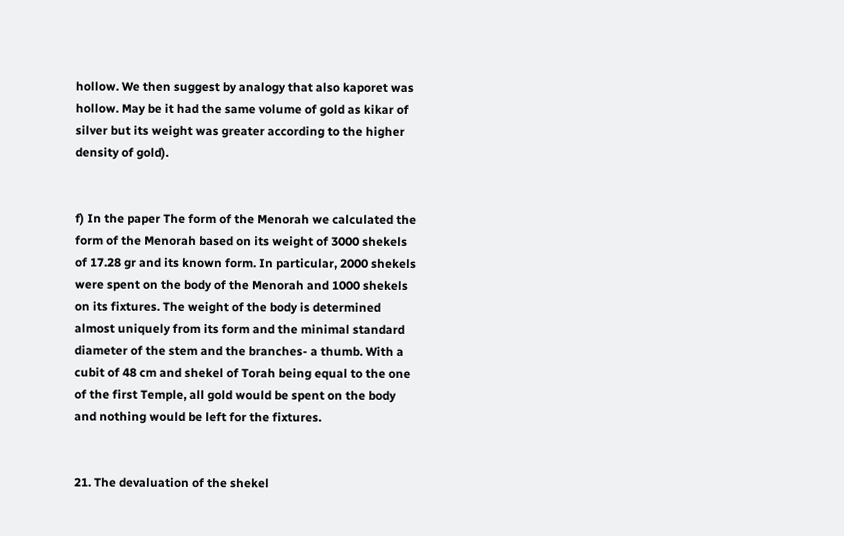hollow. We then suggest by analogy that also kaporet was hollow. May be it had the same volume of gold as kikar of silver but its weight was greater according to the higher density of gold).


f) In the paper The form of the Menorah we calculated the form of the Menorah based on its weight of 3000 shekels of 17.28 gr and its known form. In particular, 2000 shekels were spent on the body of the Menorah and 1000 shekels on its fixtures. The weight of the body is determined almost uniquely from its form and the minimal standard diameter of the stem and the branches- a thumb. With a cubit of 48 cm and shekel of Torah being equal to the one of the first Temple, all gold would be spent on the body and nothing would be left for the fixtures.


21. The devaluation of the shekel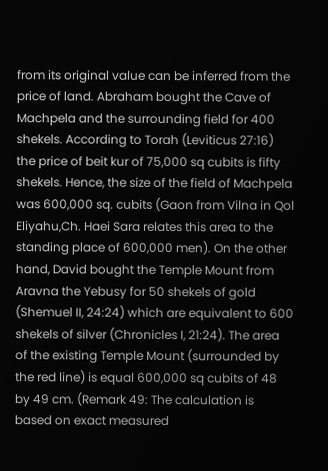from its original value can be inferred from the price of land. Abraham bought the Cave of Machpela and the surrounding field for 400 shekels. According to Torah (Leviticus 27:16) the price of beit kur of 75,000 sq cubits is fifty shekels. Hence, the size of the field of Machpela was 600,000 sq. cubits (Gaon from Vilna in Qol Eliyahu,Ch. Haei Sara relates this area to the standing place of 600,000 men). On the other hand, David bought the Temple Mount from Aravna the Yebusy for 50 shekels of gold (Shemuel II, 24:24) which are equivalent to 600 shekels of silver (Chronicles I, 21:24). The area of the existing Temple Mount (surrounded by the red line) is equal 600,000 sq cubits of 48 by 49 cm. (Remark 49: The calculation is based on exact measured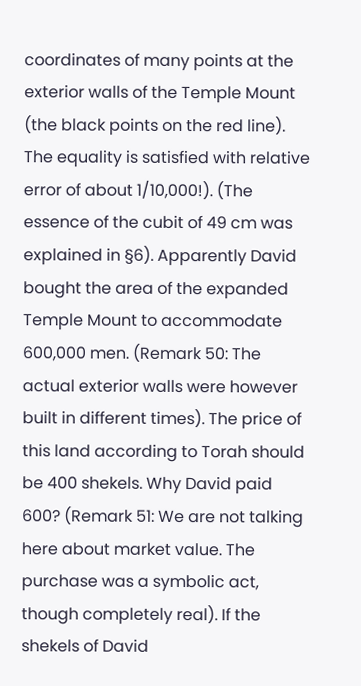coordinates of many points at the exterior walls of the Temple Mount (the black points on the red line). The equality is satisfied with relative error of about 1/10,000!). (The essence of the cubit of 49 cm was explained in §6). Apparently David bought the area of the expanded Temple Mount to accommodate 600,000 men. (Remark 50: The actual exterior walls were however built in different times). The price of this land according to Torah should be 400 shekels. Why David paid 600? (Remark 51: We are not talking here about market value. The purchase was a symbolic act, though completely real). If the shekels of David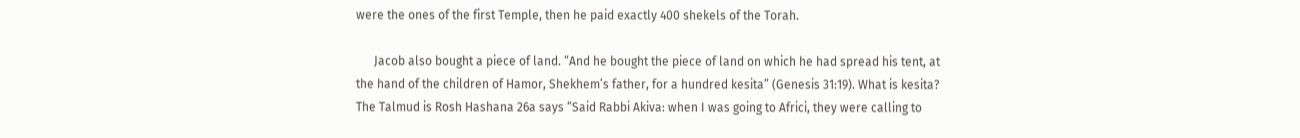were the ones of the first Temple, then he paid exactly 400 shekels of the Torah.

      Jacob also bought a piece of land. “And he bought the piece of land on which he had spread his tent, at the hand of the children of Hamor, Shekhem’s father, for a hundred kesita” (Genesis 31:19). What is kesita? The Talmud is Rosh Hashana 26a says “Said Rabbi Akiva: when I was going to Africi, they were calling to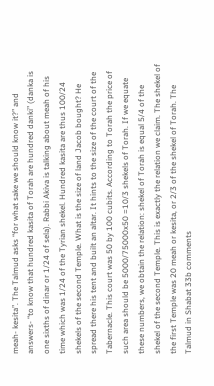meah- kesita”. The Talmud asks “for what sake we should know it?” and answers- “to know that hundred kasita of Torah are hundred danki” (danka is one sixths of dinar or 1/24 of sela). Rabbi Akiva is talking about meah of his time which was 1/24 of the Tyrian shekel. Hundred kasita are thus 100/24 shekels of the second Temple. What is the size of land Jacob bought? He spread there his tent and built an altar. It hints to the size of the court of the Tabernacle. This court was 50 by 100 cubits. According to Torah the price of such area should be 5000/75000x50 =10/3 shekels of Torah. If we equate these numbers, we obtain the relation: shekel of Torah is equal 5/4 of the shekel of the second Temple. This is exactly the relation we claim. The shekel of the first Temple was 20 meah or kesita, or 2/3 of the shekel of Torah. The Talmud in Shabat 33b comments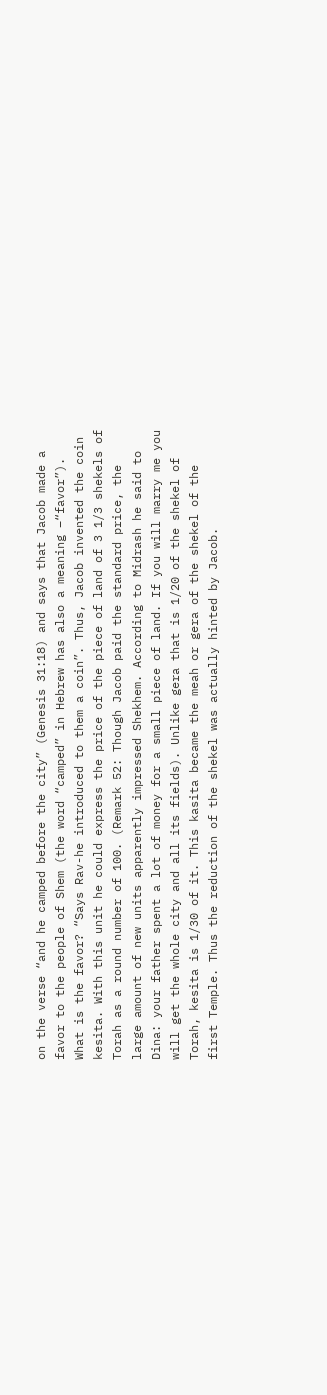on the verse “and he camped before the city” (Genesis 31:18) and says that Jacob made a favor to the people of Shem (the word “camped” in Hebrew has also a meaning –“favor”). What is the favor? “Says Rav-he introduced to them a coin”. Thus, Jacob invented the coin kesita. With this unit he could express the price of the piece of land of 3 1/3 shekels of Torah as a round number of 100. (Remark 52: Though Jacob paid the standard price, the large amount of new units apparently impressed Shekhem. According to Midrash he said to Dina: your father spent a lot of money for a small piece of land. If you will marry me you will get the whole city and all its fields). Unlike gera that is 1/20 of the shekel of Torah, kesita is 1/30 of it. This kasita became the meah or gera of the shekel of the first Temple. Thus the reduction of the shekel was actually hinted by Jacob.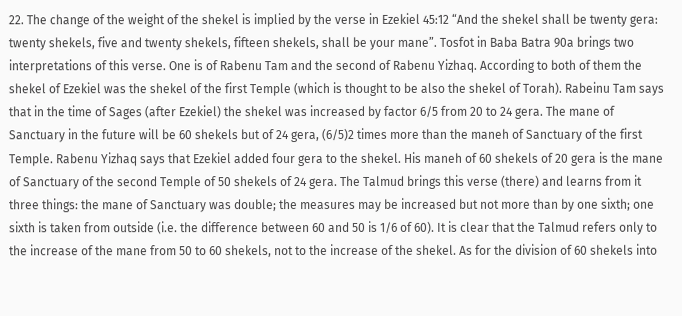22. The change of the weight of the shekel is implied by the verse in Ezekiel 45:12 “And the shekel shall be twenty gera: twenty shekels, five and twenty shekels, fifteen shekels, shall be your mane”. Tosfot in Baba Batra 90a brings two interpretations of this verse. One is of Rabenu Tam and the second of Rabenu Yizhaq. According to both of them the shekel of Ezekiel was the shekel of the first Temple (which is thought to be also the shekel of Torah). Rabeinu Tam says that in the time of Sages (after Ezekiel) the shekel was increased by factor 6/5 from 20 to 24 gera. The mane of Sanctuary in the future will be 60 shekels but of 24 gera, (6/5)2 times more than the maneh of Sanctuary of the first Temple. Rabenu Yizhaq says that Ezekiel added four gera to the shekel. His maneh of 60 shekels of 20 gera is the mane of Sanctuary of the second Temple of 50 shekels of 24 gera. The Talmud brings this verse (there) and learns from it three things: the mane of Sanctuary was double; the measures may be increased but not more than by one sixth; one sixth is taken from outside (i.e. the difference between 60 and 50 is 1/6 of 60). It is clear that the Talmud refers only to the increase of the mane from 50 to 60 shekels, not to the increase of the shekel. As for the division of 60 shekels into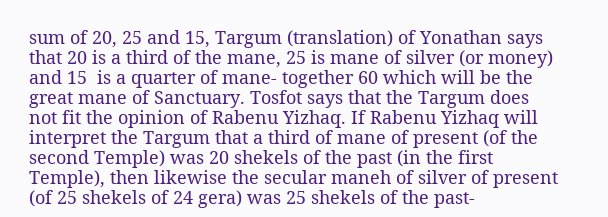sum of 20, 25 and 15, Targum (translation) of Yonathan says that 20 is a third of the mane, 25 is mane of silver (or money) and 15  is a quarter of mane- together 60 which will be the great mane of Sanctuary. Tosfot says that the Targum does not fit the opinion of Rabenu Yizhaq. If Rabenu Yizhaq will interpret the Targum that a third of mane of present (of the second Temple) was 20 shekels of the past (in the first Temple), then likewise the secular maneh of silver of present (of 25 shekels of 24 gera) was 25 shekels of the past-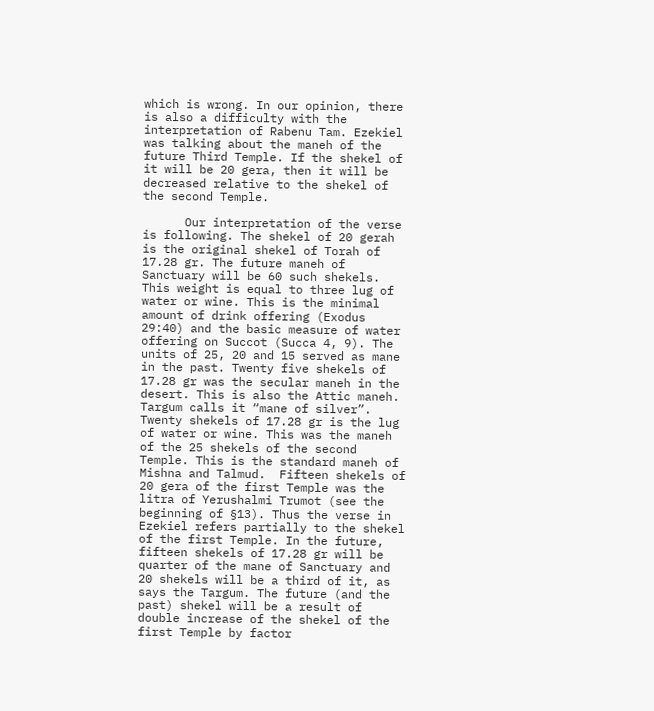which is wrong. In our opinion, there is also a difficulty with the interpretation of Rabenu Tam. Ezekiel was talking about the maneh of the future Third Temple. If the shekel of it will be 20 gera, then it will be decreased relative to the shekel of the second Temple.

      Our interpretation of the verse is following. The shekel of 20 gerah is the original shekel of Torah of 17.28 gr. The future maneh of Sanctuary will be 60 such shekels. This weight is equal to three lug of water or wine. This is the minimal amount of drink offering (Exodus 29:40) and the basic measure of water offering on Succot (Succa 4, 9). The units of 25, 20 and 15 served as mane in the past. Twenty five shekels of 17.28 gr was the secular maneh in the desert. This is also the Attic maneh. Targum calls it “mane of silver”. Twenty shekels of 17.28 gr is the lug of water or wine. This was the maneh of the 25 shekels of the second Temple. This is the standard maneh of Mishna and Talmud.  Fifteen shekels of 20 gera of the first Temple was the litra of Yerushalmi Trumot (see the beginning of §13). Thus the verse in Ezekiel refers partially to the shekel of the first Temple. In the future, fifteen shekels of 17.28 gr will be quarter of the mane of Sanctuary and 20 shekels will be a third of it, as says the Targum. The future (and the past) shekel will be a result of double increase of the shekel of the first Temple by factor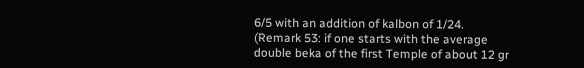6/5 with an addition of kalbon of 1/24. (Remark 53: if one starts with the average double beka of the first Temple of about 12 gr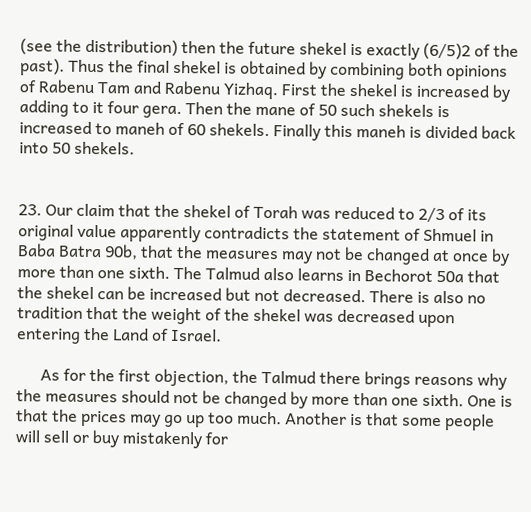(see the distribution) then the future shekel is exactly (6/5)2 of the past). Thus the final shekel is obtained by combining both opinions of Rabenu Tam and Rabenu Yizhaq. First the shekel is increased by adding to it four gera. Then the mane of 50 such shekels is increased to maneh of 60 shekels. Finally this maneh is divided back into 50 shekels.


23. Our claim that the shekel of Torah was reduced to 2/3 of its original value apparently contradicts the statement of Shmuel in Baba Batra 90b, that the measures may not be changed at once by more than one sixth. The Talmud also learns in Bechorot 50a that the shekel can be increased but not decreased. There is also no tradition that the weight of the shekel was decreased upon entering the Land of Israel.

      As for the first objection, the Talmud there brings reasons why the measures should not be changed by more than one sixth. One is that the prices may go up too much. Another is that some people will sell or buy mistakenly for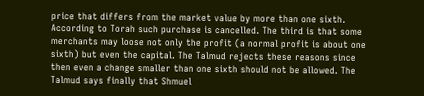price that differs from the market value by more than one sixth. According to Torah such purchase is cancelled. The third is that some merchants may loose not only the profit (a normal profit is about one sixth) but even the capital. The Talmud rejects these reasons since then even a change smaller than one sixth should not be allowed. The Talmud says finally that Shmuel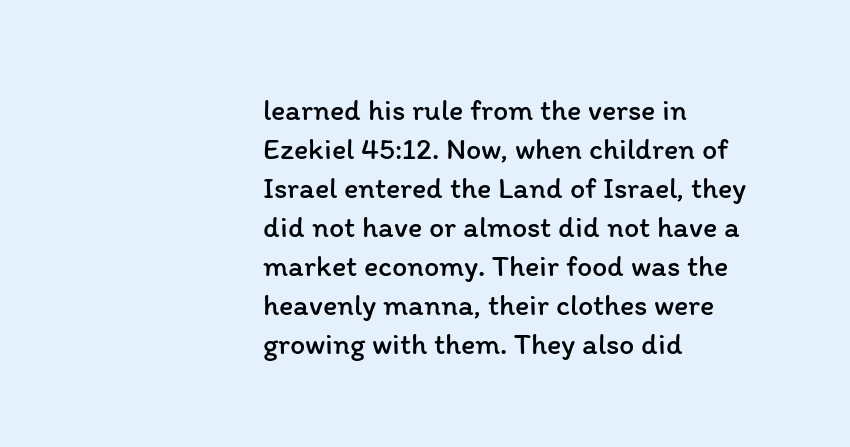learned his rule from the verse in Ezekiel 45:12. Now, when children of Israel entered the Land of Israel, they did not have or almost did not have a market economy. Their food was the heavenly manna, their clothes were growing with them. They also did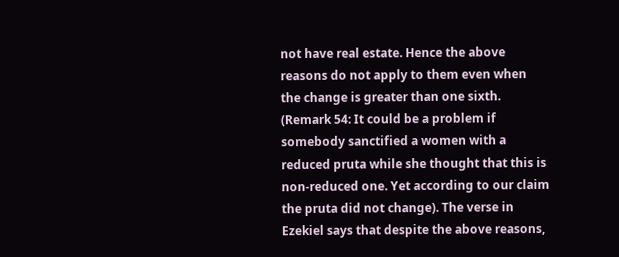not have real estate. Hence the above reasons do not apply to them even when the change is greater than one sixth. (Remark 54: It could be a problem if somebody sanctified a women with a reduced pruta while she thought that this is non-reduced one. Yet according to our claim the pruta did not change). The verse in Ezekiel says that despite the above reasons,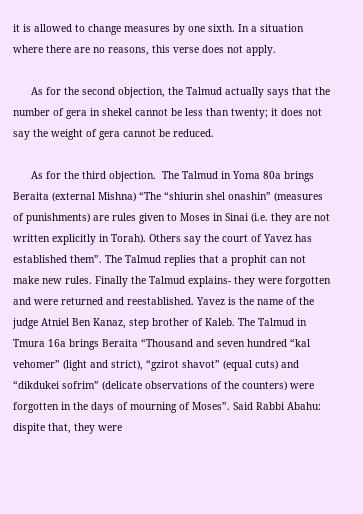it is allowed to change measures by one sixth. In a situation where there are no reasons, this verse does not apply.

      As for the second objection, the Talmud actually says that the number of gera in shekel cannot be less than twenty; it does not say the weight of gera cannot be reduced.

      As for the third objection.  The Talmud in Yoma 80a brings Beraita (external Mishna) “The “shiurin shel onashin” (measures of punishments) are rules given to Moses in Sinai (i.e. they are not written explicitly in Torah). Others say the court of Yavez has established them”. The Talmud replies that a prophit can not make new rules. Finally the Talmud explains- they were forgotten and were returned and reestablished. Yavez is the name of the judge Atniel Ben Kanaz, step brother of Kaleb. The Talmud in Tmura 16a brings Beraita “Thousand and seven hundred “kal vehomer” (light and strict), “gzirot shavot” (equal cuts) and “dikdukei sofrim” (delicate observations of the counters) were forgotten in the days of mourning of Moses”. Said Rabbi Abahu: dispite that, they were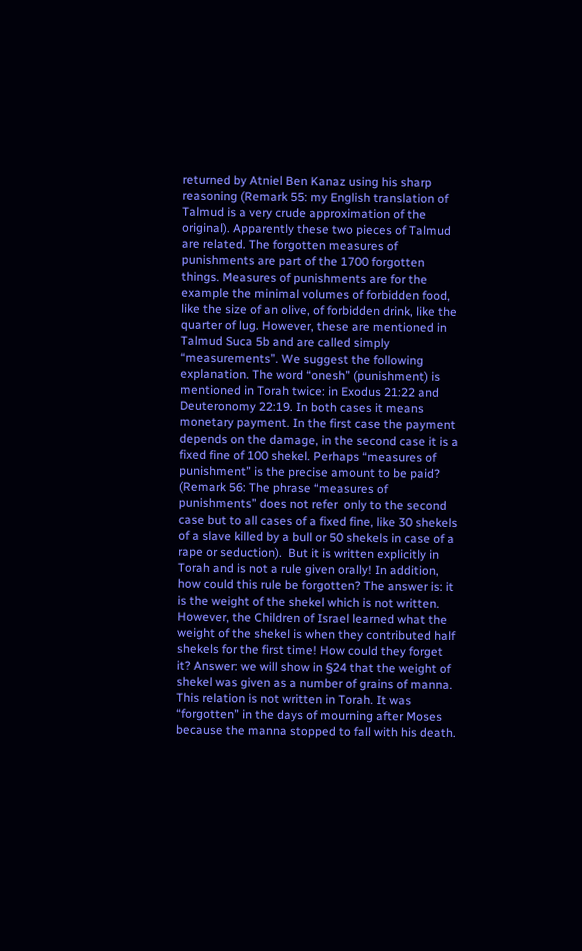returned by Atniel Ben Kanaz using his sharp reasoning (Remark 55: my English translation of Talmud is a very crude approximation of the original). Apparently these two pieces of Talmud are related. The forgotten measures of punishments are part of the 1700 forgotten things. Measures of punishments are for the example the minimal volumes of forbidden food, like the size of an olive, of forbidden drink, like the quarter of lug. However, these are mentioned in Talmud Suca 5b and are called simply “measurements”. We suggest the following explanation. The word “onesh” (punishment) is mentioned in Torah twice: in Exodus 21:22 and Deuteronomy 22:19. In both cases it means monetary payment. In the first case the payment depends on the damage, in the second case it is a fixed fine of 100 shekel. Perhaps “measures of punishment” is the precise amount to be paid? (Remark 56: The phrase “measures of punishments” does not refer  only to the second case but to all cases of a fixed fine, like 30 shekels of a slave killed by a bull or 50 shekels in case of a rape or seduction).  But it is written explicitly in Torah and is not a rule given orally! In addition, how could this rule be forgotten? The answer is: it is the weight of the shekel which is not written. However, the Children of Israel learned what the weight of the shekel is when they contributed half shekels for the first time! How could they forget it? Answer: we will show in §24 that the weight of shekel was given as a number of grains of manna. This relation is not written in Torah. It was “forgotten” in the days of mourning after Moses because the manna stopped to fall with his death.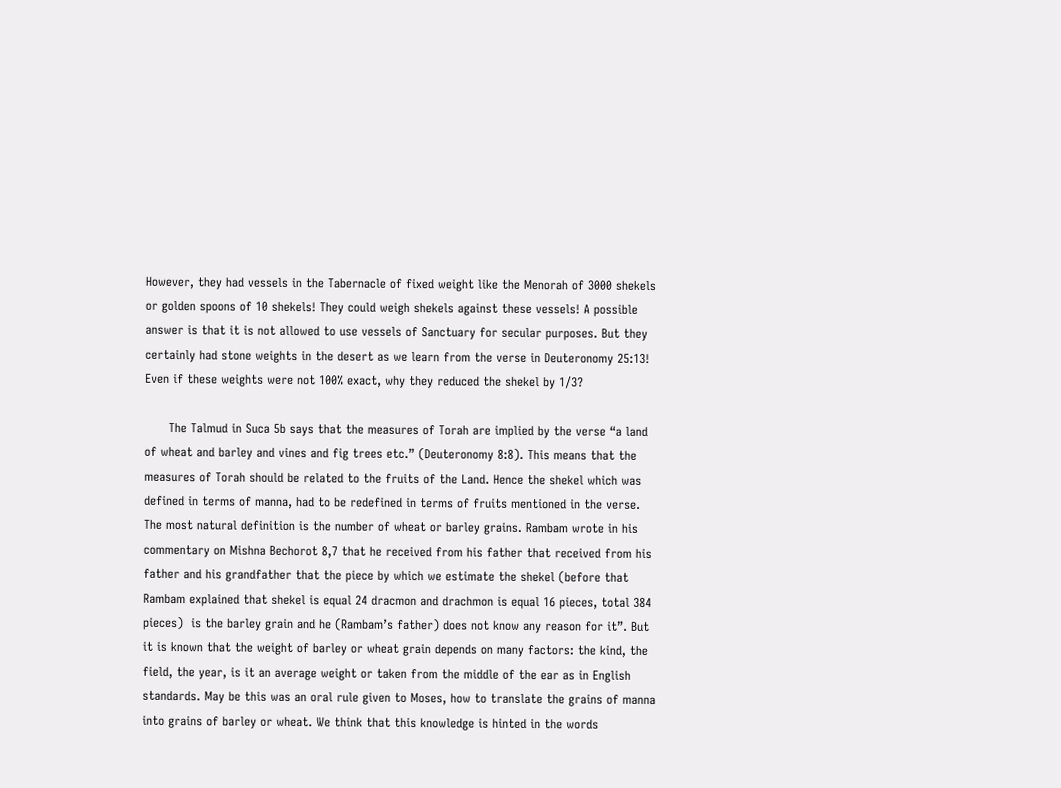However, they had vessels in the Tabernacle of fixed weight like the Menorah of 3000 shekels or golden spoons of 10 shekels! They could weigh shekels against these vessels! A possible answer is that it is not allowed to use vessels of Sanctuary for secular purposes. But they certainly had stone weights in the desert as we learn from the verse in Deuteronomy 25:13! Even if these weights were not 100% exact, why they reduced the shekel by 1/3?

      The Talmud in Suca 5b says that the measures of Torah are implied by the verse “a land of wheat and barley and vines and fig trees etc.” (Deuteronomy 8:8). This means that the measures of Torah should be related to the fruits of the Land. Hence the shekel which was defined in terms of manna, had to be redefined in terms of fruits mentioned in the verse. The most natural definition is the number of wheat or barley grains. Rambam wrote in his commentary on Mishna Bechorot 8,7 that he received from his father that received from his father and his grandfather that the piece by which we estimate the shekel (before that Rambam explained that shekel is equal 24 dracmon and drachmon is equal 16 pieces, total 384 pieces)  is the barley grain and he (Rambam’s father) does not know any reason for it”. But it is known that the weight of barley or wheat grain depends on many factors: the kind, the field, the year, is it an average weight or taken from the middle of the ear as in English standards. May be this was an oral rule given to Moses, how to translate the grains of manna into grains of barley or wheat. We think that this knowledge is hinted in the words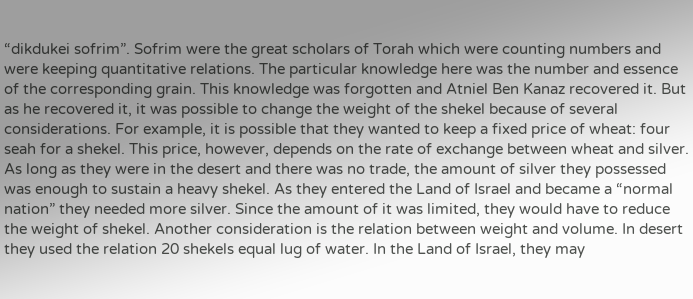“dikdukei sofrim”. Sofrim were the great scholars of Torah which were counting numbers and were keeping quantitative relations. The particular knowledge here was the number and essence of the corresponding grain. This knowledge was forgotten and Atniel Ben Kanaz recovered it. But as he recovered it, it was possible to change the weight of the shekel because of several considerations. For example, it is possible that they wanted to keep a fixed price of wheat: four seah for a shekel. This price, however, depends on the rate of exchange between wheat and silver. As long as they were in the desert and there was no trade, the amount of silver they possessed was enough to sustain a heavy shekel. As they entered the Land of Israel and became a “normal nation” they needed more silver. Since the amount of it was limited, they would have to reduce the weight of shekel. Another consideration is the relation between weight and volume. In desert they used the relation 20 shekels equal lug of water. In the Land of Israel, they may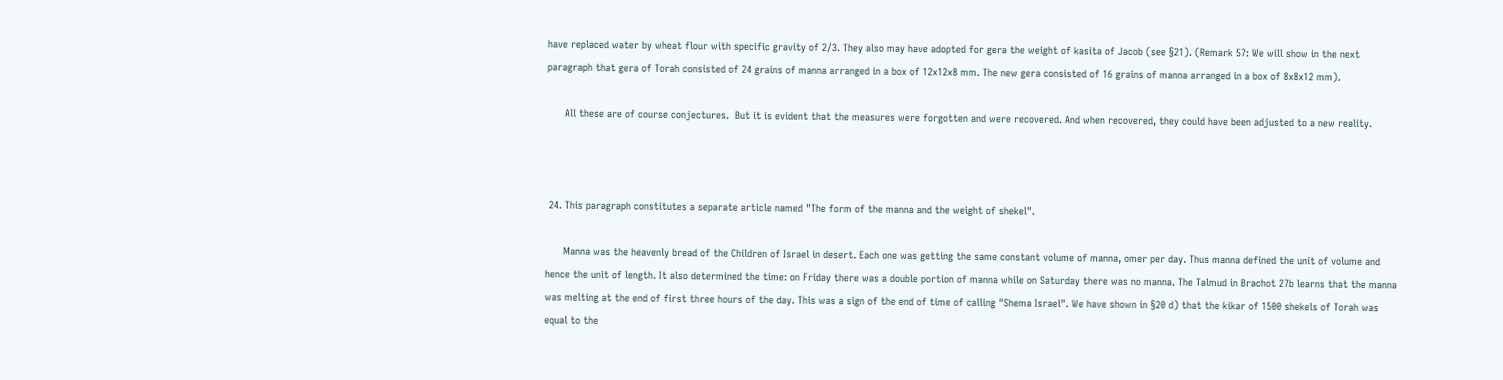have replaced water by wheat flour with specific gravity of 2/3. They also may have adopted for gera the weight of kasita of Jacob (see §21). (Remark 57: We will show in the next paragraph that gera of Torah consisted of 24 grains of manna arranged in a box of 12x12x8 mm. The new gera consisted of 16 grains of manna arranged in a box of 8x8x12 mm).

      All these are of course conjectures.  But it is evident that the measures were forgotten and were recovered. And when recovered, they could have been adjusted to a new reality.



 24. This paragraph constitutes a separate article named "The form of the manna and the weight of shekel".

      Manna was the heavenly bread of the Children of Israel in desert. Each one was getting the same constant volume of manna, omer per day. Thus manna defined the unit of volume and hence the unit of length. It also determined the time: on Friday there was a double portion of manna while on Saturday there was no manna. The Talmud in Brachot 27b learns that the manna was melting at the end of first three hours of the day. This was a sign of the end of time of calling "Shema Israel". We have shown in §20 d) that the kikar of 1500 shekels of Torah was equal to the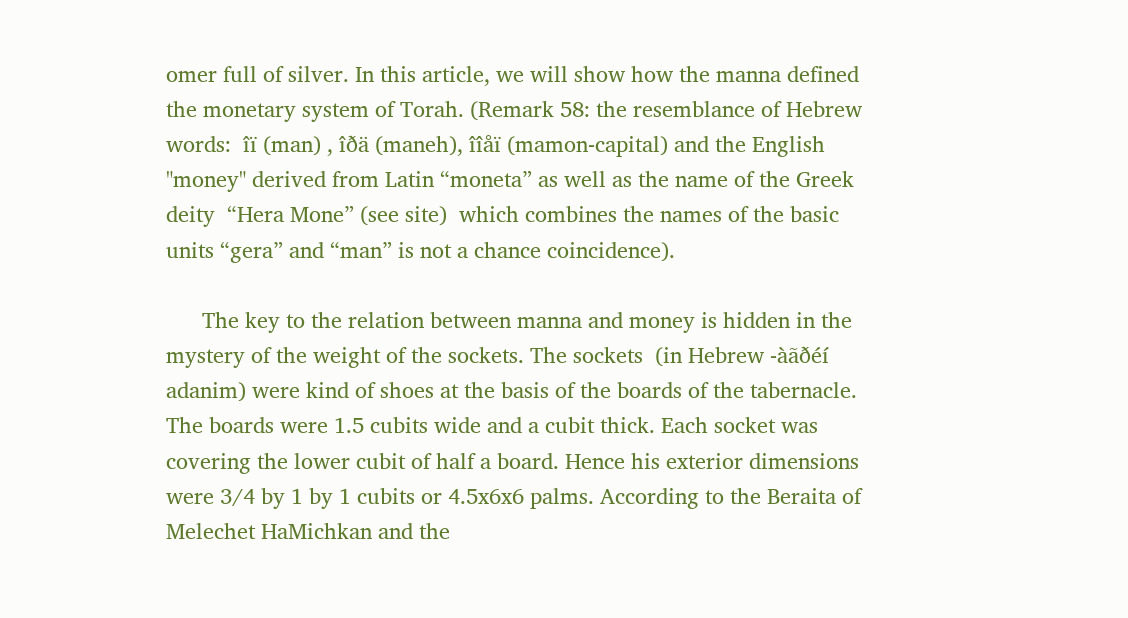omer full of silver. In this article, we will show how the manna defined the monetary system of Torah. (Remark 58: the resemblance of Hebrew words:  îï (man) , îðä (maneh), îîåï (mamon-capital) and the English "money" derived from Latin “moneta” as well as the name of the Greek deity  “Hera Mone” (see site)  which combines the names of the basic units “gera” and “man” is not a chance coincidence).

      The key to the relation between manna and money is hidden in the mystery of the weight of the sockets. The sockets  (in Hebrew -àãðéí adanim) were kind of shoes at the basis of the boards of the tabernacle. The boards were 1.5 cubits wide and a cubit thick. Each socket was covering the lower cubit of half a board. Hence his exterior dimensions were 3/4 by 1 by 1 cubits or 4.5x6x6 palms. According to the Beraita of Melechet HaMichkan and the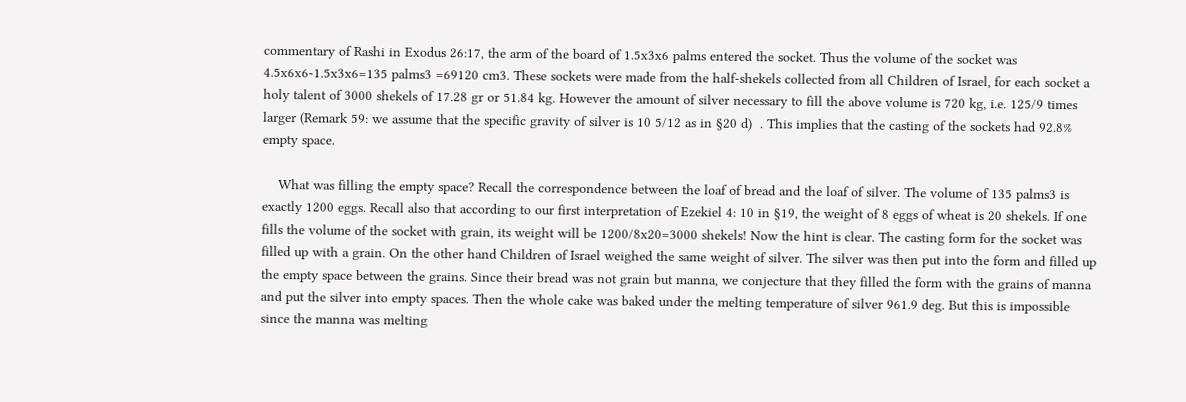commentary of Rashi in Exodus 26:17, the arm of the board of 1.5x3x6 palms entered the socket. Thus the volume of the socket was 4.5x6x6-1.5x3x6=135 palms3 =69120 cm3. These sockets were made from the half-shekels collected from all Children of Israel, for each socket a holy talent of 3000 shekels of 17.28 gr or 51.84 kg. However the amount of silver necessary to fill the above volume is 720 kg, i.e. 125/9 times larger (Remark 59: we assume that the specific gravity of silver is 10 5/12 as in §20 d)  . This implies that the casting of the sockets had 92.8% empty space.

    What was filling the empty space? Recall the correspondence between the loaf of bread and the loaf of silver. The volume of 135 palms3 is exactly 1200 eggs. Recall also that according to our first interpretation of Ezekiel 4: 10 in §19, the weight of 8 eggs of wheat is 20 shekels. If one fills the volume of the socket with grain, its weight will be 1200/8x20=3000 shekels! Now the hint is clear. The casting form for the socket was filled up with a grain. On the other hand Children of Israel weighed the same weight of silver. The silver was then put into the form and filled up the empty space between the grains. Since their bread was not grain but manna, we conjecture that they filled the form with the grains of manna and put the silver into empty spaces. Then the whole cake was baked under the melting temperature of silver 961.9 deg. But this is impossible since the manna was melting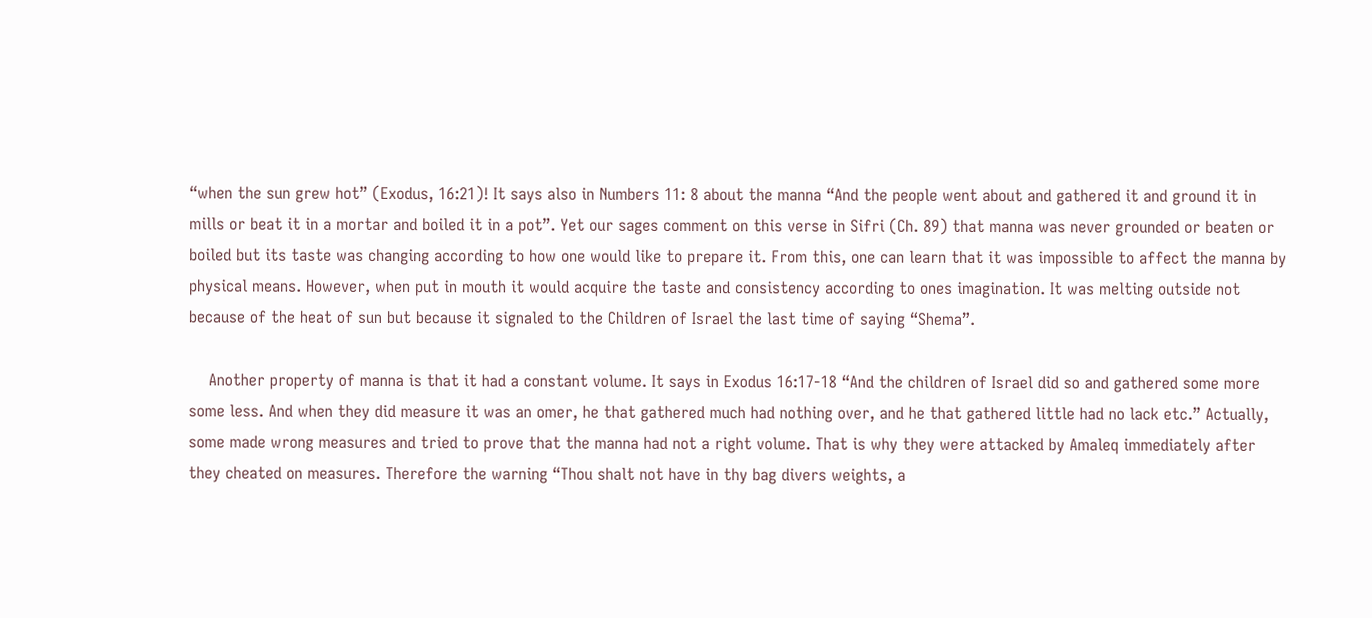“when the sun grew hot” (Exodus, 16:21)! It says also in Numbers 11: 8 about the manna “And the people went about and gathered it and ground it in mills or beat it in a mortar and boiled it in a pot”. Yet our sages comment on this verse in Sifri (Ch. 89) that manna was never grounded or beaten or boiled but its taste was changing according to how one would like to prepare it. From this, one can learn that it was impossible to affect the manna by physical means. However, when put in mouth it would acquire the taste and consistency according to ones imagination. It was melting outside not because of the heat of sun but because it signaled to the Children of Israel the last time of saying “Shema”.

    Another property of manna is that it had a constant volume. It says in Exodus 16:17-18 “And the children of Israel did so and gathered some more some less. And when they did measure it was an omer, he that gathered much had nothing over, and he that gathered little had no lack etc.” Actually, some made wrong measures and tried to prove that the manna had not a right volume. That is why they were attacked by Amaleq immediately after they cheated on measures. Therefore the warning “Thou shalt not have in thy bag divers weights, a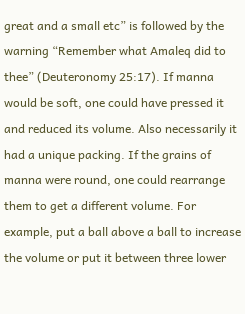great and a small etc” is followed by the warning “Remember what Amaleq did to thee” (Deuteronomy 25:17). If manna would be soft, one could have pressed it and reduced its volume. Also necessarily it had a unique packing. If the grains of manna were round, one could rearrange them to get a different volume. For example, put a ball above a ball to increase the volume or put it between three lower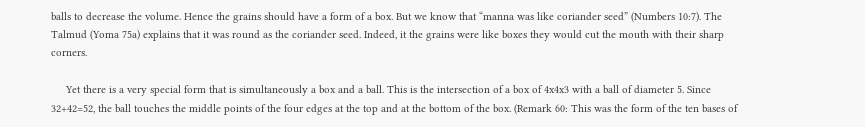balls to decrease the volume. Hence the grains should have a form of a box. But we know that “manna was like coriander seed” (Numbers 10:7). The Talmud (Yoma 75a) explains that it was round as the coriander seed. Indeed, it the grains were like boxes they would cut the mouth with their sharp corners.

     Yet there is a very special form that is simultaneously a box and a ball. This is the intersection of a box of 4x4x3 with a ball of diameter 5. Since 32+42=52, the ball touches the middle points of the four edges at the top and at the bottom of the box. (Remark 60: This was the form of the ten bases of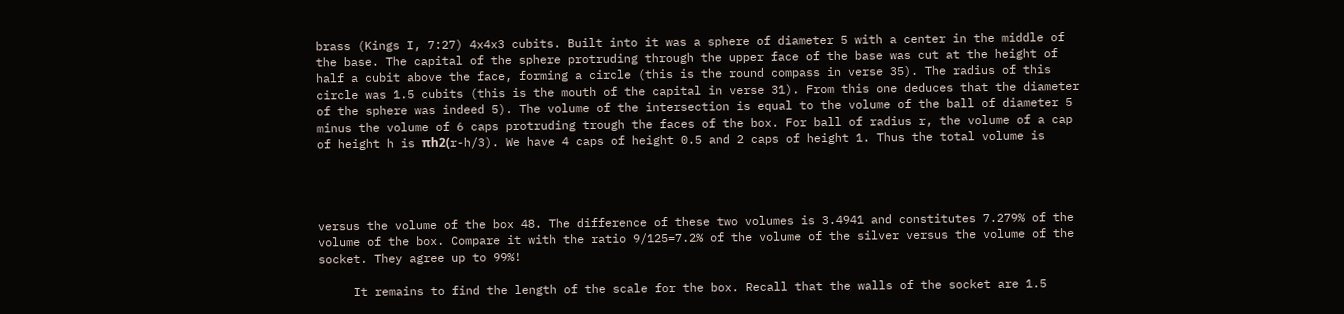brass (Kings I, 7:27) 4x4x3 cubits. Built into it was a sphere of diameter 5 with a center in the middle of the base. The capital of the sphere protruding through the upper face of the base was cut at the height of half a cubit above the face, forming a circle (this is the round compass in verse 35). The radius of this circle was 1.5 cubits (this is the mouth of the capital in verse 31). From this one deduces that the diameter of the sphere was indeed 5). The volume of the intersection is equal to the volume of the ball of diameter 5 minus the volume of 6 caps protruding trough the faces of the box. For ball of radius r, the volume of a cap of height h is πh2(r-h/3). We have 4 caps of height 0.5 and 2 caps of height 1. Thus the total volume is




versus the volume of the box 48. The difference of these two volumes is 3.4941 and constitutes 7.279% of the volume of the box. Compare it with the ratio 9/125=7.2% of the volume of the silver versus the volume of the socket. They agree up to 99%!

     It remains to find the length of the scale for the box. Recall that the walls of the socket are 1.5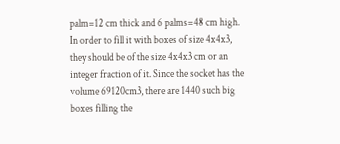palm=12 cm thick and 6 palms=48 cm high. In order to fill it with boxes of size 4x4x3, they should be of the size 4x4x3 cm or an integer fraction of it. Since the socket has the volume 69120cm3, there are 1440 such big boxes filling the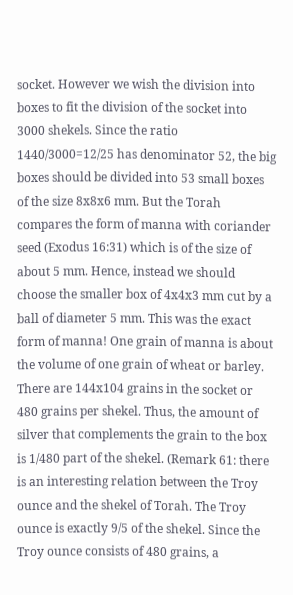socket. However we wish the division into boxes to fit the division of the socket into 3000 shekels. Since the ratio 1440/3000=12/25 has denominator 52, the big boxes should be divided into 53 small boxes of the size 8x8x6 mm. But the Torah compares the form of manna with coriander seed (Exodus 16:31) which is of the size of about 5 mm. Hence, instead we should choose the smaller box of 4x4x3 mm cut by a ball of diameter 5 mm. This was the exact form of manna! One grain of manna is about the volume of one grain of wheat or barley. There are 144x104 grains in the socket or 480 grains per shekel. Thus, the amount of silver that complements the grain to the box is 1/480 part of the shekel. (Remark 61: there is an interesting relation between the Troy ounce and the shekel of Torah. The Troy ounce is exactly 9/5 of the shekel. Since the Troy ounce consists of 480 grains, a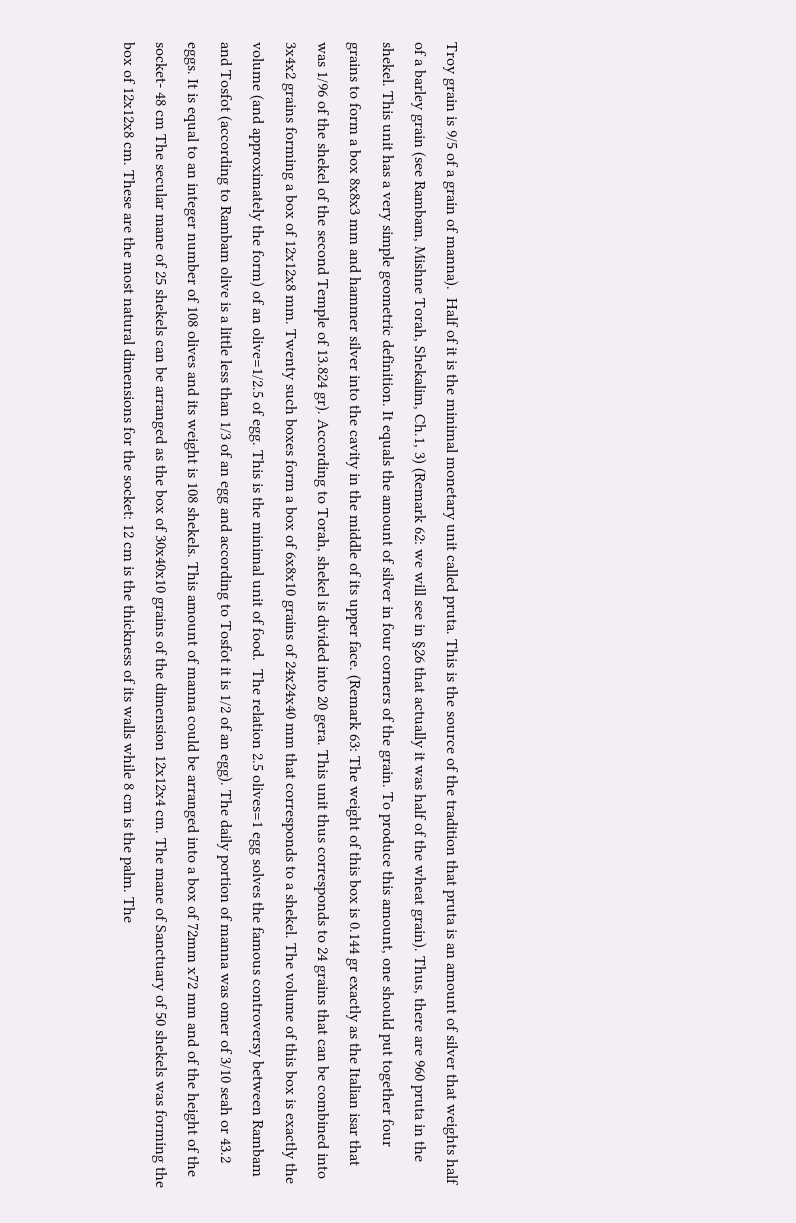Troy grain is 9/5 of a grain of manna).  Half of it is the minimal monetary unit called pruta. This is the source of the tradition that pruta is an amount of silver that weights half of a barley grain (see Rambam, Mishne Torah, Shekalim, Ch.1, 3) (Remark 62: we will see in §26 that actually it was half of the wheat grain). Thus, there are 960 pruta in the shekel. This unit has a very simple geometric definition. It equals the amount of silver in four corners of the grain. To produce this amount, one should put together four grains to form a box 8x8x3 mm and hammer silver into the cavity in the middle of its upper face. (Remark 63: The weight of this box is 0.144 gr exactly as the Italian isar that was 1/96 of the shekel of the second Temple of 13.824 gr). According to Torah, shekel is divided into 20 gera. This unit thus corresponds to 24 grains that can be combined into 3x4x2 grains forming a box of 12x12x8 mm. Twenty such boxes form a box of 6x8x10 grains of 24x24x40 mm that corresponds to a shekel. The volume of this box is exactly the volume (and approximately the form) of an olive=1/2.5 of egg. This is the minimal unit of food.  The relation 2.5 olives=1 egg solves the famous controversy between Rambam and Tosfot (according to Rambam olive is a little less than 1/3 of an egg and according to Tosfot it is 1/2 of an egg). The daily portion of manna was omer of 3/10 seah or 43.2 eggs. It is equal to an integer number of 108 olives and its weight is 108 shekels. This amount of manna could be arranged into a box of 72mm x72 mm and of the height of the socket- 48 cm The secular mane of 25 shekels can be arranged as the box of 30x40x10 grains of the dimension 12x12x4 cm. The mane of Sanctuary of 50 shekels was forming the box of 12x12x8 cm. These are the most natural dimensions for the socket: 12 cm is the thickness of its walls while 8 cm is the palm. The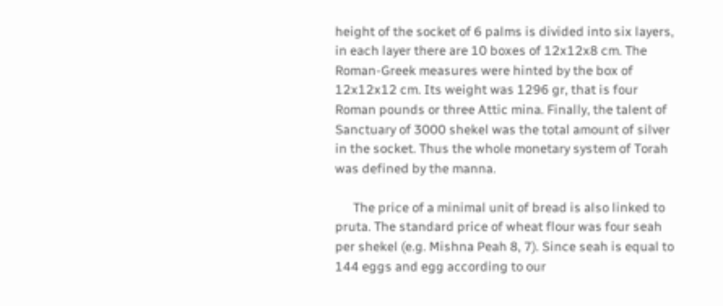height of the socket of 6 palms is divided into six layers, in each layer there are 10 boxes of 12x12x8 cm. The Roman-Greek measures were hinted by the box of 12x12x12 cm. Its weight was 1296 gr, that is four Roman pounds or three Attic mina. Finally, the talent of Sanctuary of 3000 shekel was the total amount of silver in the socket. Thus the whole monetary system of Torah was defined by the manna.

      The price of a minimal unit of bread is also linked to pruta. The standard price of wheat flour was four seah per shekel (e.g. Mishna Peah 8, 7). Since seah is equal to 144 eggs and egg according to our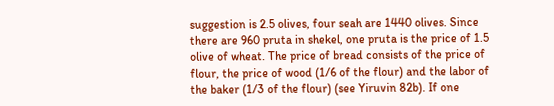suggestion is 2.5 olives, four seah are 1440 olives. Since there are 960 pruta in shekel, one pruta is the price of 1.5 olive of wheat. The price of bread consists of the price of flour, the price of wood (1/6 of the flour) and the labor of the baker (1/3 of the flour) (see Yiruvin 82b). If one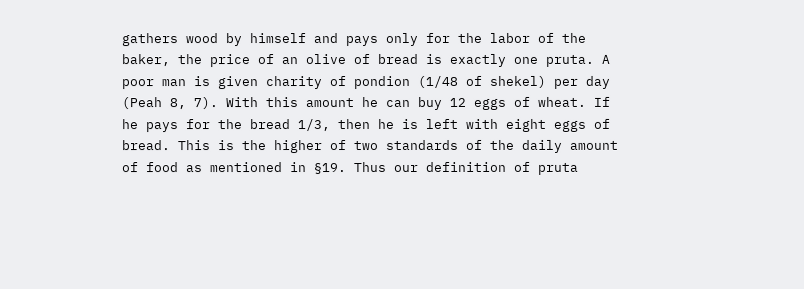gathers wood by himself and pays only for the labor of the baker, the price of an olive of bread is exactly one pruta. A poor man is given charity of pondion (1/48 of shekel) per day (Peah 8, 7). With this amount he can buy 12 eggs of wheat. If he pays for the bread 1/3, then he is left with eight eggs of bread. This is the higher of two standards of the daily amount of food as mentioned in §19. Thus our definition of pruta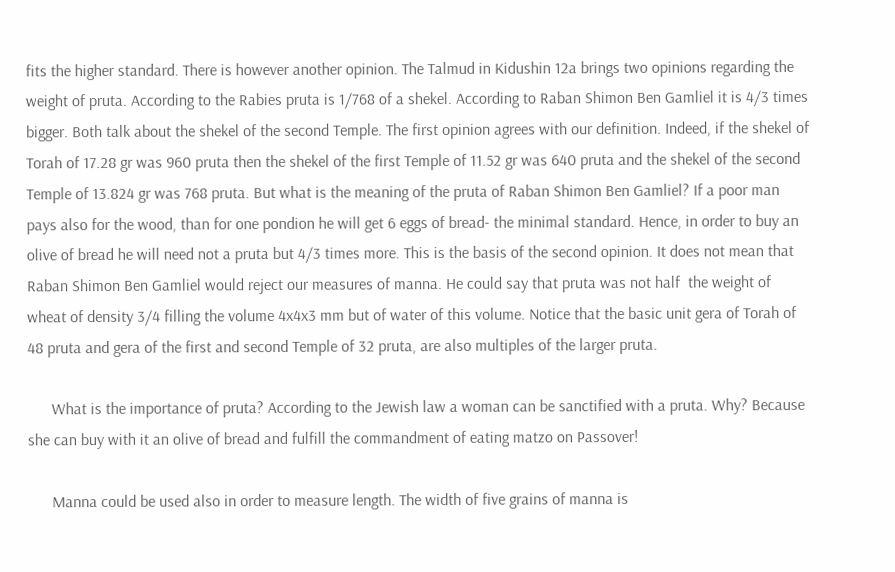fits the higher standard. There is however another opinion. The Talmud in Kidushin 12a brings two opinions regarding the weight of pruta. According to the Rabies pruta is 1/768 of a shekel. According to Raban Shimon Ben Gamliel it is 4/3 times bigger. Both talk about the shekel of the second Temple. The first opinion agrees with our definition. Indeed, if the shekel of Torah of 17.28 gr was 960 pruta then the shekel of the first Temple of 11.52 gr was 640 pruta and the shekel of the second Temple of 13.824 gr was 768 pruta. But what is the meaning of the pruta of Raban Shimon Ben Gamliel? If a poor man pays also for the wood, than for one pondion he will get 6 eggs of bread- the minimal standard. Hence, in order to buy an olive of bread he will need not a pruta but 4/3 times more. This is the basis of the second opinion. It does not mean that Raban Shimon Ben Gamliel would reject our measures of manna. He could say that pruta was not half  the weight of wheat of density 3/4 filling the volume 4x4x3 mm but of water of this volume. Notice that the basic unit gera of Torah of 48 pruta and gera of the first and second Temple of 32 pruta, are also multiples of the larger pruta.

      What is the importance of pruta? According to the Jewish law a woman can be sanctified with a pruta. Why? Because she can buy with it an olive of bread and fulfill the commandment of eating matzo on Passover!

      Manna could be used also in order to measure length. The width of five grains of manna is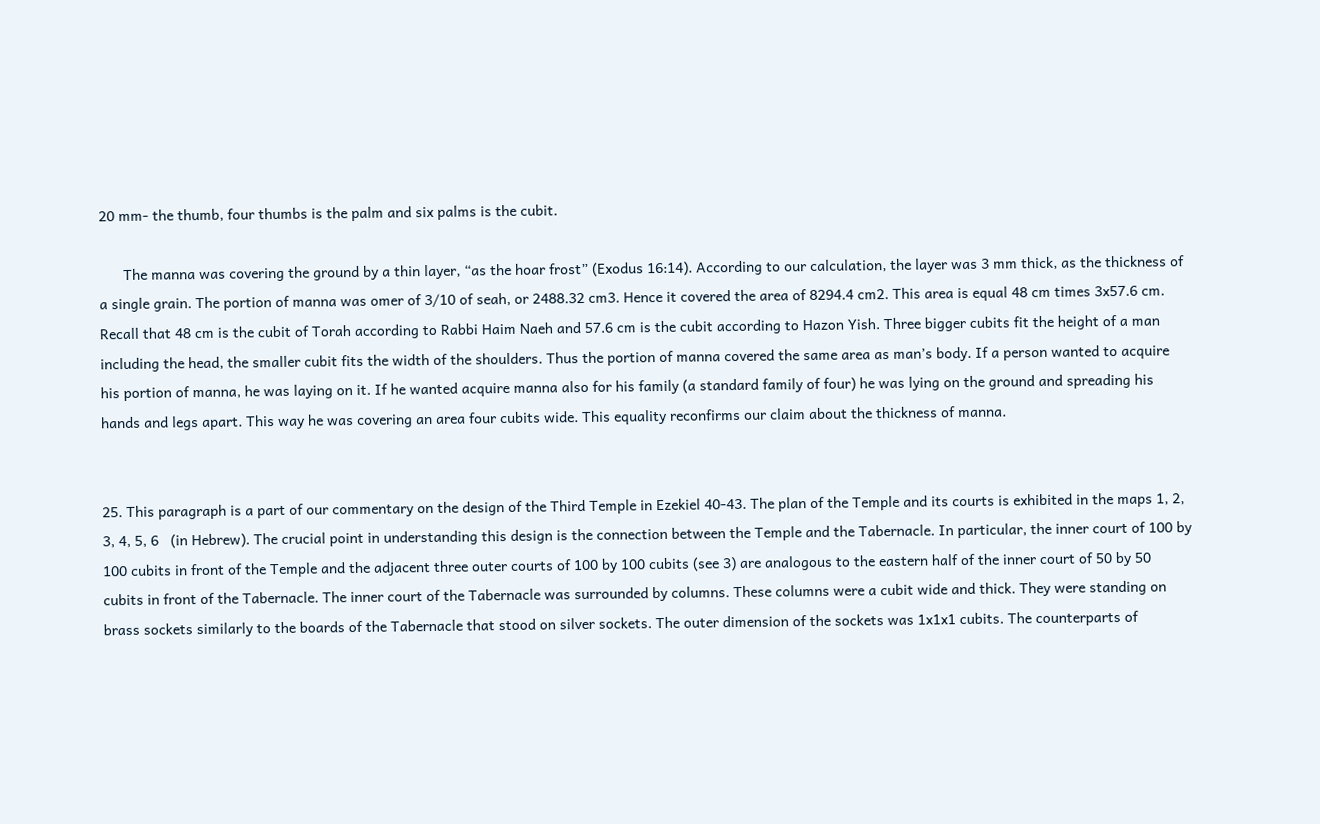20 mm- the thumb, four thumbs is the palm and six palms is the cubit.

      The manna was covering the ground by a thin layer, “as the hoar frost” (Exodus 16:14). According to our calculation, the layer was 3 mm thick, as the thickness of a single grain. The portion of manna was omer of 3/10 of seah, or 2488.32 cm3. Hence it covered the area of 8294.4 cm2. This area is equal 48 cm times 3x57.6 cm. Recall that 48 cm is the cubit of Torah according to Rabbi Haim Naeh and 57.6 cm is the cubit according to Hazon Yish. Three bigger cubits fit the height of a man including the head, the smaller cubit fits the width of the shoulders. Thus the portion of manna covered the same area as man’s body. If a person wanted to acquire his portion of manna, he was laying on it. If he wanted acquire manna also for his family (a standard family of four) he was lying on the ground and spreading his hands and legs apart. This way he was covering an area four cubits wide. This equality reconfirms our claim about the thickness of manna.


25. This paragraph is a part of our commentary on the design of the Third Temple in Ezekiel 40-43. The plan of the Temple and its courts is exhibited in the maps 1, 2, 3, 4, 5, 6   (in Hebrew). The crucial point in understanding this design is the connection between the Temple and the Tabernacle. In particular, the inner court of 100 by 100 cubits in front of the Temple and the adjacent three outer courts of 100 by 100 cubits (see 3) are analogous to the eastern half of the inner court of 50 by 50 cubits in front of the Tabernacle. The inner court of the Tabernacle was surrounded by columns. These columns were a cubit wide and thick. They were standing on brass sockets similarly to the boards of the Tabernacle that stood on silver sockets. The outer dimension of the sockets was 1x1x1 cubits. The counterparts of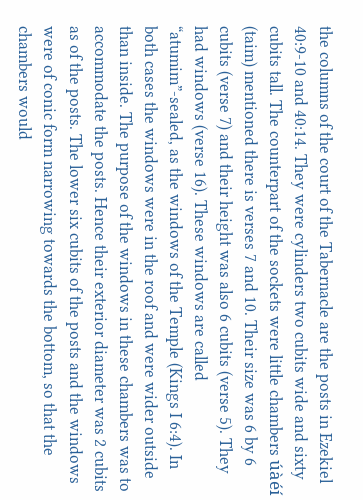the columns of the court of the Tabernacle are the posts in Ezekiel 40:9-10 and 40:14. They were cylinders two cubits wide and sixty cubits tall. The counterpart of the sockets were little chambers úàéí (taim) mentioned there is verses 7 and 10. Their size was 6 by 6 cubits (verse 7) and their height was also 6 cubits (verse 5). They had windows (verse 16). These windows are called “atumim”-sealed, as the windows of the Temple (Kings I 6:4). In both cases the windows were in the roof and were wider outside than inside. The purpose of the windows in these chambers was to accommodate the posts. Hence their exterior diameter was 2 cubits as of the posts. The lower six cubits of the posts and the windows were of conic form narrowing towards the bottom, so that the chambers would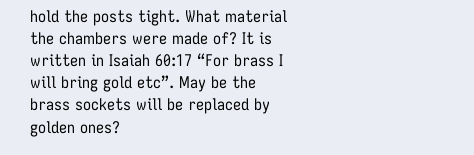hold the posts tight. What material the chambers were made of? It is written in Isaiah 60:17 “For brass I will bring gold etc”. May be the brass sockets will be replaced by golden ones?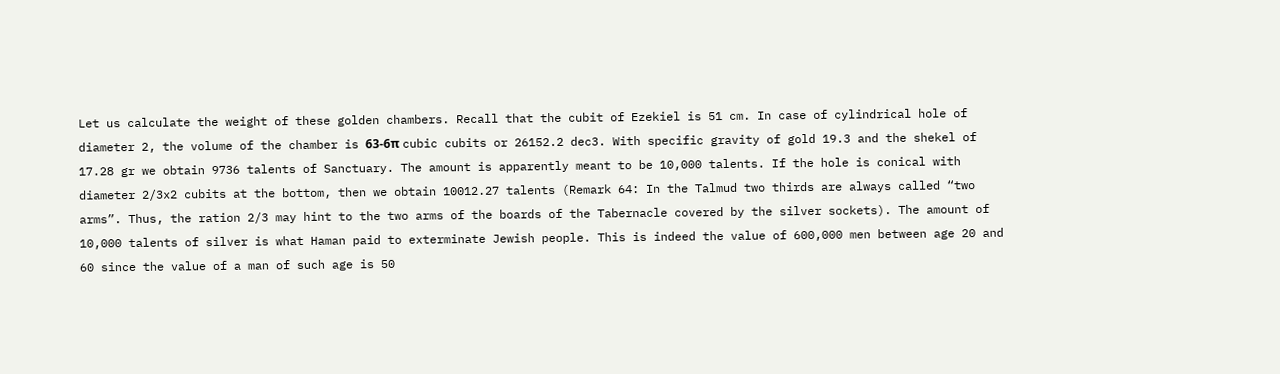Let us calculate the weight of these golden chambers. Recall that the cubit of Ezekiel is 51 cm. In case of cylindrical hole of diameter 2, the volume of the chamber is 63-6π cubic cubits or 26152.2 dec3. With specific gravity of gold 19.3 and the shekel of 17.28 gr we obtain 9736 talents of Sanctuary. The amount is apparently meant to be 10,000 talents. If the hole is conical with diameter 2/3x2 cubits at the bottom, then we obtain 10012.27 talents (Remark 64: In the Talmud two thirds are always called “two arms”. Thus, the ration 2/3 may hint to the two arms of the boards of the Tabernacle covered by the silver sockets). The amount of 10,000 talents of silver is what Haman paid to exterminate Jewish people. This is indeed the value of 600,000 men between age 20 and 60 since the value of a man of such age is 50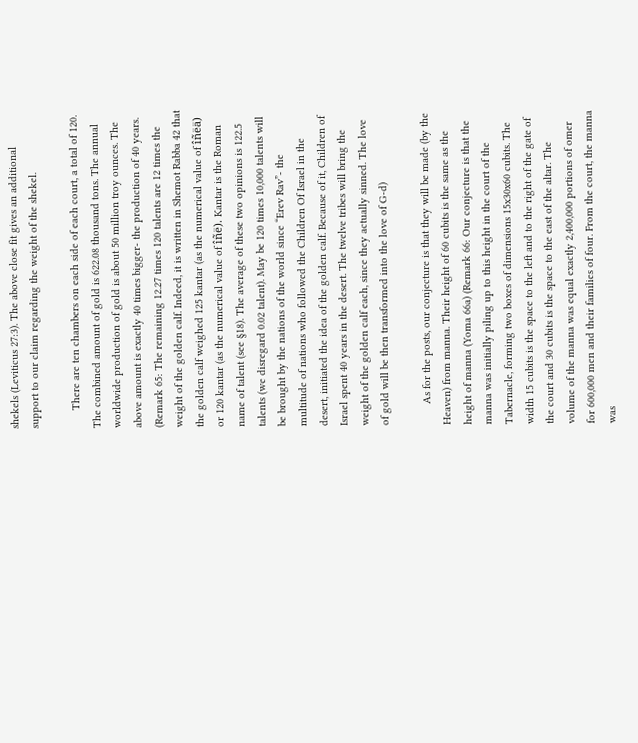shekels (Leviticus 27:3). The above close fit gives an additional support to our claim regarding the weight of the shekel.

      There are ten chambers on each side of each court, a total of 120. The combined amount of gold is 622.08 thousand tons. The annual worldwide production of gold is about 50 million troy ounces. The above amount is exactly 40 times bigger- the production of 40 years. (Remark 65: The remaining 12.27 times 120 talents are 12 times the weight of the golden calf. Indeed, it is written in Shemot Rabba 42 that the golden calf weighed 125 kantar (as the numerical value of îñëä) or 120 kantar (as the numerical value of îñë). Kantar is the Roman name of talent (see §18). The average of these two opinions is 122.5 talents (we disregard 0.02 talent). May be 120 times 10,000 talents will be brought by the nations of the world since “Erev Rav”- the multitude of nations who followed the Children Of Israel in the desert, initiated the idea of the golden calf. Because of it, Children of Israel spent 40 years in the desert. The twelve tribes will bring the weight of the golden calf each, since they actually sinned. The love of gold will be then transformed into the love of G-d)

       As for the posts, our conjecture is that they will be made (by the Heaven) from manna. Their height of 60 cubits is the same as the height of manna (Yoma 66a) (Remark 66: Our conjecture is that the manna was initially piling up to this height in the court of the Tabernacle, forming two boxes of dimensions 15x30x60 cubits. The width 15 cubits is the space to the left and to the right of the gate of the court and 30 cubits is the space to the east of the altar. The volume of the manna was equal exactly 2,400,000 portions of omer for 600,000 men and their families of four. From the court, the manna was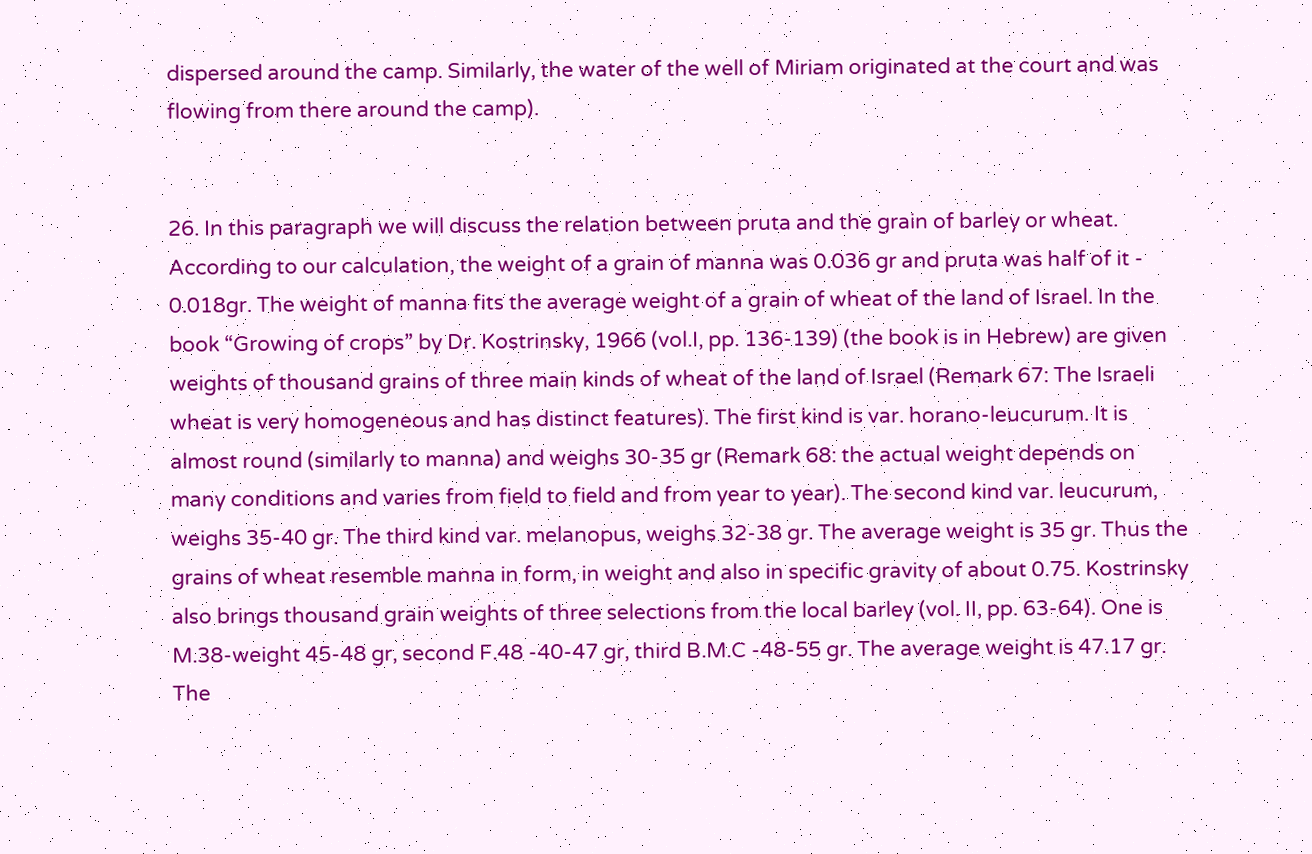dispersed around the camp. Similarly, the water of the well of Miriam originated at the court and was flowing from there around the camp).


26. In this paragraph we will discuss the relation between pruta and the grain of barley or wheat. According to our calculation, the weight of a grain of manna was 0.036 gr and pruta was half of it - 0.018gr. The weight of manna fits the average weight of a grain of wheat of the land of Israel. In the book “Growing of crops” by Dr. Kostrinsky, 1966 (vol.I, pp. 136-139) (the book is in Hebrew) are given weights of thousand grains of three main kinds of wheat of the land of Israel (Remark 67: The Israeli wheat is very homogeneous and has distinct features). The first kind is var. horano-leucurum. It is almost round (similarly to manna) and weighs 30-35 gr (Remark 68: the actual weight depends on many conditions and varies from field to field and from year to year). The second kind var. leucurum, weighs 35-40 gr. The third kind var. melanopus, weighs 32-38 gr. The average weight is 35 gr. Thus the grains of wheat resemble manna in form, in weight and also in specific gravity of about 0.75. Kostrinsky also brings thousand grain weights of three selections from the local barley (vol. II, pp. 63-64). One is M.38-weight 45-48 gr, second F.48 -40-47 gr, third B.M.C -48-55 gr. The average weight is 47.17 gr. The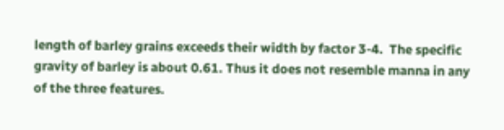length of barley grains exceeds their width by factor 3-4.  The specific gravity of barley is about 0.61. Thus it does not resemble manna in any of the three features.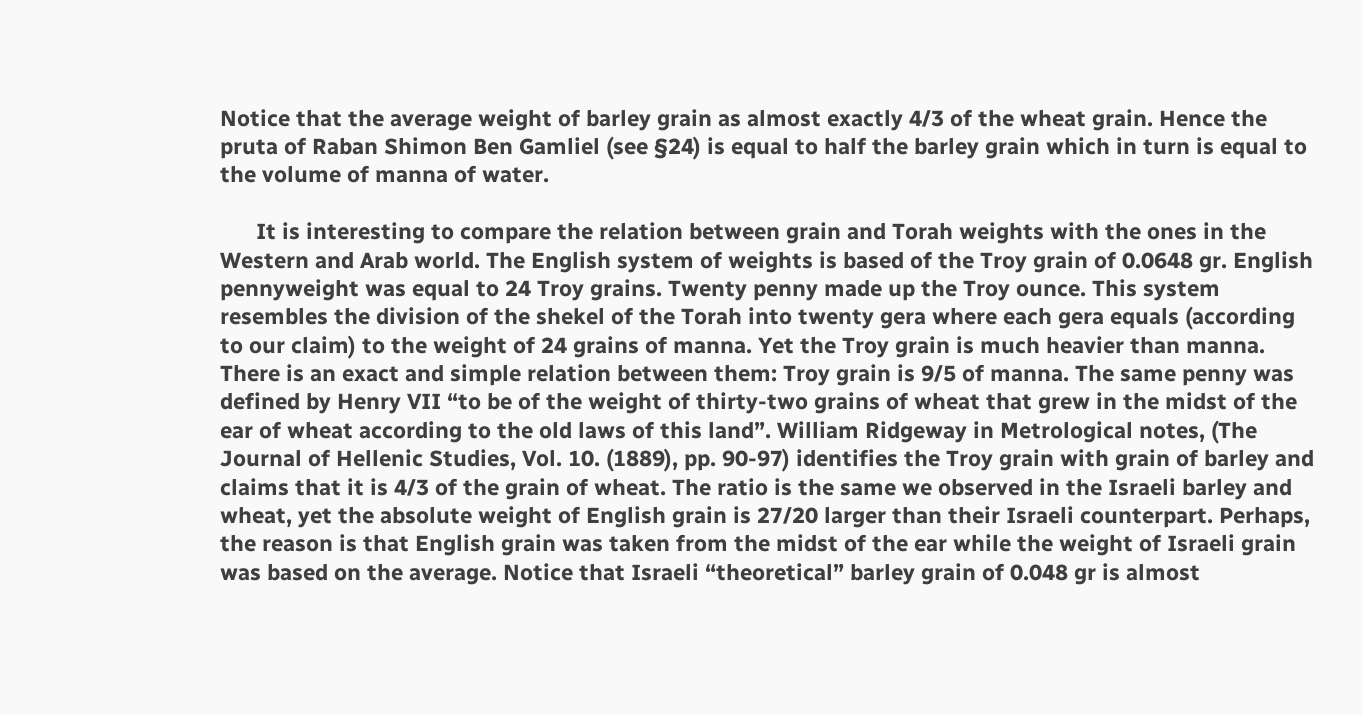Notice that the average weight of barley grain as almost exactly 4/3 of the wheat grain. Hence the pruta of Raban Shimon Ben Gamliel (see §24) is equal to half the barley grain which in turn is equal to the volume of manna of water.

      It is interesting to compare the relation between grain and Torah weights with the ones in the Western and Arab world. The English system of weights is based of the Troy grain of 0.0648 gr. English pennyweight was equal to 24 Troy grains. Twenty penny made up the Troy ounce. This system resembles the division of the shekel of the Torah into twenty gera where each gera equals (according to our claim) to the weight of 24 grains of manna. Yet the Troy grain is much heavier than manna. There is an exact and simple relation between them: Troy grain is 9/5 of manna. The same penny was defined by Henry VII “to be of the weight of thirty-two grains of wheat that grew in the midst of the ear of wheat according to the old laws of this land”. William Ridgeway in Metrological notes, (The Journal of Hellenic Studies, Vol. 10. (1889), pp. 90-97) identifies the Troy grain with grain of barley and claims that it is 4/3 of the grain of wheat. The ratio is the same we observed in the Israeli barley and wheat, yet the absolute weight of English grain is 27/20 larger than their Israeli counterpart. Perhaps, the reason is that English grain was taken from the midst of the ear while the weight of Israeli grain was based on the average. Notice that Israeli “theoretical” barley grain of 0.048 gr is almost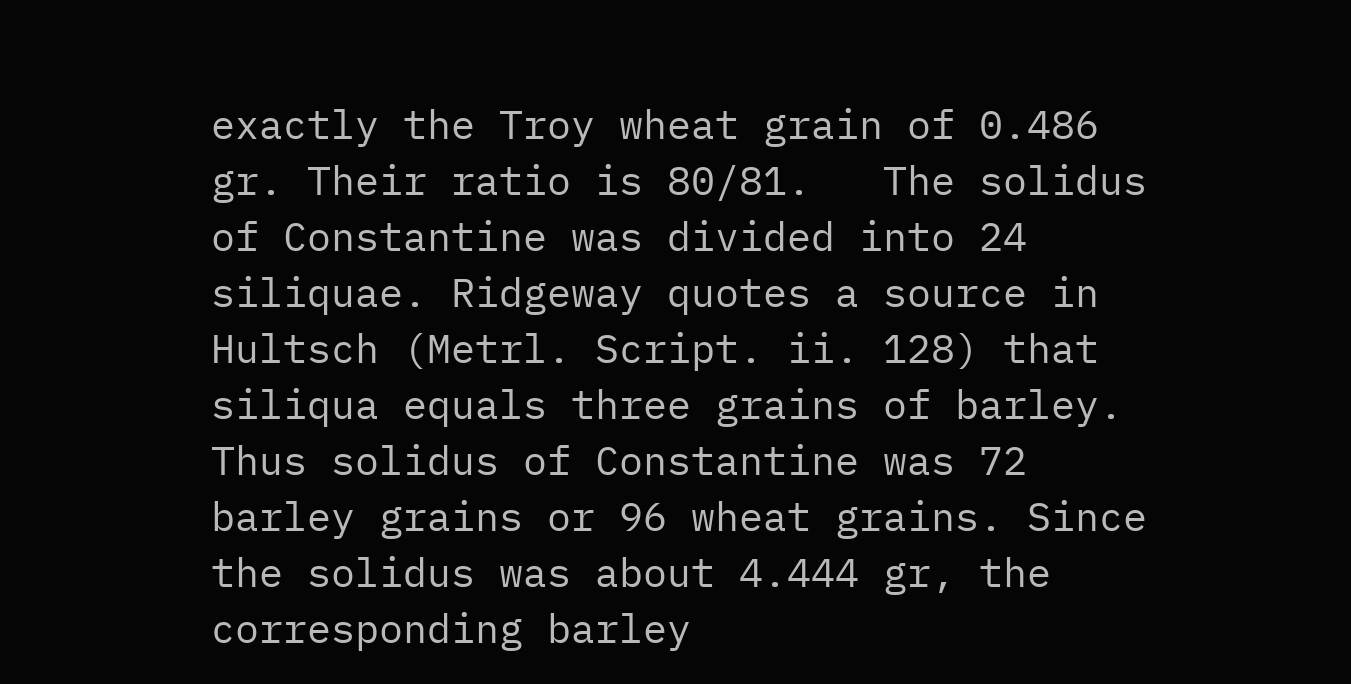exactly the Troy wheat grain of 0.486 gr. Their ratio is 80/81.   The solidus of Constantine was divided into 24 siliquae. Ridgeway quotes a source in Hultsch (Metrl. Script. ii. 128) that siliqua equals three grains of barley. Thus solidus of Constantine was 72 barley grains or 96 wheat grains. Since the solidus was about 4.444 gr, the corresponding barley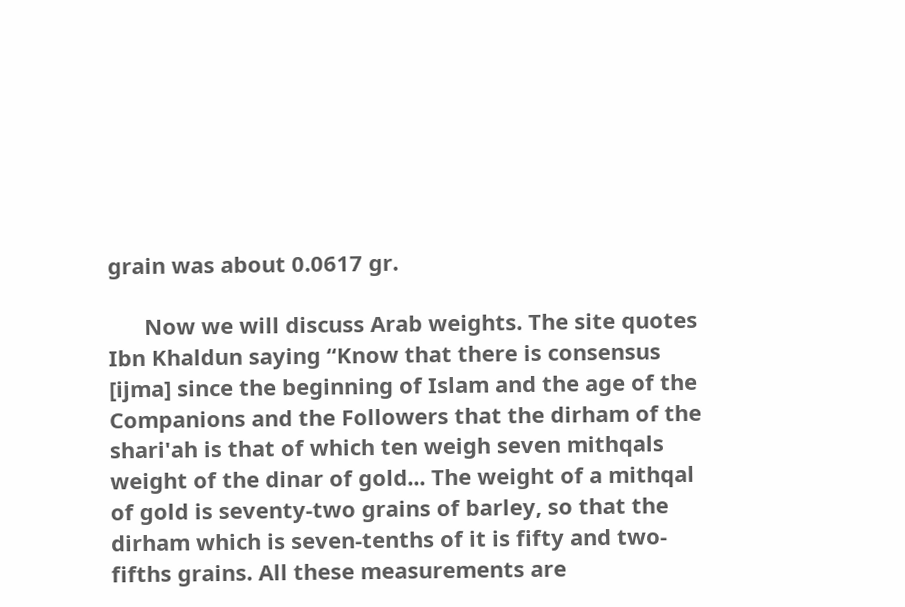grain was about 0.0617 gr.

      Now we will discuss Arab weights. The site quotes Ibn Khaldun saying “Know that there is consensus [ijma] since the beginning of Islam and the age of the Companions and the Followers that the dirham of the shari'ah is that of which ten weigh seven mithqals weight of the dinar of gold... The weight of a mithqal of gold is seventy-two grains of barley, so that the dirham which is seven-tenths of it is fifty and two-fifths grains. All these measurements are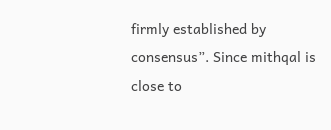firmly established by consensus”. Since mithqal is close to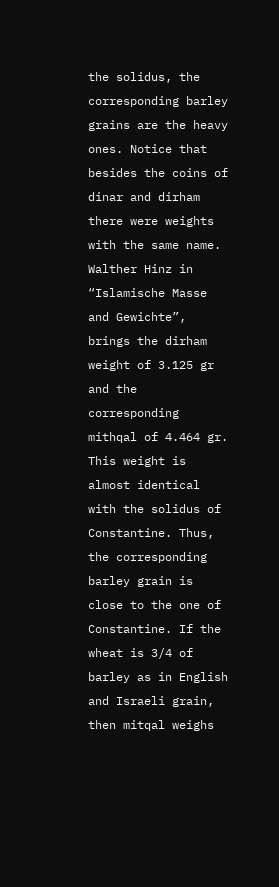the solidus, the corresponding barley grains are the heavy ones. Notice that besides the coins of dinar and dirham there were weights with the same name. Walther Hinz in “Islamische Masse and Gewichte”, brings the dirham weight of 3.125 gr and the corresponding mithqal of 4.464 gr. This weight is almost identical with the solidus of Constantine. Thus, the corresponding barley grain is close to the one of Constantine. If the wheat is 3/4 of barley as in English and Israeli grain, then mitqal weighs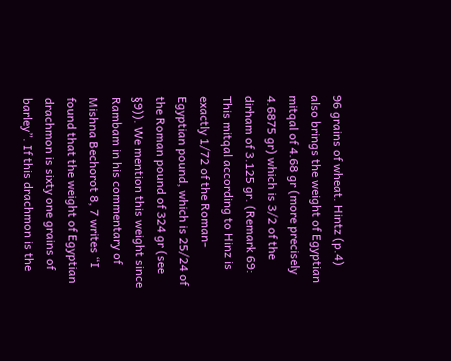96 grains of wheat. Hintz (p.4) also brings the weight of Egyptian mitqal of 4.68 gr (more precisely 4.6875 gr) which is 3/2 of the dirham of 3.125 gr. (Remark 69: This mitqal according to Hinz is exactly 1/72 of the Roman-Egyptian pound, which is 25/24 of the Roman pound of 324 gr (see §9)). We mention this weight since Rambam in his commentary of Mishna Bechorot 8, 7 writes “I found that the weight of Egyptian drachmon is sixty one grains of barley”. If this drachmon is the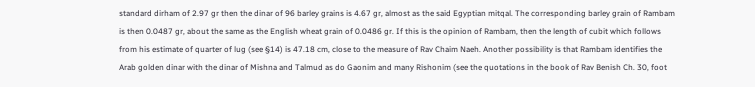standard dirham of 2.97 gr then the dinar of 96 barley grains is 4.67 gr, almost as the said Egyptian mitqal. The corresponding barley grain of Rambam is then 0.0487 gr, about the same as the English wheat grain of 0.0486 gr. If this is the opinion of Rambam, then the length of cubit which follows from his estimate of quarter of lug (see §14) is 47.18 cm, close to the measure of Rav Chaim Naeh. Another possibility is that Rambam identifies the Arab golden dinar with the dinar of Mishna and Talmud as do Gaonim and many Rishonim (see the quotations in the book of Rav Benish Ch. 30, foot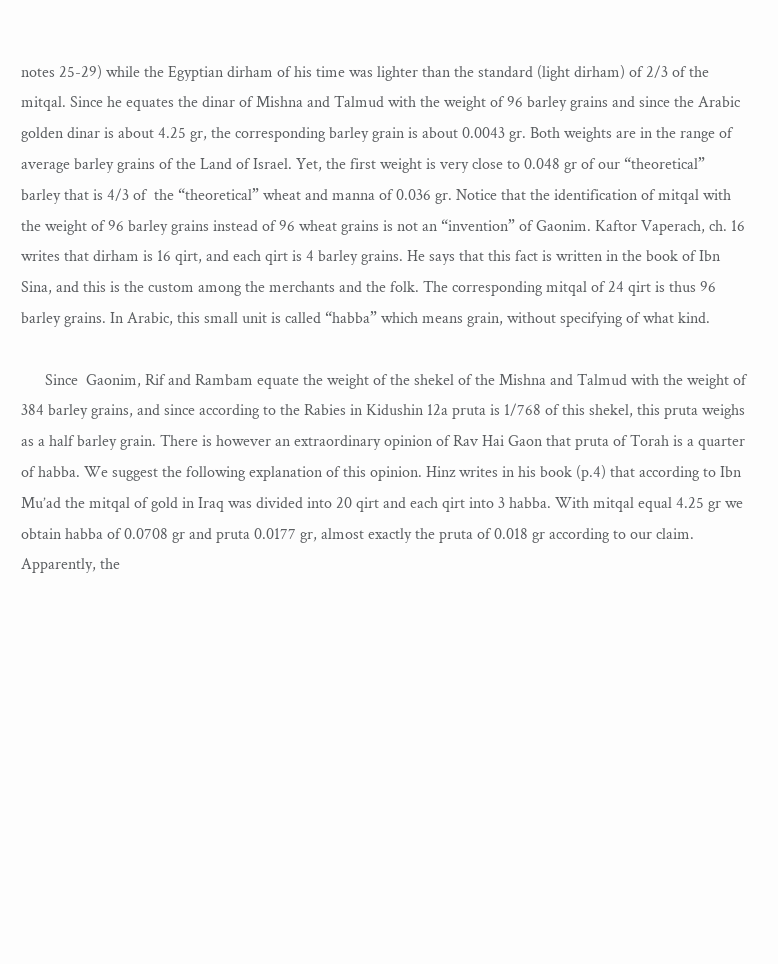notes 25-29) while the Egyptian dirham of his time was lighter than the standard (light dirham) of 2/3 of the mitqal. Since he equates the dinar of Mishna and Talmud with the weight of 96 barley grains and since the Arabic golden dinar is about 4.25 gr, the corresponding barley grain is about 0.0043 gr. Both weights are in the range of average barley grains of the Land of Israel. Yet, the first weight is very close to 0.048 gr of our “theoretical” barley that is 4/3 of  the “theoretical” wheat and manna of 0.036 gr. Notice that the identification of mitqal with the weight of 96 barley grains instead of 96 wheat grains is not an “invention” of Gaonim. Kaftor Vaperach, ch. 16 writes that dirham is 16 qirt, and each qirt is 4 barley grains. He says that this fact is written in the book of Ibn Sina, and this is the custom among the merchants and the folk. The corresponding mitqal of 24 qirt is thus 96 barley grains. In Arabic, this small unit is called “habba” which means grain, without specifying of what kind.

      Since  Gaonim, Rif and Rambam equate the weight of the shekel of the Mishna and Talmud with the weight of 384 barley grains, and since according to the Rabies in Kidushin 12a pruta is 1/768 of this shekel, this pruta weighs as a half barley grain. There is however an extraordinary opinion of Rav Hai Gaon that pruta of Torah is a quarter of habba. We suggest the following explanation of this opinion. Hinz writes in his book (p.4) that according to Ibn Mu’ad the mitqal of gold in Iraq was divided into 20 qirt and each qirt into 3 habba. With mitqal equal 4.25 gr we obtain habba of 0.0708 gr and pruta 0.0177 gr, almost exactly the pruta of 0.018 gr according to our claim. Apparently, the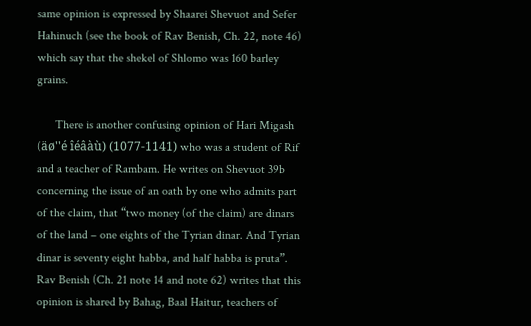same opinion is expressed by Shaarei Shevuot and Sefer Hahinuch (see the book of Rav Benish, Ch. 22, note 46) which say that the shekel of Shlomo was 160 barley grains.

      There is another confusing opinion of Hari Migash (äø''é îéâàù) (1077-1141) who was a student of Rif and a teacher of Rambam. He writes on Shevuot 39b concerning the issue of an oath by one who admits part of the claim, that “two money (of the claim) are dinars of the land – one eights of the Tyrian dinar. And Tyrian dinar is seventy eight habba, and half habba is pruta”. Rav Benish (Ch. 21 note 14 and note 62) writes that this opinion is shared by Bahag, Baal Haitur, teachers of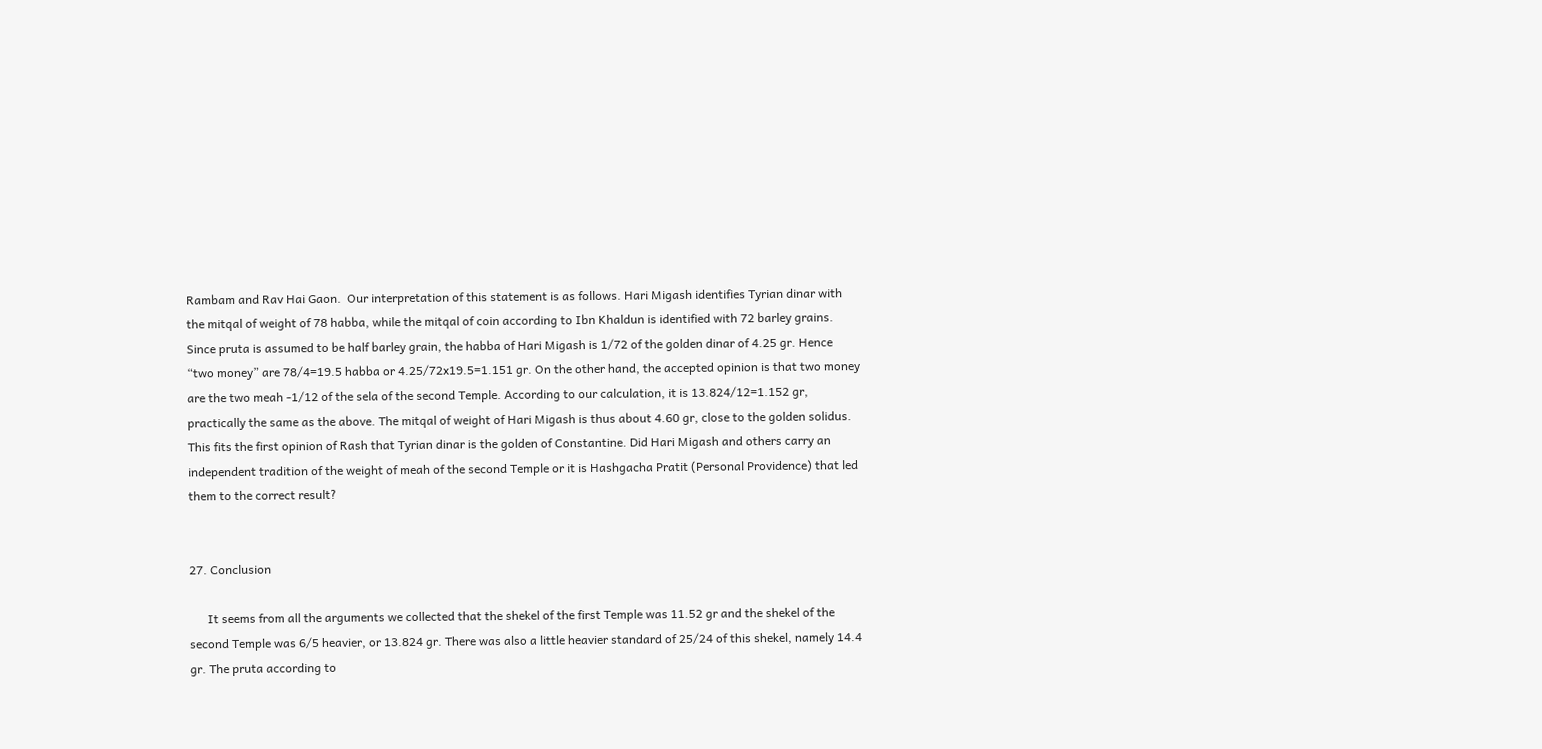Rambam and Rav Hai Gaon.  Our interpretation of this statement is as follows. Hari Migash identifies Tyrian dinar with the mitqal of weight of 78 habba, while the mitqal of coin according to Ibn Khaldun is identified with 72 barley grains. Since pruta is assumed to be half barley grain, the habba of Hari Migash is 1/72 of the golden dinar of 4.25 gr. Hence “two money” are 78/4=19.5 habba or 4.25/72x19.5=1.151 gr. On the other hand, the accepted opinion is that two money are the two meah -1/12 of the sela of the second Temple. According to our calculation, it is 13.824/12=1.152 gr, practically the same as the above. The mitqal of weight of Hari Migash is thus about 4.60 gr, close to the golden solidus. This fits the first opinion of Rash that Tyrian dinar is the golden of Constantine. Did Hari Migash and others carry an independent tradition of the weight of meah of the second Temple or it is Hashgacha Pratit (Personal Providence) that led them to the correct result?


27. Conclusion

      It seems from all the arguments we collected that the shekel of the first Temple was 11.52 gr and the shekel of the second Temple was 6/5 heavier, or 13.824 gr. There was also a little heavier standard of 25/24 of this shekel, namely 14.4 gr. The pruta according to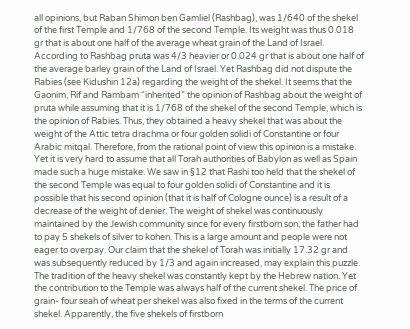all opinions, but Raban Shimon ben Gamliel (Rashbag), was 1/640 of the shekel of the first Temple and 1/768 of the second Temple. Its weight was thus 0.018 gr that is about one half of the average wheat grain of the Land of Israel. According to Rashbag pruta was 4/3 heavier or 0.024 gr that is about one half of the average barley grain of the Land of Israel. Yet Rashbag did not dispute the Rabies (see Kidushin 12a) regarding the weight of the shekel. It seems that the Gaonim, Rif and Rambam “inherited” the opinion of Rashbag about the weight of pruta while assuming that it is 1/768 of the shekel of the second Temple, which is the opinion of Rabies. Thus, they obtained a heavy shekel that was about the weight of the Attic tetra drachma or four golden solidi of Constantine or four Arabic mitqal. Therefore, from the rational point of view this opinion is a mistake. Yet it is very hard to assume that all Torah authorities of Babylon as well as Spain made such a huge mistake. We saw in §12 that Rashi too held that the shekel of the second Temple was equal to four golden solidi of Constantine and it is possible that his second opinion (that it is half of Cologne ounce) is a result of a decrease of the weight of denier. The weight of shekel was continuously maintained by the Jewish community since for every firstborn son, the father had to pay 5 shekels of silver to kohen. This is a large amount and people were not eager to overpay. Our claim that the shekel of Torah was initially 17.32 gr and was subsequently reduced by 1/3 and again increased, may explain this puzzle.  The tradition of the heavy shekel was constantly kept by the Hebrew nation. Yet the contribution to the Temple was always half of the current shekel. The price of grain- four seah of wheat per shekel was also fixed in the terms of the current shekel. Apparently, the five shekels of firstborn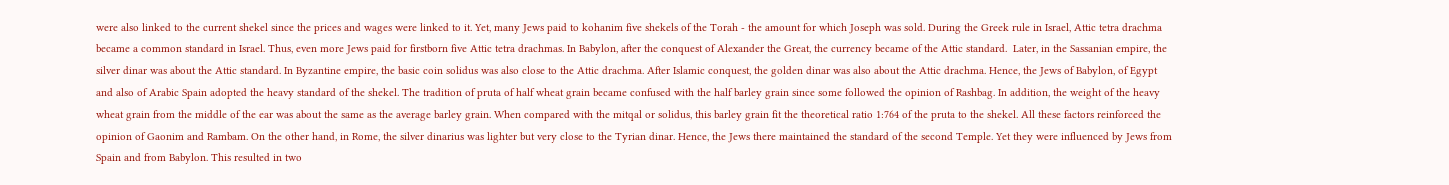were also linked to the current shekel since the prices and wages were linked to it. Yet, many Jews paid to kohanim five shekels of the Torah - the amount for which Joseph was sold. During the Greek rule in Israel, Attic tetra drachma became a common standard in Israel. Thus, even more Jews paid for firstborn five Attic tetra drachmas. In Babylon, after the conquest of Alexander the Great, the currency became of the Attic standard.  Later, in the Sassanian empire, the silver dinar was about the Attic standard. In Byzantine empire, the basic coin solidus was also close to the Attic drachma. After Islamic conquest, the golden dinar was also about the Attic drachma. Hence, the Jews of Babylon, of Egypt and also of Arabic Spain adopted the heavy standard of the shekel. The tradition of pruta of half wheat grain became confused with the half barley grain since some followed the opinion of Rashbag. In addition, the weight of the heavy wheat grain from the middle of the ear was about the same as the average barley grain. When compared with the mitqal or solidus, this barley grain fit the theoretical ratio 1:764 of the pruta to the shekel. All these factors reinforced the opinion of Gaonim and Rambam. On the other hand, in Rome, the silver dinarius was lighter but very close to the Tyrian dinar. Hence, the Jews there maintained the standard of the second Temple. Yet they were influenced by Jews from Spain and from Babylon. This resulted in two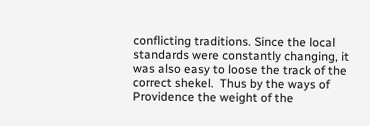conflicting traditions. Since the local standards were constantly changing, it was also easy to loose the track of the correct shekel.  Thus by the ways of Providence the weight of the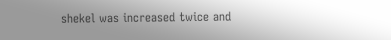shekel was increased twice and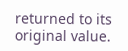returned to its original value.